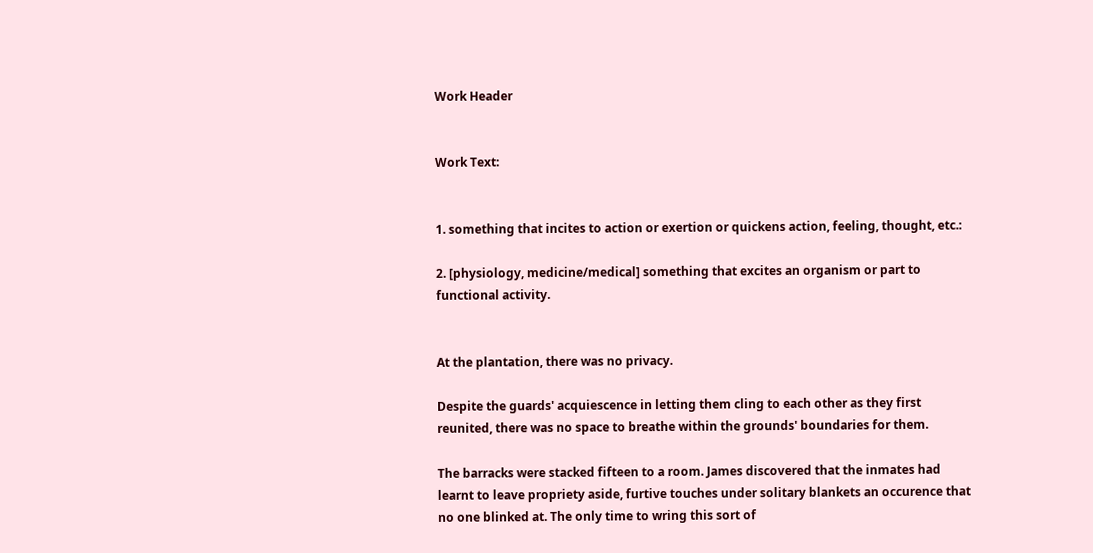Work Header


Work Text:


1. something that incites to action or exertion or quickens action, feeling, thought, etc.:

2. [physiology, medicine/medical] something that excites an organism or part to functional activity.


At the plantation, there was no privacy.

Despite the guards' acquiescence in letting them cling to each other as they first reunited, there was no space to breathe within the grounds' boundaries for them.

The barracks were stacked fifteen to a room. James discovered that the inmates had learnt to leave propriety aside, furtive touches under solitary blankets an occurence that no one blinked at. The only time to wring this sort of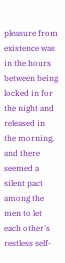pleasure from existence was in the hours between being locked in for the night and released in the morning, and there seemed a silent pact among the men to let each other's restless self-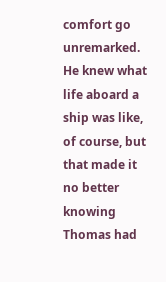comfort go unremarked. He knew what life aboard a ship was like, of course, but that made it no better knowing Thomas had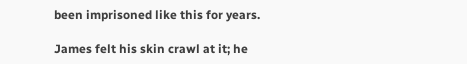been imprisoned like this for years.

James felt his skin crawl at it; he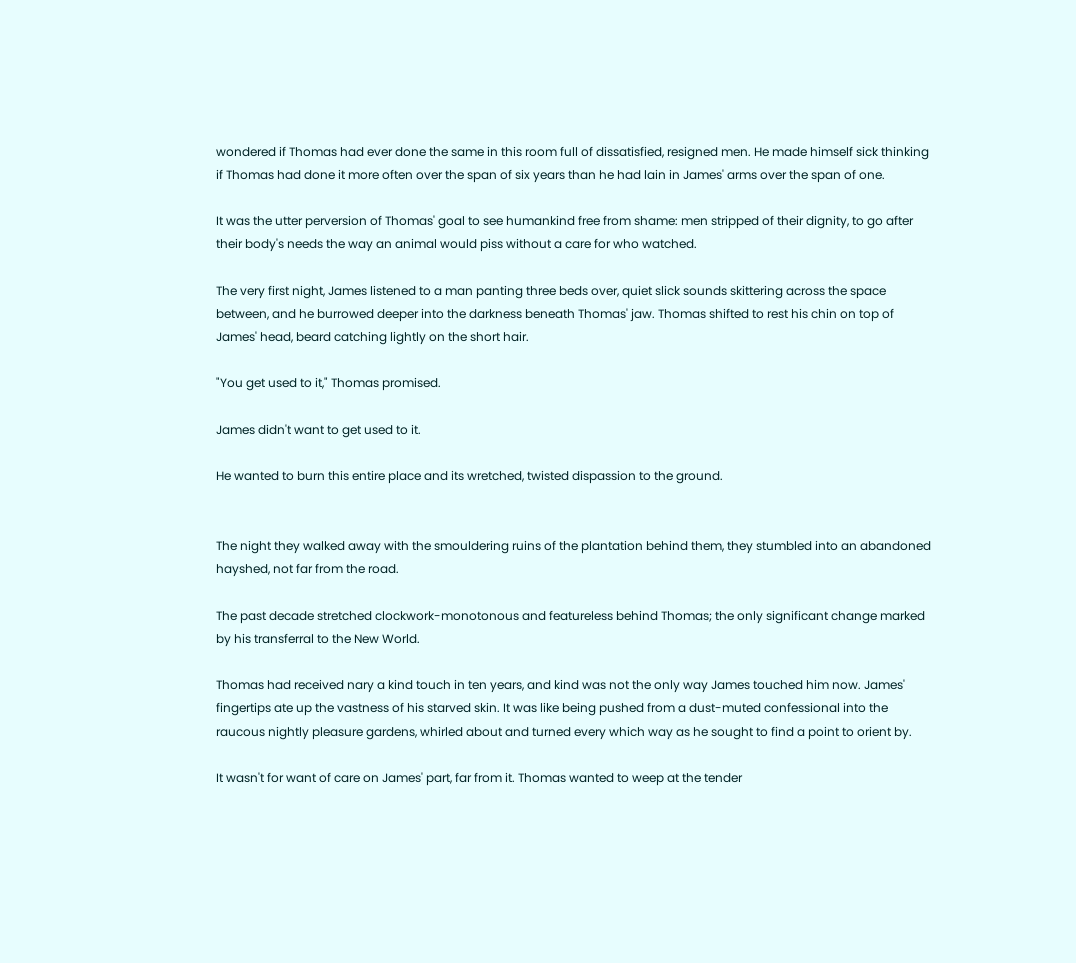wondered if Thomas had ever done the same in this room full of dissatisfied, resigned men. He made himself sick thinking if Thomas had done it more often over the span of six years than he had lain in James' arms over the span of one.

It was the utter perversion of Thomas' goal to see humankind free from shame: men stripped of their dignity, to go after their body's needs the way an animal would piss without a care for who watched.

The very first night, James listened to a man panting three beds over, quiet slick sounds skittering across the space between, and he burrowed deeper into the darkness beneath Thomas' jaw. Thomas shifted to rest his chin on top of James' head, beard catching lightly on the short hair.

"You get used to it," Thomas promised.

James didn't want to get used to it.

He wanted to burn this entire place and its wretched, twisted dispassion to the ground.


The night they walked away with the smouldering ruins of the plantation behind them, they stumbled into an abandoned hayshed, not far from the road.

The past decade stretched clockwork-monotonous and featureless behind Thomas; the only significant change marked by his transferral to the New World.

Thomas had received nary a kind touch in ten years, and kind was not the only way James touched him now. James' fingertips ate up the vastness of his starved skin. It was like being pushed from a dust-muted confessional into the raucous nightly pleasure gardens, whirled about and turned every which way as he sought to find a point to orient by.

It wasn't for want of care on James' part, far from it. Thomas wanted to weep at the tender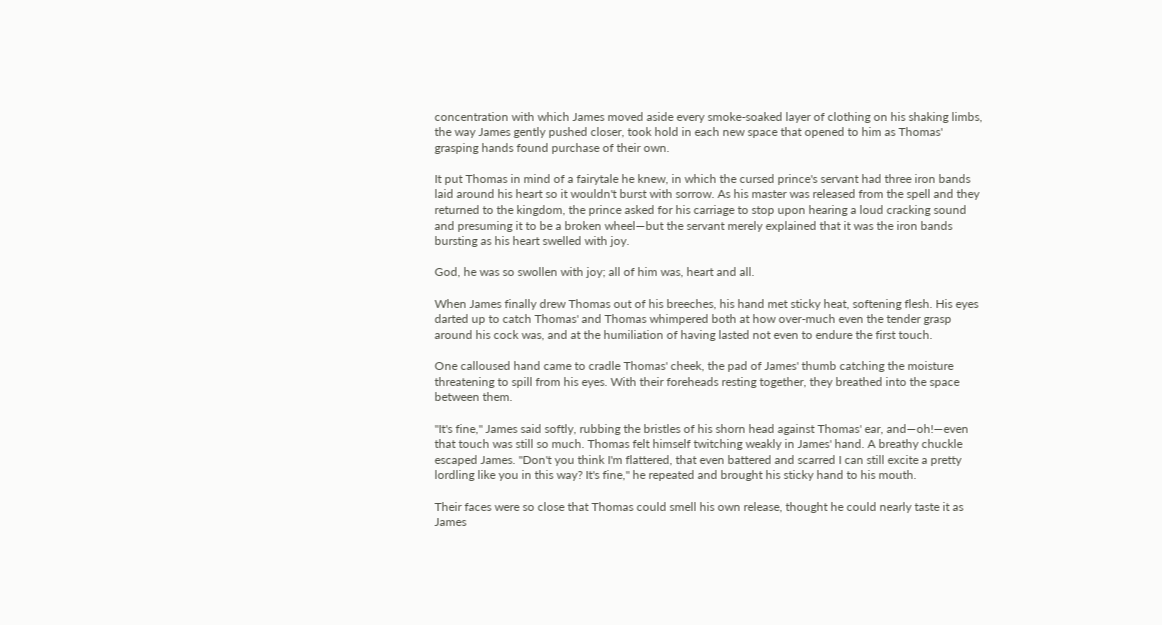concentration with which James moved aside every smoke-soaked layer of clothing on his shaking limbs, the way James gently pushed closer, took hold in each new space that opened to him as Thomas' grasping hands found purchase of their own.

It put Thomas in mind of a fairytale he knew, in which the cursed prince's servant had three iron bands laid around his heart so it wouldn't burst with sorrow. As his master was released from the spell and they returned to the kingdom, the prince asked for his carriage to stop upon hearing a loud cracking sound and presuming it to be a broken wheel—but the servant merely explained that it was the iron bands bursting as his heart swelled with joy.

God, he was so swollen with joy; all of him was, heart and all.

When James finally drew Thomas out of his breeches, his hand met sticky heat, softening flesh. His eyes darted up to catch Thomas' and Thomas whimpered both at how over-much even the tender grasp around his cock was, and at the humiliation of having lasted not even to endure the first touch.

One calloused hand came to cradle Thomas' cheek, the pad of James' thumb catching the moisture threatening to spill from his eyes. With their foreheads resting together, they breathed into the space between them.

"It's fine," James said softly, rubbing the bristles of his shorn head against Thomas' ear, and—oh!—even that touch was still so much. Thomas felt himself twitching weakly in James' hand. A breathy chuckle escaped James. "Don't you think I'm flattered, that even battered and scarred I can still excite a pretty lordling like you in this way? It's fine," he repeated and brought his sticky hand to his mouth.

Their faces were so close that Thomas could smell his own release, thought he could nearly taste it as James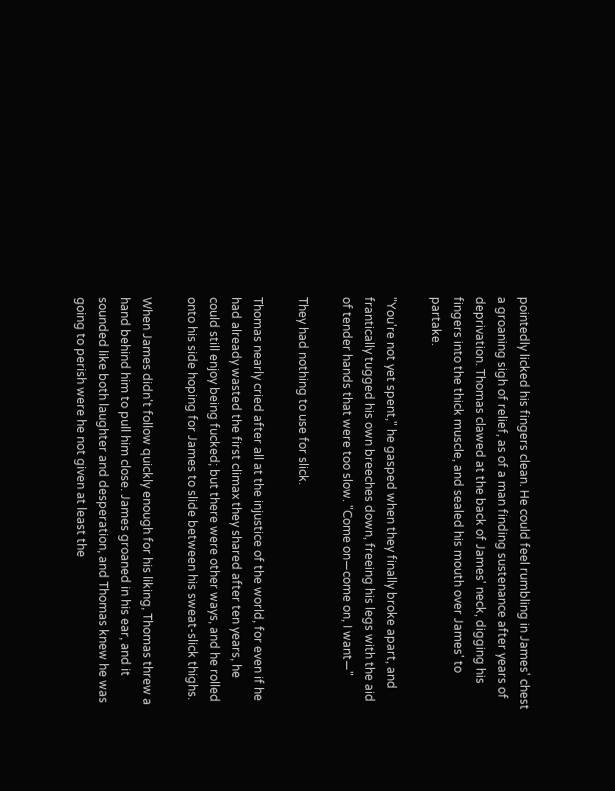pointedly licked his fingers clean. He could feel rumbling in James' chest a groaning sigh of relief, as of a man finding sustenance after years of deprivation. Thomas clawed at the back of James' neck, digging his fingers into the thick muscle, and sealed his mouth over James' to partake.

"You're not yet spent," he gasped when they finally broke apart, and frantically tugged his own breeches down, freeing his legs with the aid of tender hands that were too slow. "Come on—come on, I want—"

They had nothing to use for slick.

Thomas nearly cried after all at the injustice of the world, for even if he had already wasted the first climax they shared after ten years, he could still enjoy being fucked; but there were other ways, and he rolled onto his side hoping for James to slide between his sweat-slick thighs.

When James didn't follow quickly enough for his liking, Thomas threw a hand behind him to pull him close. James groaned in his ear, and it sounded like both laughter and desperation, and Thomas knew he was going to perish were he not given at least the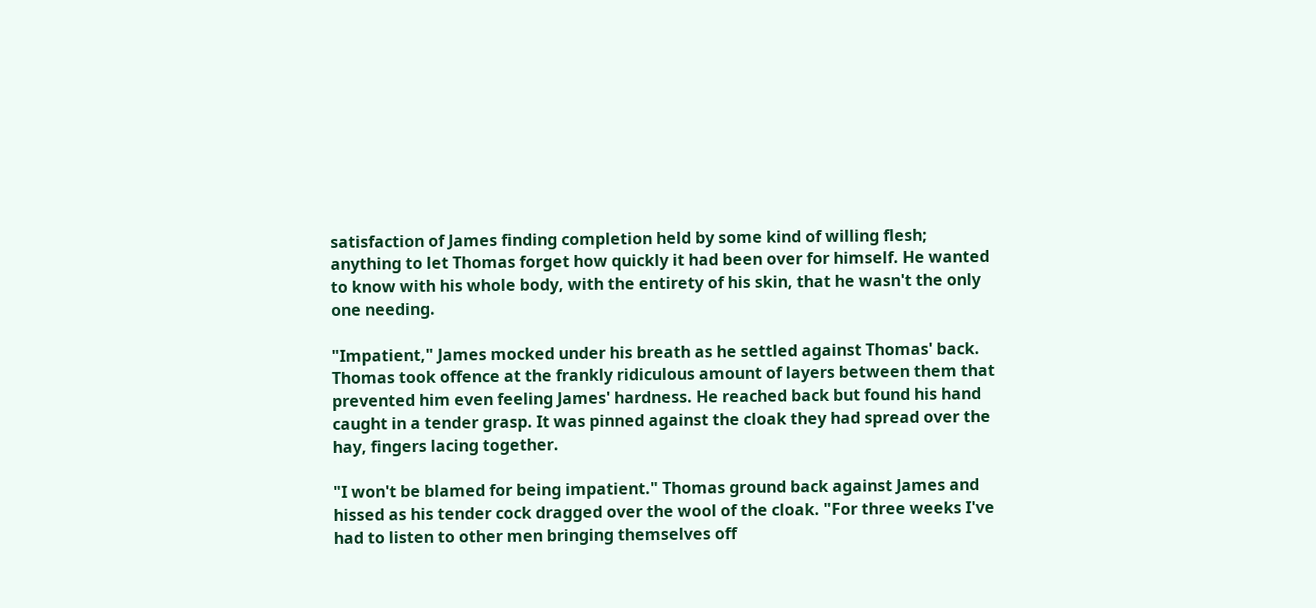satisfaction of James finding completion held by some kind of willing flesh; anything to let Thomas forget how quickly it had been over for himself. He wanted to know with his whole body, with the entirety of his skin, that he wasn't the only one needing.

"Impatient," James mocked under his breath as he settled against Thomas' back. Thomas took offence at the frankly ridiculous amount of layers between them that prevented him even feeling James' hardness. He reached back but found his hand caught in a tender grasp. It was pinned against the cloak they had spread over the hay, fingers lacing together.

"I won't be blamed for being impatient." Thomas ground back against James and hissed as his tender cock dragged over the wool of the cloak. "For three weeks I've had to listen to other men bringing themselves off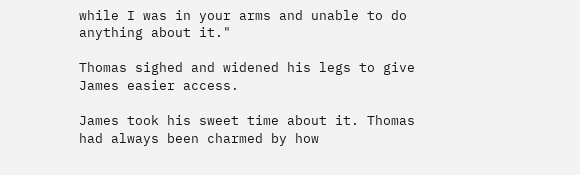while I was in your arms and unable to do anything about it."

Thomas sighed and widened his legs to give James easier access.

James took his sweet time about it. Thomas had always been charmed by how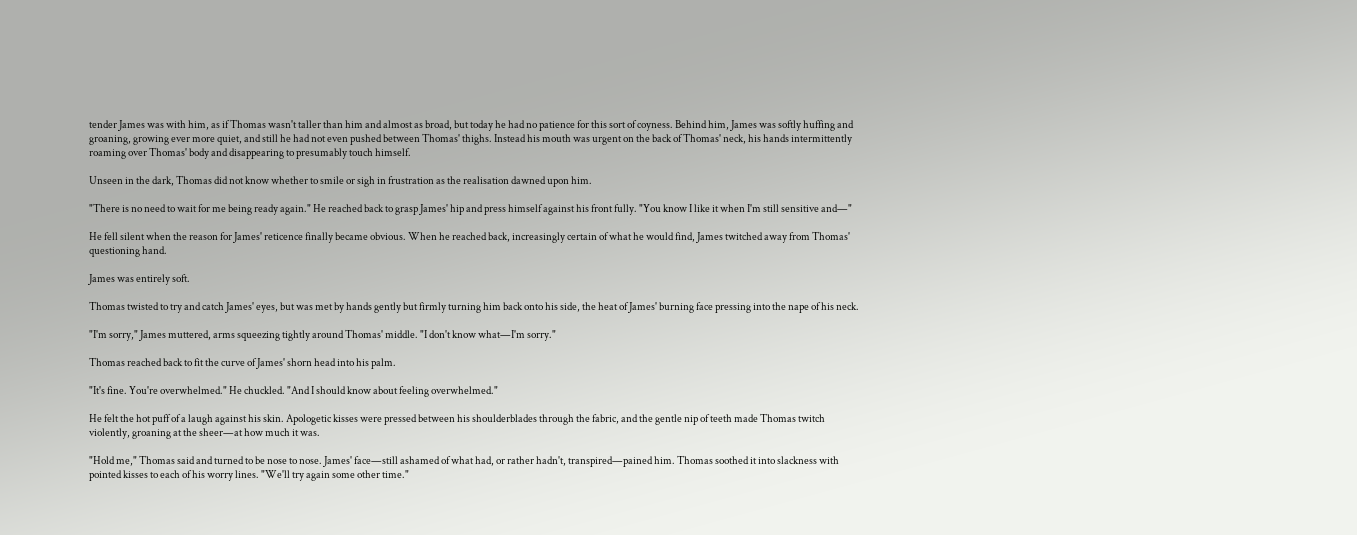tender James was with him, as if Thomas wasn't taller than him and almost as broad, but today he had no patience for this sort of coyness. Behind him, James was softly huffing and groaning, growing ever more quiet, and still he had not even pushed between Thomas' thighs. Instead his mouth was urgent on the back of Thomas' neck, his hands intermittently roaming over Thomas' body and disappearing to presumably touch himself.

Unseen in the dark, Thomas did not know whether to smile or sigh in frustration as the realisation dawned upon him.

"There is no need to wait for me being ready again." He reached back to grasp James' hip and press himself against his front fully. "You know I like it when I'm still sensitive and—"

He fell silent when the reason for James' reticence finally became obvious. When he reached back, increasingly certain of what he would find, James twitched away from Thomas' questioning hand.

James was entirely soft.

Thomas twisted to try and catch James' eyes, but was met by hands gently but firmly turning him back onto his side, the heat of James' burning face pressing into the nape of his neck.

"I'm sorry," James muttered, arms squeezing tightly around Thomas' middle. "I don't know what—I'm sorry."

Thomas reached back to fit the curve of James' shorn head into his palm.

"It's fine. You're overwhelmed." He chuckled. "And I should know about feeling overwhelmed."

He felt the hot puff of a laugh against his skin. Apologetic kisses were pressed between his shoulderblades through the fabric, and the gentle nip of teeth made Thomas twitch violently, groaning at the sheer—at how much it was.

"Hold me," Thomas said and turned to be nose to nose. James' face—still ashamed of what had, or rather hadn't, transpired—pained him. Thomas soothed it into slackness with pointed kisses to each of his worry lines. "We'll try again some other time."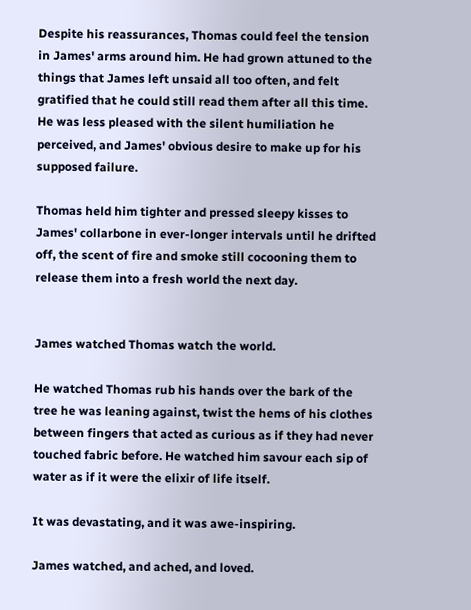Despite his reassurances, Thomas could feel the tension in James' arms around him. He had grown attuned to the things that James left unsaid all too often, and felt gratified that he could still read them after all this time. He was less pleased with the silent humiliation he perceived, and James' obvious desire to make up for his supposed failure.

Thomas held him tighter and pressed sleepy kisses to James' collarbone in ever-longer intervals until he drifted off, the scent of fire and smoke still cocooning them to release them into a fresh world the next day.


James watched Thomas watch the world.

He watched Thomas rub his hands over the bark of the tree he was leaning against, twist the hems of his clothes between fingers that acted as curious as if they had never touched fabric before. He watched him savour each sip of water as if it were the elixir of life itself.

It was devastating, and it was awe-inspiring.

James watched, and ached, and loved.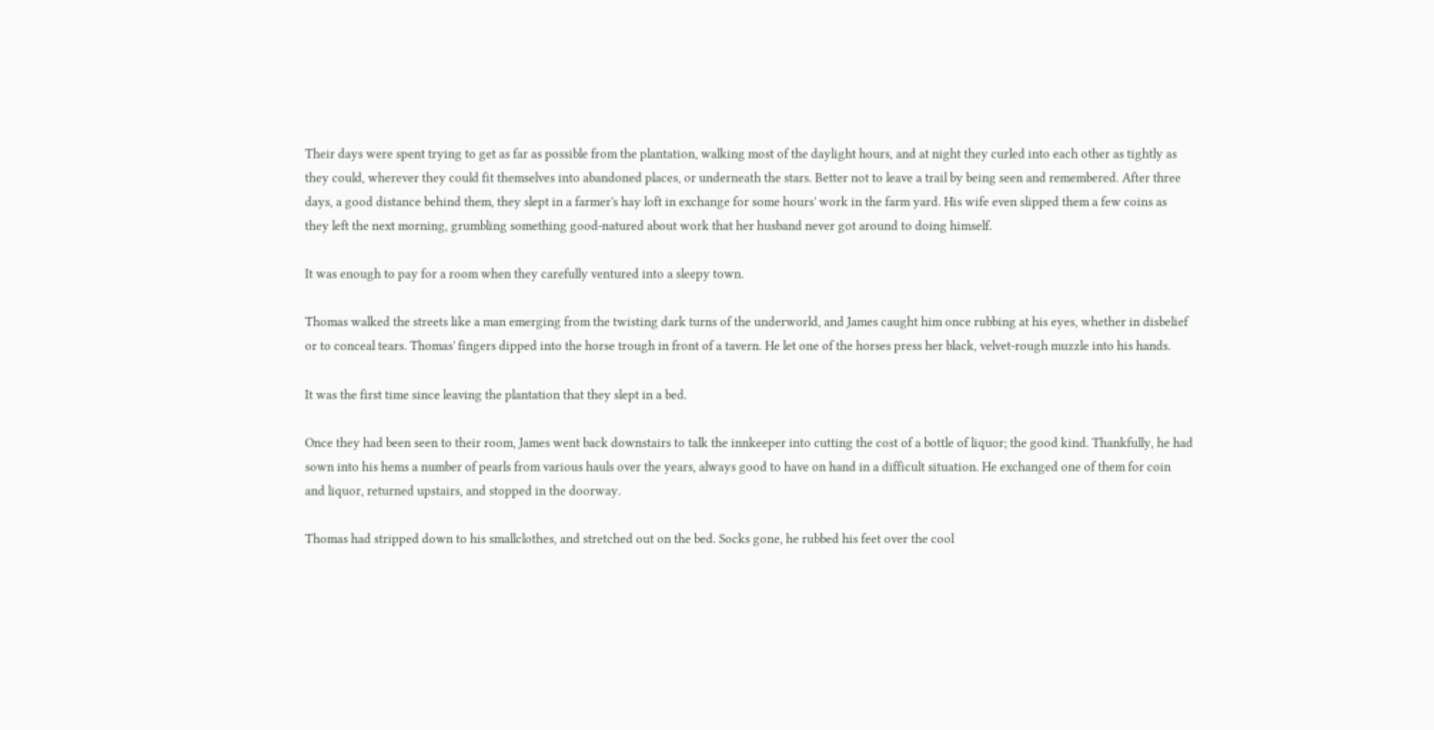Their days were spent trying to get as far as possible from the plantation, walking most of the daylight hours, and at night they curled into each other as tightly as they could, wherever they could fit themselves into abandoned places, or underneath the stars. Better not to leave a trail by being seen and remembered. After three days, a good distance behind them, they slept in a farmer's hay loft in exchange for some hours' work in the farm yard. His wife even slipped them a few coins as they left the next morning, grumbling something good-natured about work that her husband never got around to doing himself.

It was enough to pay for a room when they carefully ventured into a sleepy town.

Thomas walked the streets like a man emerging from the twisting dark turns of the underworld, and James caught him once rubbing at his eyes, whether in disbelief or to conceal tears. Thomas' fingers dipped into the horse trough in front of a tavern. He let one of the horses press her black, velvet-rough muzzle into his hands.

It was the first time since leaving the plantation that they slept in a bed.

Once they had been seen to their room, James went back downstairs to talk the innkeeper into cutting the cost of a bottle of liquor; the good kind. Thankfully, he had sown into his hems a number of pearls from various hauls over the years, always good to have on hand in a difficult situation. He exchanged one of them for coin and liquor, returned upstairs, and stopped in the doorway.

Thomas had stripped down to his smallclothes, and stretched out on the bed. Socks gone, he rubbed his feet over the cool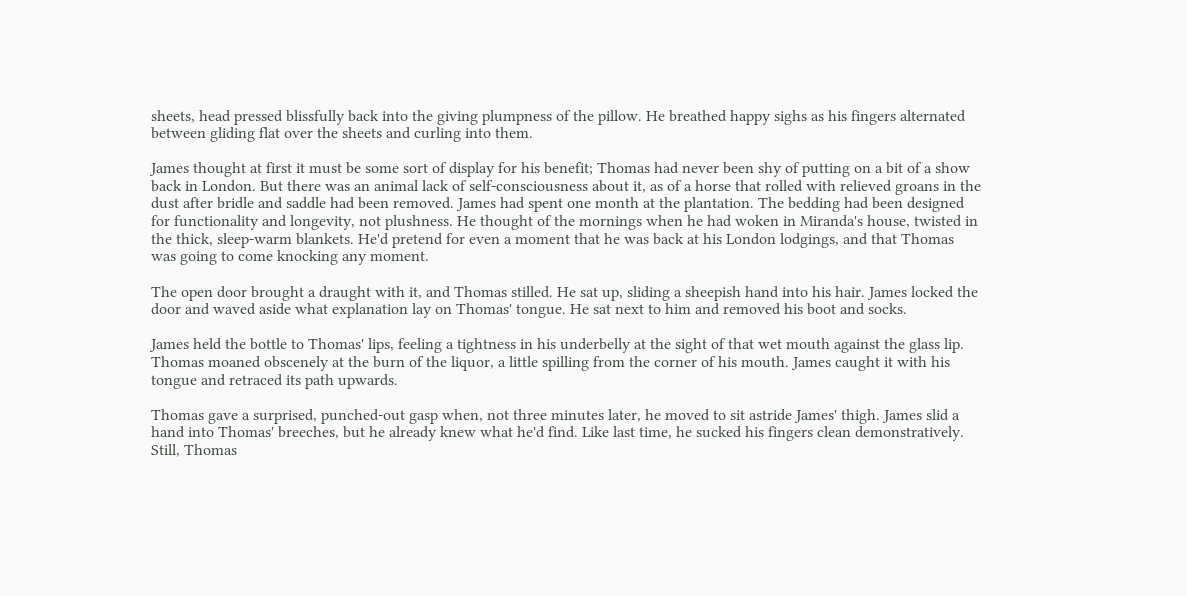sheets, head pressed blissfully back into the giving plumpness of the pillow. He breathed happy sighs as his fingers alternated between gliding flat over the sheets and curling into them.

James thought at first it must be some sort of display for his benefit; Thomas had never been shy of putting on a bit of a show back in London. But there was an animal lack of self-consciousness about it, as of a horse that rolled with relieved groans in the dust after bridle and saddle had been removed. James had spent one month at the plantation. The bedding had been designed for functionality and longevity, not plushness. He thought of the mornings when he had woken in Miranda's house, twisted in the thick, sleep-warm blankets. He'd pretend for even a moment that he was back at his London lodgings, and that Thomas was going to come knocking any moment.

The open door brought a draught with it, and Thomas stilled. He sat up, sliding a sheepish hand into his hair. James locked the door and waved aside what explanation lay on Thomas' tongue. He sat next to him and removed his boot and socks.

James held the bottle to Thomas' lips, feeling a tightness in his underbelly at the sight of that wet mouth against the glass lip. Thomas moaned obscenely at the burn of the liquor, a little spilling from the corner of his mouth. James caught it with his tongue and retraced its path upwards.

Thomas gave a surprised, punched-out gasp when, not three minutes later, he moved to sit astride James' thigh. James slid a hand into Thomas' breeches, but he already knew what he'd find. Like last time, he sucked his fingers clean demonstratively. Still, Thomas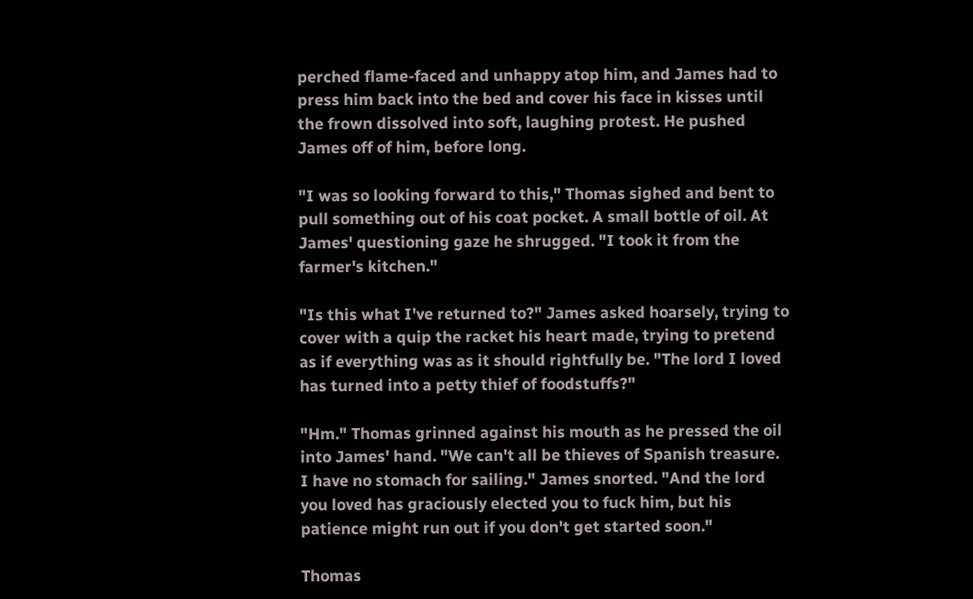perched flame-faced and unhappy atop him, and James had to press him back into the bed and cover his face in kisses until the frown dissolved into soft, laughing protest. He pushed James off of him, before long.

"I was so looking forward to this," Thomas sighed and bent to pull something out of his coat pocket. A small bottle of oil. At James' questioning gaze he shrugged. "I took it from the farmer's kitchen."

"Is this what I've returned to?" James asked hoarsely, trying to cover with a quip the racket his heart made, trying to pretend as if everything was as it should rightfully be. "The lord I loved has turned into a petty thief of foodstuffs?"

"Hm." Thomas grinned against his mouth as he pressed the oil into James' hand. "We can't all be thieves of Spanish treasure. I have no stomach for sailing." James snorted. "And the lord you loved has graciously elected you to fuck him, but his patience might run out if you don't get started soon."

Thomas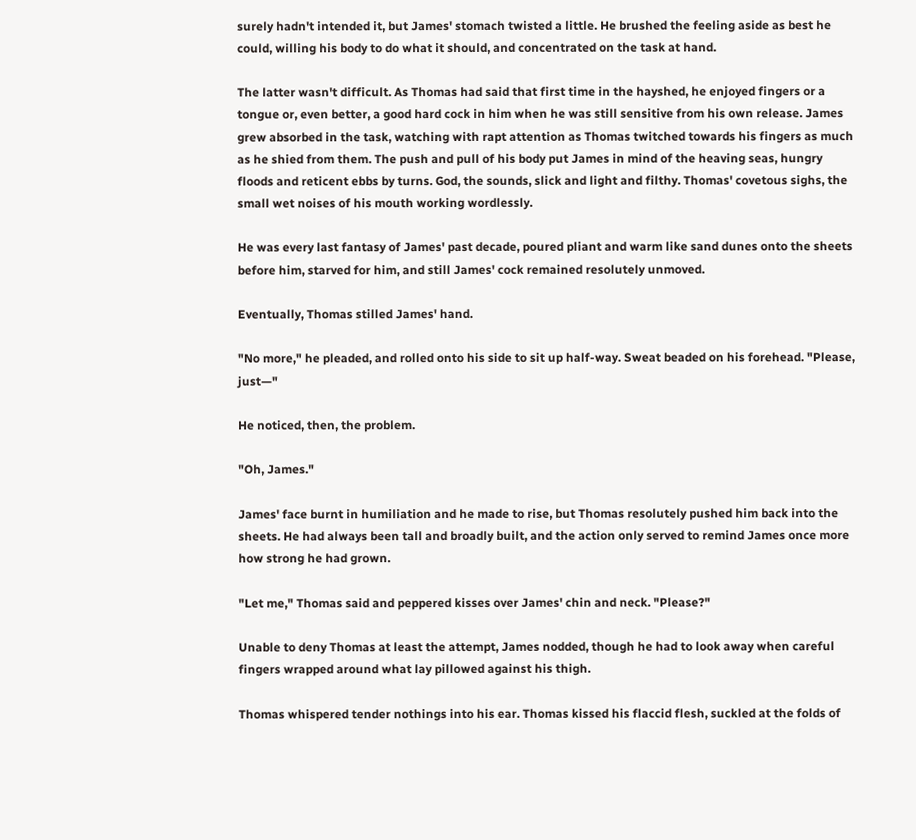surely hadn't intended it, but James' stomach twisted a little. He brushed the feeling aside as best he could, willing his body to do what it should, and concentrated on the task at hand.

The latter wasn't difficult. As Thomas had said that first time in the hayshed, he enjoyed fingers or a tongue or, even better, a good hard cock in him when he was still sensitive from his own release. James grew absorbed in the task, watching with rapt attention as Thomas twitched towards his fingers as much as he shied from them. The push and pull of his body put James in mind of the heaving seas, hungry floods and reticent ebbs by turns. God, the sounds, slick and light and filthy. Thomas' covetous sighs, the small wet noises of his mouth working wordlessly.

He was every last fantasy of James' past decade, poured pliant and warm like sand dunes onto the sheets before him, starved for him, and still James' cock remained resolutely unmoved.

Eventually, Thomas stilled James' hand.

"No more," he pleaded, and rolled onto his side to sit up half-way. Sweat beaded on his forehead. "Please, just—"

He noticed, then, the problem.

"Oh, James."

James' face burnt in humiliation and he made to rise, but Thomas resolutely pushed him back into the sheets. He had always been tall and broadly built, and the action only served to remind James once more how strong he had grown.

"Let me," Thomas said and peppered kisses over James' chin and neck. "Please?"

Unable to deny Thomas at least the attempt, James nodded, though he had to look away when careful fingers wrapped around what lay pillowed against his thigh.

Thomas whispered tender nothings into his ear. Thomas kissed his flaccid flesh, suckled at the folds of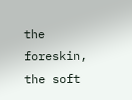the foreskin, the soft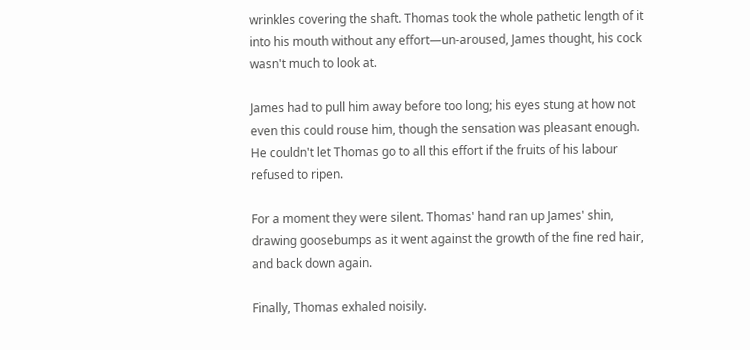wrinkles covering the shaft. Thomas took the whole pathetic length of it into his mouth without any effort—un-aroused, James thought, his cock wasn't much to look at.

James had to pull him away before too long; his eyes stung at how not even this could rouse him, though the sensation was pleasant enough. He couldn't let Thomas go to all this effort if the fruits of his labour refused to ripen.

For a moment they were silent. Thomas' hand ran up James' shin, drawing goosebumps as it went against the growth of the fine red hair, and back down again.

Finally, Thomas exhaled noisily.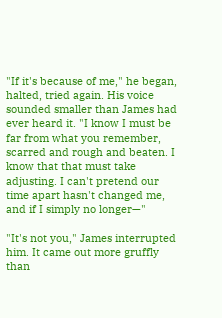"If it's because of me," he began, halted, tried again. His voice sounded smaller than James had ever heard it. "I know I must be far from what you remember, scarred and rough and beaten. I know that that must take adjusting. I can't pretend our time apart hasn't changed me, and if I simply no longer—"

"It's not you," James interrupted him. It came out more gruffly than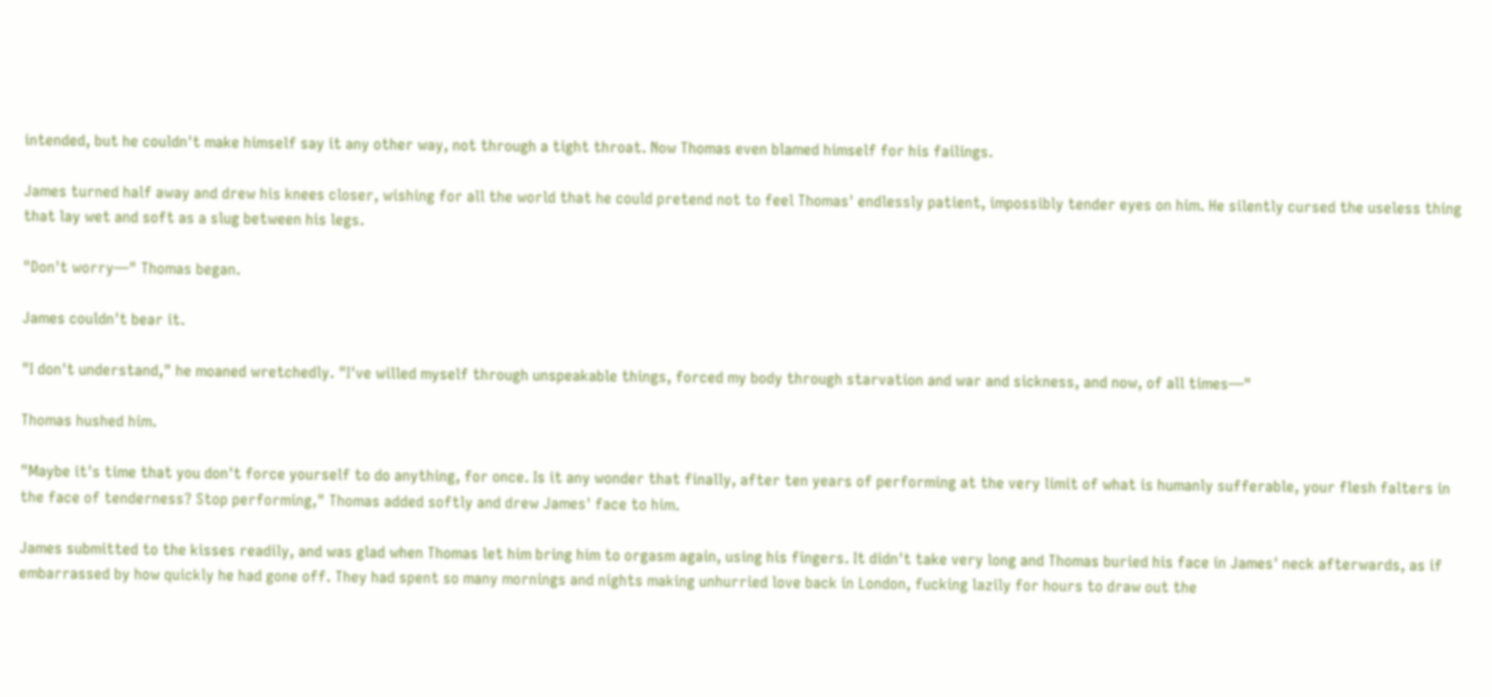intended, but he couldn't make himself say it any other way, not through a tight throat. Now Thomas even blamed himself for his failings.

James turned half away and drew his knees closer, wishing for all the world that he could pretend not to feel Thomas' endlessly patient, impossibly tender eyes on him. He silently cursed the useless thing that lay wet and soft as a slug between his legs.

"Don't worry—" Thomas began.

James couldn't bear it.

"I don't understand," he moaned wretchedly. "I've willed myself through unspeakable things, forced my body through starvation and war and sickness, and now, of all times—"

Thomas hushed him.

"Maybe it's time that you don't force yourself to do anything, for once. Is it any wonder that finally, after ten years of performing at the very limit of what is humanly sufferable, your flesh falters in the face of tenderness? Stop performing," Thomas added softly and drew James' face to him.

James submitted to the kisses readily, and was glad when Thomas let him bring him to orgasm again, using his fingers. It didn't take very long and Thomas buried his face in James' neck afterwards, as if embarrassed by how quickly he had gone off. They had spent so many mornings and nights making unhurried love back in London, fucking lazily for hours to draw out the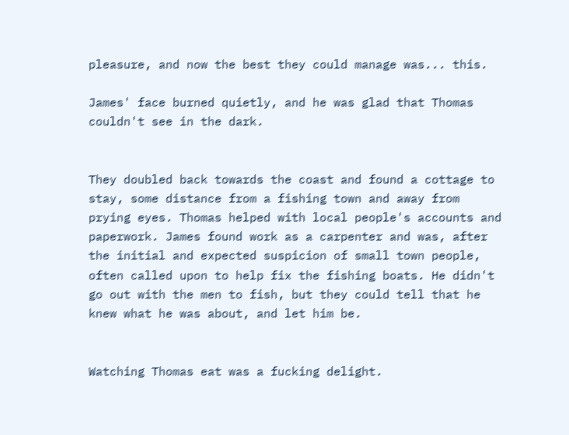pleasure, and now the best they could manage was... this.

James' face burned quietly, and he was glad that Thomas couldn't see in the dark.


They doubled back towards the coast and found a cottage to stay, some distance from a fishing town and away from prying eyes. Thomas helped with local people's accounts and paperwork. James found work as a carpenter and was, after the initial and expected suspicion of small town people, often called upon to help fix the fishing boats. He didn't go out with the men to fish, but they could tell that he knew what he was about, and let him be.


Watching Thomas eat was a fucking delight.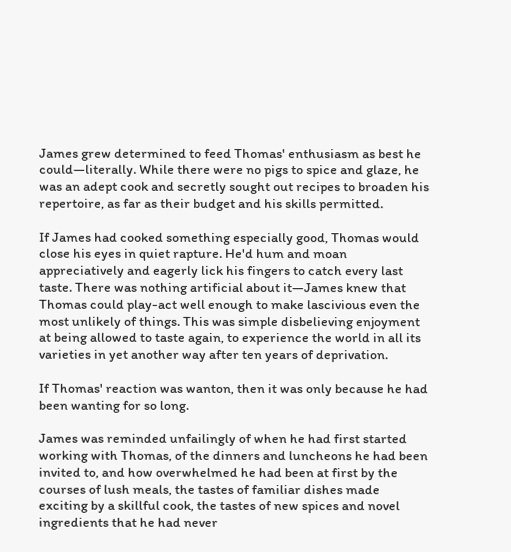James grew determined to feed Thomas' enthusiasm as best he could—literally. While there were no pigs to spice and glaze, he was an adept cook and secretly sought out recipes to broaden his repertoire, as far as their budget and his skills permitted.

If James had cooked something especially good, Thomas would close his eyes in quiet rapture. He'd hum and moan appreciatively and eagerly lick his fingers to catch every last taste. There was nothing artificial about it—James knew that Thomas could play-act well enough to make lascivious even the most unlikely of things. This was simple disbelieving enjoyment at being allowed to taste again, to experience the world in all its varieties in yet another way after ten years of deprivation.

If Thomas' reaction was wanton, then it was only because he had been wanting for so long.

James was reminded unfailingly of when he had first started working with Thomas, of the dinners and luncheons he had been invited to, and how overwhelmed he had been at first by the courses of lush meals, the tastes of familiar dishes made exciting by a skillful cook, the tastes of new spices and novel ingredients that he had never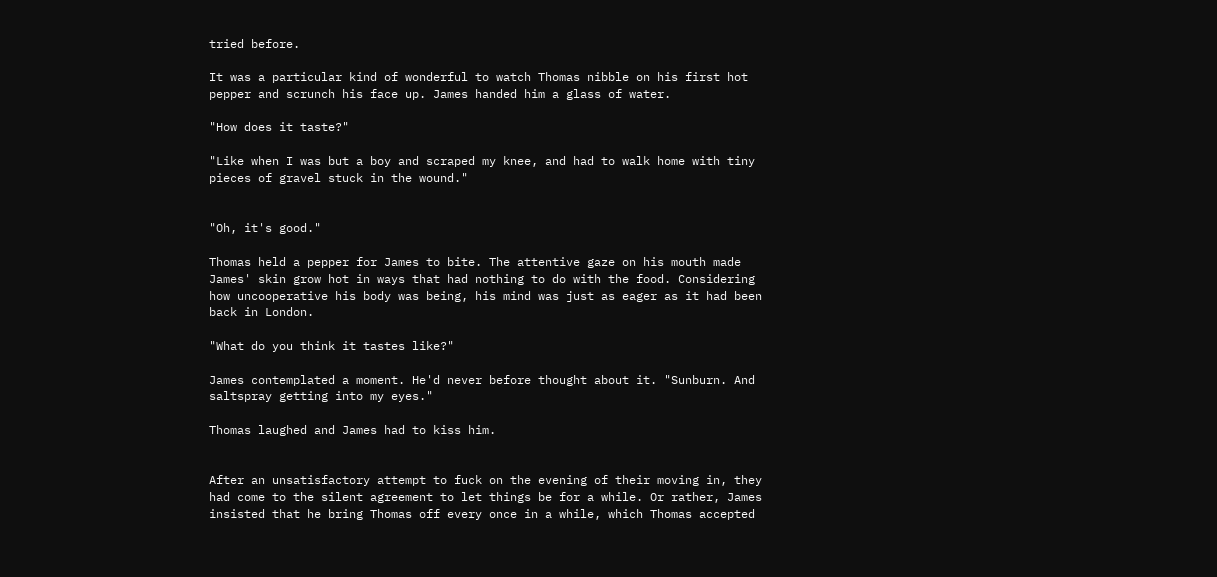tried before.

It was a particular kind of wonderful to watch Thomas nibble on his first hot pepper and scrunch his face up. James handed him a glass of water.

"How does it taste?"

"Like when I was but a boy and scraped my knee, and had to walk home with tiny pieces of gravel stuck in the wound."


"Oh, it's good."

Thomas held a pepper for James to bite. The attentive gaze on his mouth made James' skin grow hot in ways that had nothing to do with the food. Considering how uncooperative his body was being, his mind was just as eager as it had been back in London.

"What do you think it tastes like?"

James contemplated a moment. He'd never before thought about it. "Sunburn. And saltspray getting into my eyes."

Thomas laughed and James had to kiss him.


After an unsatisfactory attempt to fuck on the evening of their moving in, they had come to the silent agreement to let things be for a while. Or rather, James insisted that he bring Thomas off every once in a while, which Thomas accepted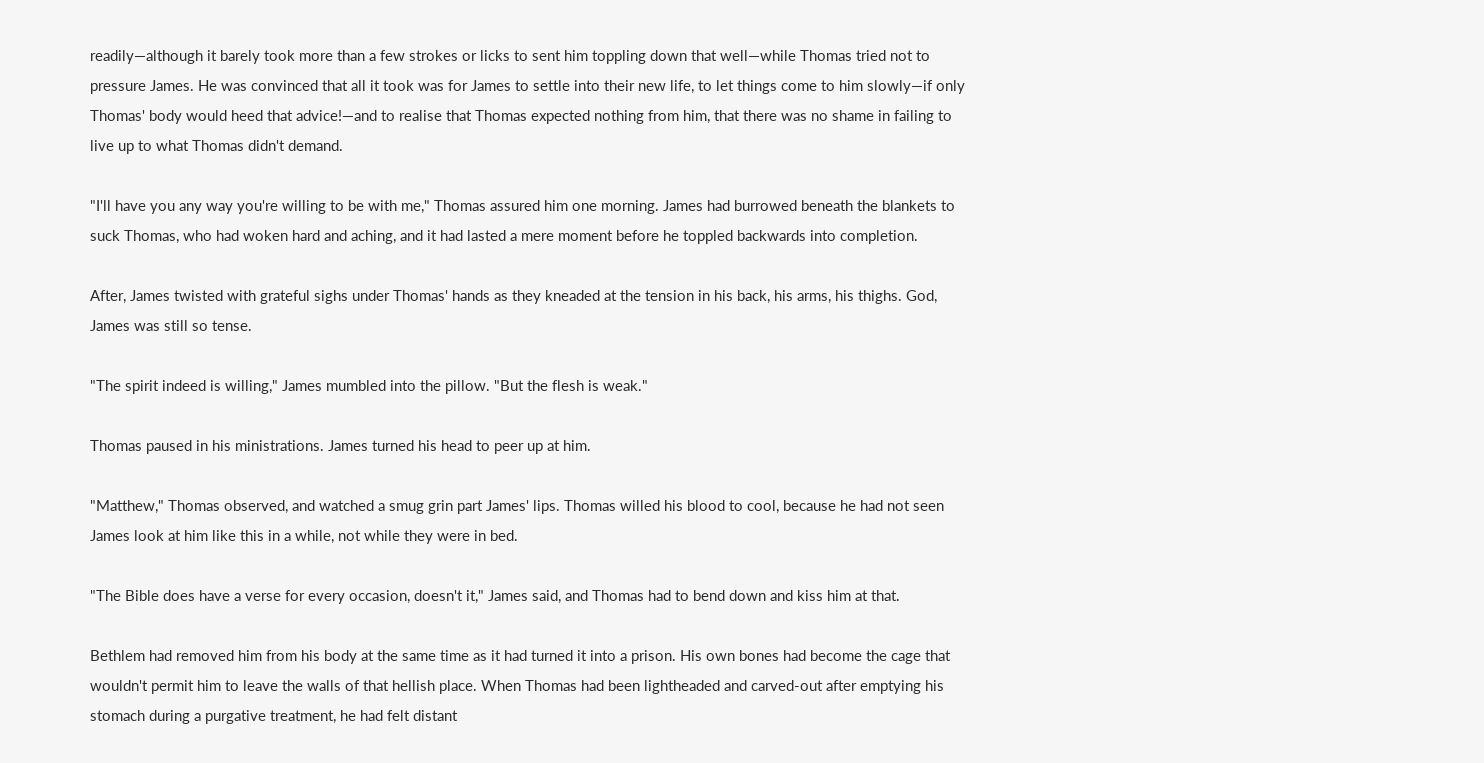readily—although it barely took more than a few strokes or licks to sent him toppling down that well—while Thomas tried not to pressure James. He was convinced that all it took was for James to settle into their new life, to let things come to him slowly—if only Thomas' body would heed that advice!—and to realise that Thomas expected nothing from him, that there was no shame in failing to live up to what Thomas didn't demand.

"I'll have you any way you're willing to be with me," Thomas assured him one morning. James had burrowed beneath the blankets to suck Thomas, who had woken hard and aching, and it had lasted a mere moment before he toppled backwards into completion.

After, James twisted with grateful sighs under Thomas' hands as they kneaded at the tension in his back, his arms, his thighs. God, James was still so tense.

"The spirit indeed is willing," James mumbled into the pillow. "But the flesh is weak."

Thomas paused in his ministrations. James turned his head to peer up at him.

"Matthew," Thomas observed, and watched a smug grin part James' lips. Thomas willed his blood to cool, because he had not seen James look at him like this in a while, not while they were in bed.

"The Bible does have a verse for every occasion, doesn't it," James said, and Thomas had to bend down and kiss him at that.

Bethlem had removed him from his body at the same time as it had turned it into a prison. His own bones had become the cage that wouldn't permit him to leave the walls of that hellish place. When Thomas had been lightheaded and carved-out after emptying his stomach during a purgative treatment, he had felt distant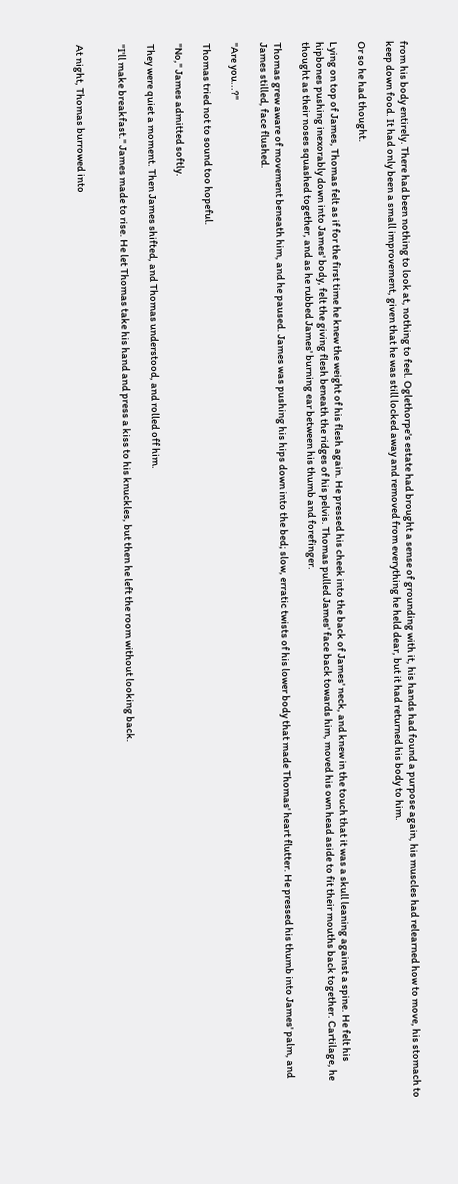from his body entirely. There had been nothing to look at, nothing to feel. Oglethorpe's estate had brought a sense of grounding with it, his hands had found a purpose again, his muscles had relearned how to move, his stomach to keep down food. It had only been a small improvement, given that he was still locked away and removed from everything he held dear, but it had returned his body to him.

Or so he had thought.

Lying on top of James, Thomas felt as if for the first time he knew the weight of his flesh again. He pressed his cheek into the back of James' neck, and knew in the touch that it was a skull leaning against a spine. He felt his hipbones pushing inexorably down into James' body, felt the giving flesh beneath the ridges of his pelvis. Thomas pulled James' face back towards him, moved his own head aside to fit their mouths back together. Cartilage, he thought as their noses squashed together, and as he rubbed James' burning ear between his thumb and forefinger.

Thomas grew aware of movement beneath him, and he paused. James was pushing his hips down into the bed; slow, erratic twists of his lower body that made Thomas' heart flutter. He pressed his thumb into James' palm, and James stilled, face flushed.

"Are you...?"

Thomas tried not to sound too hopeful.

"No," James admitted softly.

They were quiet a moment. Then James shifted, and Thomas understood, and rolled off him.

"I'll make breakfast." James made to rise. He let Thomas take his hand and press a kiss to his knuckles, but then he left the room without looking back.


At night, Thomas burrowed into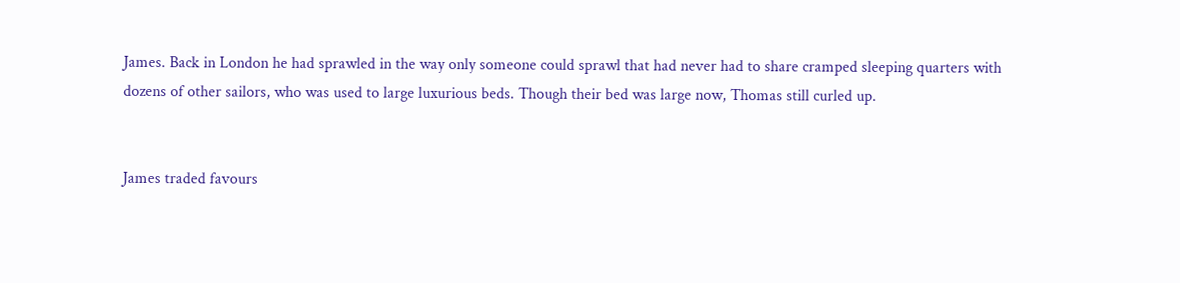James. Back in London he had sprawled in the way only someone could sprawl that had never had to share cramped sleeping quarters with dozens of other sailors, who was used to large luxurious beds. Though their bed was large now, Thomas still curled up.


James traded favours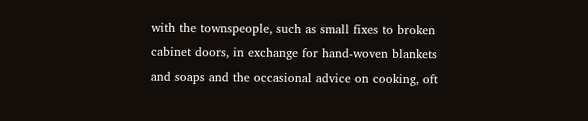with the townspeople, such as small fixes to broken cabinet doors, in exchange for hand-woven blankets and soaps and the occasional advice on cooking, oft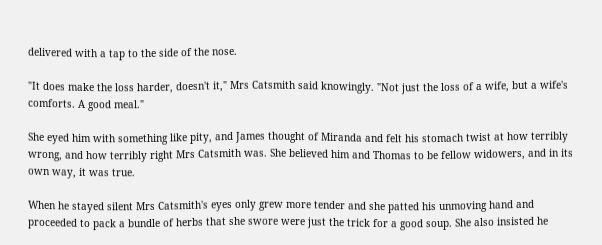delivered with a tap to the side of the nose.

"It does make the loss harder, doesn't it," Mrs Catsmith said knowingly. "Not just the loss of a wife, but a wife's comforts. A good meal."

She eyed him with something like pity, and James thought of Miranda and felt his stomach twist at how terribly wrong, and how terribly right Mrs Catsmith was. She believed him and Thomas to be fellow widowers, and in its own way, it was true.

When he stayed silent Mrs Catsmith's eyes only grew more tender and she patted his unmoving hand and proceeded to pack a bundle of herbs that she swore were just the trick for a good soup. She also insisted he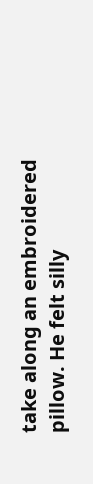take along an embroidered pillow. He felt silly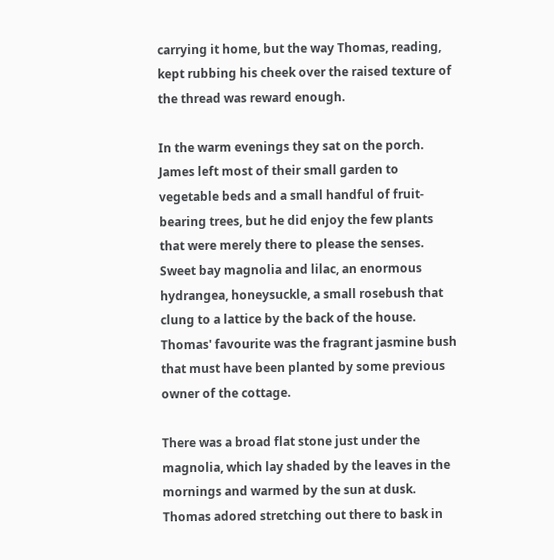carrying it home, but the way Thomas, reading, kept rubbing his cheek over the raised texture of the thread was reward enough.

In the warm evenings they sat on the porch. James left most of their small garden to vegetable beds and a small handful of fruit-bearing trees, but he did enjoy the few plants that were merely there to please the senses. Sweet bay magnolia and lilac, an enormous hydrangea, honeysuckle, a small rosebush that clung to a lattice by the back of the house. Thomas' favourite was the fragrant jasmine bush that must have been planted by some previous owner of the cottage.

There was a broad flat stone just under the magnolia, which lay shaded by the leaves in the mornings and warmed by the sun at dusk. Thomas adored stretching out there to bask in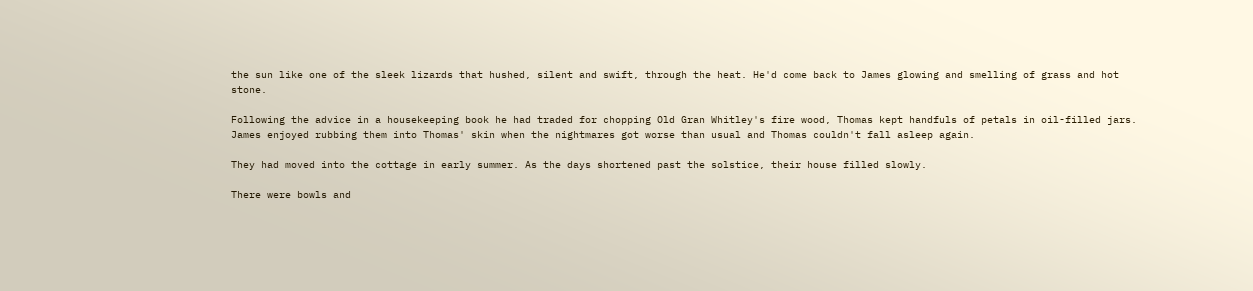the sun like one of the sleek lizards that hushed, silent and swift, through the heat. He'd come back to James glowing and smelling of grass and hot stone.

Following the advice in a housekeeping book he had traded for chopping Old Gran Whitley's fire wood, Thomas kept handfuls of petals in oil-filled jars. James enjoyed rubbing them into Thomas' skin when the nightmares got worse than usual and Thomas couldn't fall asleep again.

They had moved into the cottage in early summer. As the days shortened past the solstice, their house filled slowly.

There were bowls and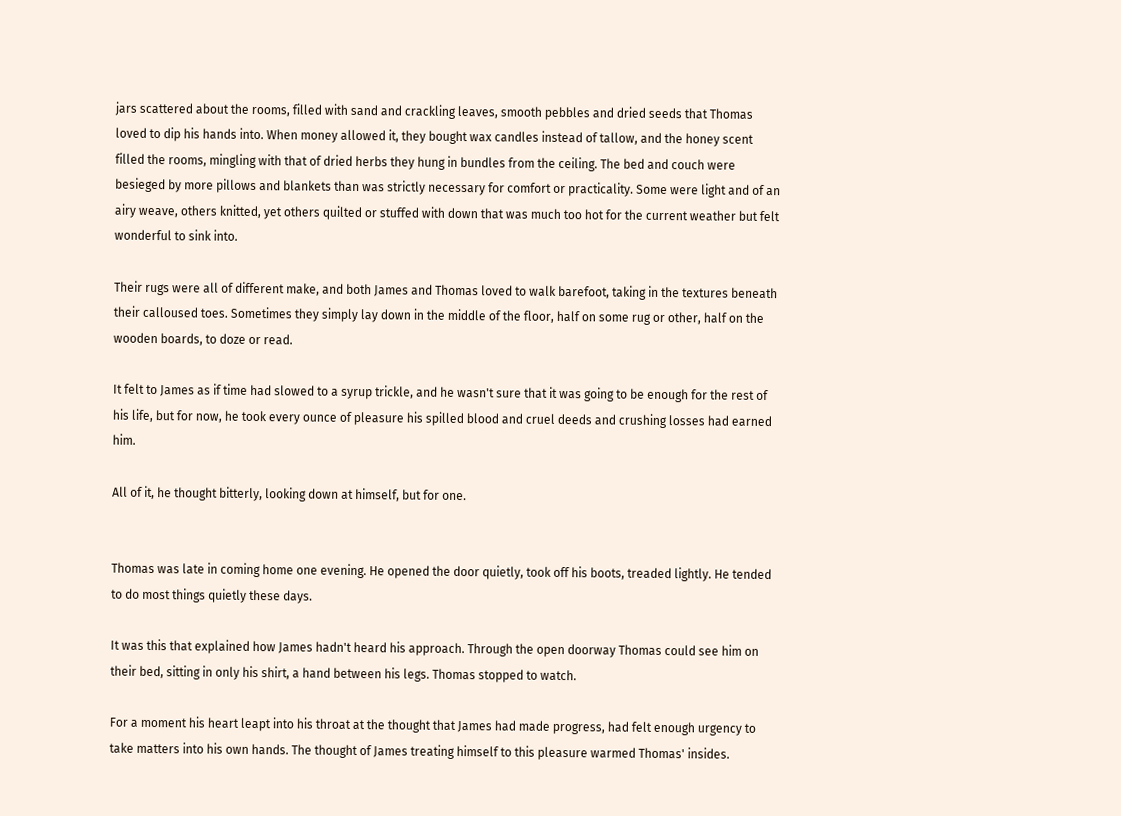jars scattered about the rooms, filled with sand and crackling leaves, smooth pebbles and dried seeds that Thomas loved to dip his hands into. When money allowed it, they bought wax candles instead of tallow, and the honey scent filled the rooms, mingling with that of dried herbs they hung in bundles from the ceiling. The bed and couch were besieged by more pillows and blankets than was strictly necessary for comfort or practicality. Some were light and of an airy weave, others knitted, yet others quilted or stuffed with down that was much too hot for the current weather but felt wonderful to sink into.

Their rugs were all of different make, and both James and Thomas loved to walk barefoot, taking in the textures beneath their calloused toes. Sometimes they simply lay down in the middle of the floor, half on some rug or other, half on the wooden boards, to doze or read.

It felt to James as if time had slowed to a syrup trickle, and he wasn't sure that it was going to be enough for the rest of his life, but for now, he took every ounce of pleasure his spilled blood and cruel deeds and crushing losses had earned him.

All of it, he thought bitterly, looking down at himself, but for one.


Thomas was late in coming home one evening. He opened the door quietly, took off his boots, treaded lightly. He tended to do most things quietly these days.

It was this that explained how James hadn't heard his approach. Through the open doorway Thomas could see him on their bed, sitting in only his shirt, a hand between his legs. Thomas stopped to watch.

For a moment his heart leapt into his throat at the thought that James had made progress, had felt enough urgency to take matters into his own hands. The thought of James treating himself to this pleasure warmed Thomas' insides.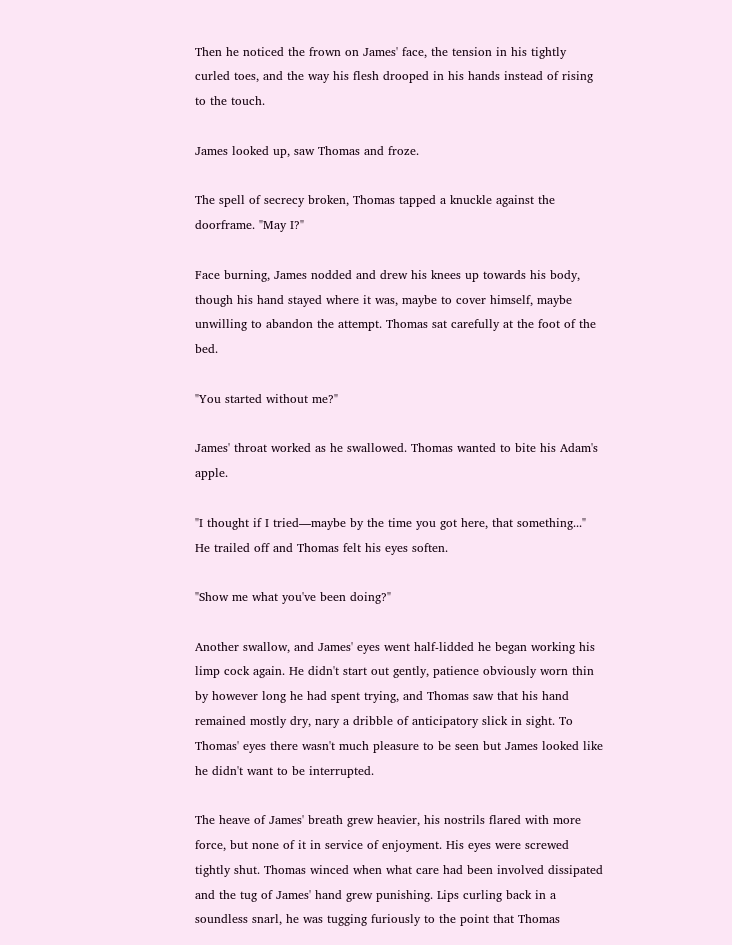Then he noticed the frown on James' face, the tension in his tightly curled toes, and the way his flesh drooped in his hands instead of rising to the touch.

James looked up, saw Thomas and froze.

The spell of secrecy broken, Thomas tapped a knuckle against the doorframe. "May I?"

Face burning, James nodded and drew his knees up towards his body, though his hand stayed where it was, maybe to cover himself, maybe unwilling to abandon the attempt. Thomas sat carefully at the foot of the bed.

"You started without me?"

James' throat worked as he swallowed. Thomas wanted to bite his Adam's apple.

"I thought if I tried—maybe by the time you got here, that something..." He trailed off and Thomas felt his eyes soften.

"Show me what you've been doing?"

Another swallow, and James' eyes went half-lidded he began working his limp cock again. He didn't start out gently, patience obviously worn thin by however long he had spent trying, and Thomas saw that his hand remained mostly dry, nary a dribble of anticipatory slick in sight. To Thomas' eyes there wasn't much pleasure to be seen but James looked like he didn't want to be interrupted.

The heave of James' breath grew heavier, his nostrils flared with more force, but none of it in service of enjoyment. His eyes were screwed tightly shut. Thomas winced when what care had been involved dissipated and the tug of James' hand grew punishing. Lips curling back in a soundless snarl, he was tugging furiously to the point that Thomas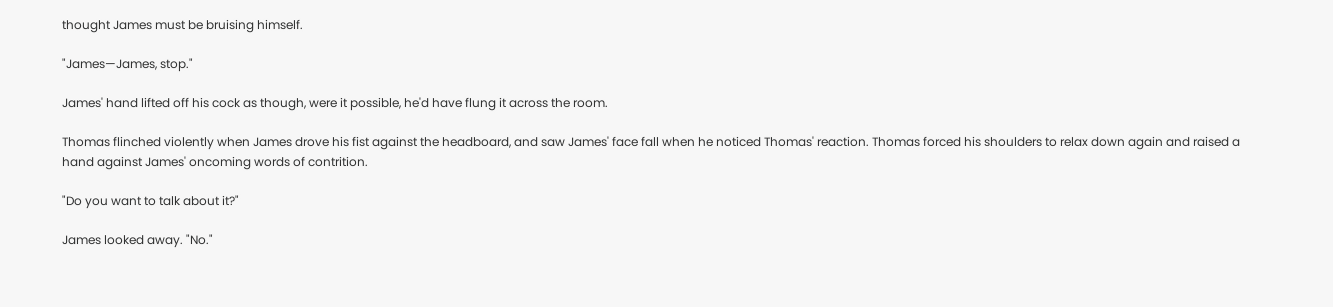thought James must be bruising himself.

"James—James, stop."

James' hand lifted off his cock as though, were it possible, he'd have flung it across the room.

Thomas flinched violently when James drove his fist against the headboard, and saw James' face fall when he noticed Thomas' reaction. Thomas forced his shoulders to relax down again and raised a hand against James' oncoming words of contrition.

"Do you want to talk about it?"

James looked away. "No."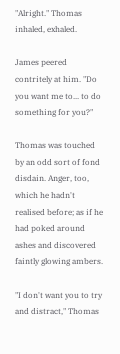"Alright." Thomas inhaled, exhaled.

James peered contritely at him. "Do you want me to... to do something for you?"

Thomas was touched by an odd sort of fond disdain. Anger, too, which he hadn't realised before; as if he had poked around ashes and discovered faintly glowing ambers.

"I don't want you to try and distract," Thomas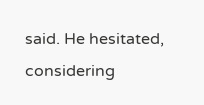said. He hesitated, considering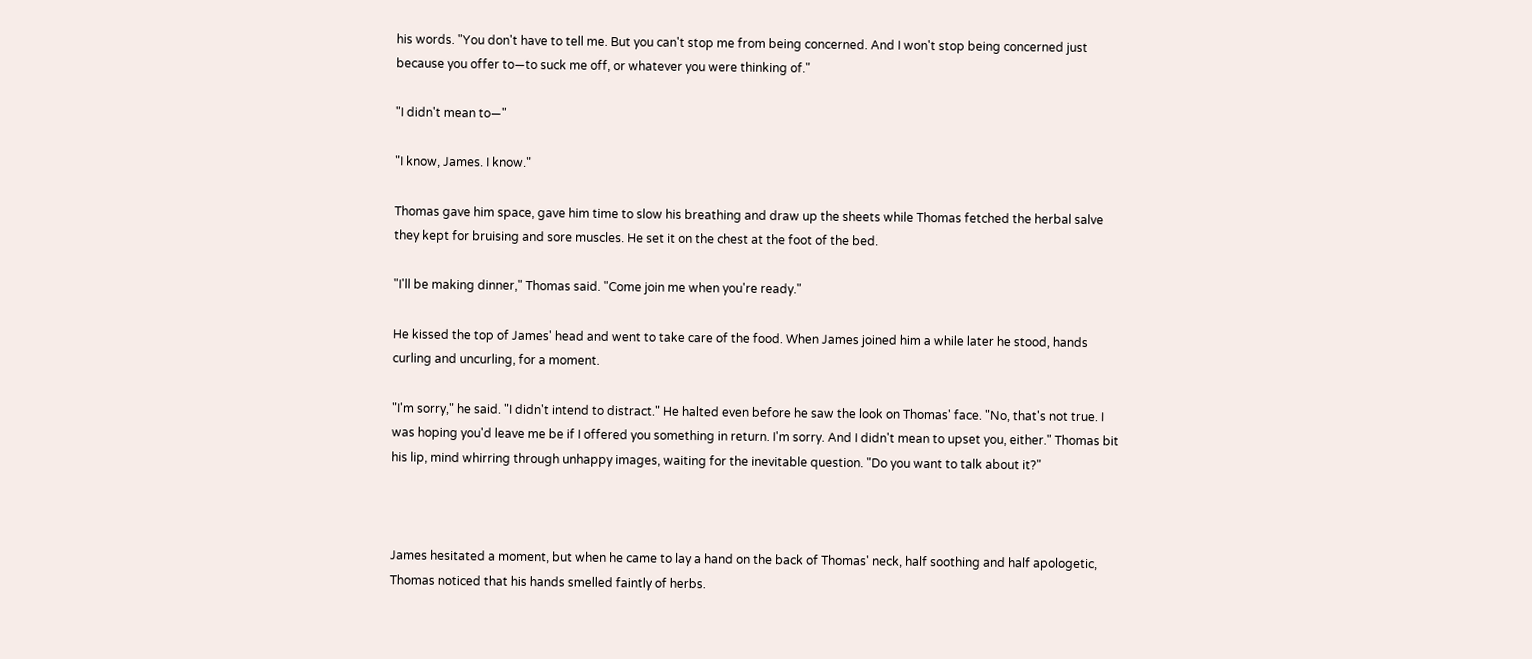his words. "You don't have to tell me. But you can't stop me from being concerned. And I won't stop being concerned just because you offer to—to suck me off, or whatever you were thinking of."

"I didn't mean to—"

"I know, James. I know."

Thomas gave him space, gave him time to slow his breathing and draw up the sheets while Thomas fetched the herbal salve they kept for bruising and sore muscles. He set it on the chest at the foot of the bed.

"I'll be making dinner," Thomas said. "Come join me when you're ready."

He kissed the top of James' head and went to take care of the food. When James joined him a while later he stood, hands curling and uncurling, for a moment.

"I'm sorry," he said. "I didn't intend to distract." He halted even before he saw the look on Thomas' face. "No, that's not true. I was hoping you'd leave me be if I offered you something in return. I'm sorry. And I didn't mean to upset you, either." Thomas bit his lip, mind whirring through unhappy images, waiting for the inevitable question. "Do you want to talk about it?"



James hesitated a moment, but when he came to lay a hand on the back of Thomas' neck, half soothing and half apologetic, Thomas noticed that his hands smelled faintly of herbs.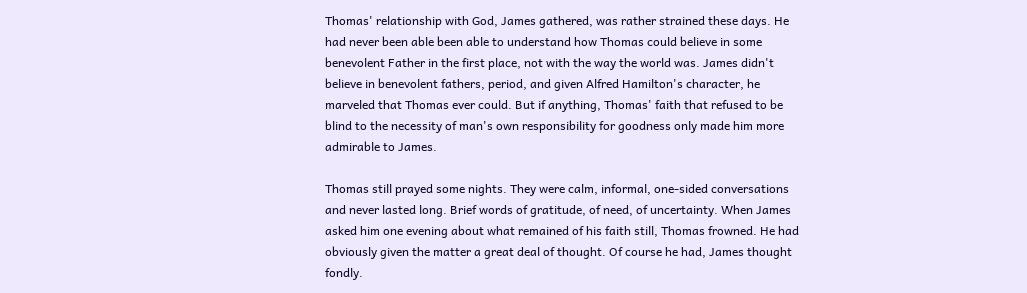Thomas' relationship with God, James gathered, was rather strained these days. He had never been able been able to understand how Thomas could believe in some benevolent Father in the first place, not with the way the world was. James didn't believe in benevolent fathers, period, and given Alfred Hamilton's character, he marveled that Thomas ever could. But if anything, Thomas' faith that refused to be blind to the necessity of man's own responsibility for goodness only made him more admirable to James.

Thomas still prayed some nights. They were calm, informal, one-sided conversations and never lasted long. Brief words of gratitude, of need, of uncertainty. When James asked him one evening about what remained of his faith still, Thomas frowned. He had obviously given the matter a great deal of thought. Of course he had, James thought fondly.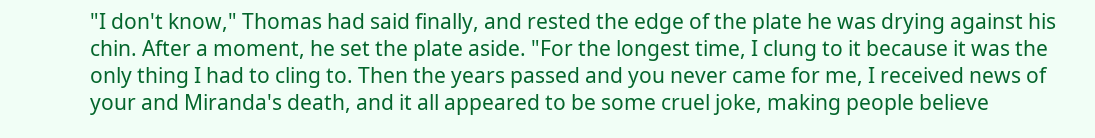"I don't know," Thomas had said finally, and rested the edge of the plate he was drying against his chin. After a moment, he set the plate aside. "For the longest time, I clung to it because it was the only thing I had to cling to. Then the years passed and you never came for me, I received news of your and Miranda's death, and it all appeared to be some cruel joke, making people believe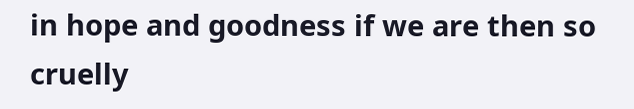in hope and goodness if we are then so cruelly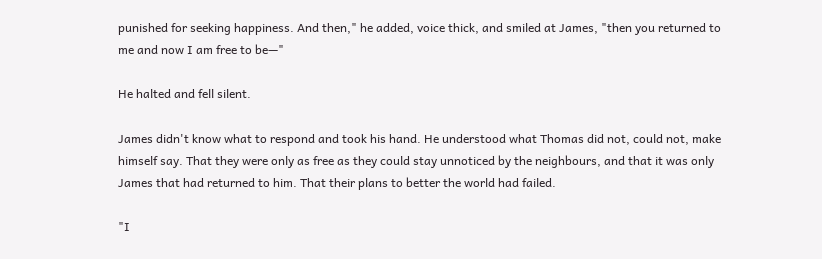punished for seeking happiness. And then," he added, voice thick, and smiled at James, "then you returned to me and now I am free to be—"

He halted and fell silent.

James didn't know what to respond and took his hand. He understood what Thomas did not, could not, make himself say. That they were only as free as they could stay unnoticed by the neighbours, and that it was only James that had returned to him. That their plans to better the world had failed.

"I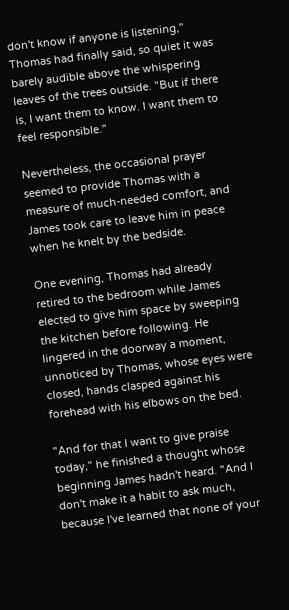don't know if anyone is listening," Thomas had finally said, so quiet it was barely audible above the whispering leaves of the trees outside. "But if there is, I want them to know. I want them to feel responsible."

Nevertheless, the occasional prayer seemed to provide Thomas with a measure of much-needed comfort, and James took care to leave him in peace when he knelt by the bedside.

One evening, Thomas had already retired to the bedroom while James elected to give him space by sweeping the kitchen before following. He lingered in the doorway a moment, unnoticed by Thomas, whose eyes were closed, hands clasped against his forehead with his elbows on the bed.

"And for that I want to give praise today," he finished a thought whose beginning James hadn't heard. "And I don't make it a habit to ask much, because I've learned that none of your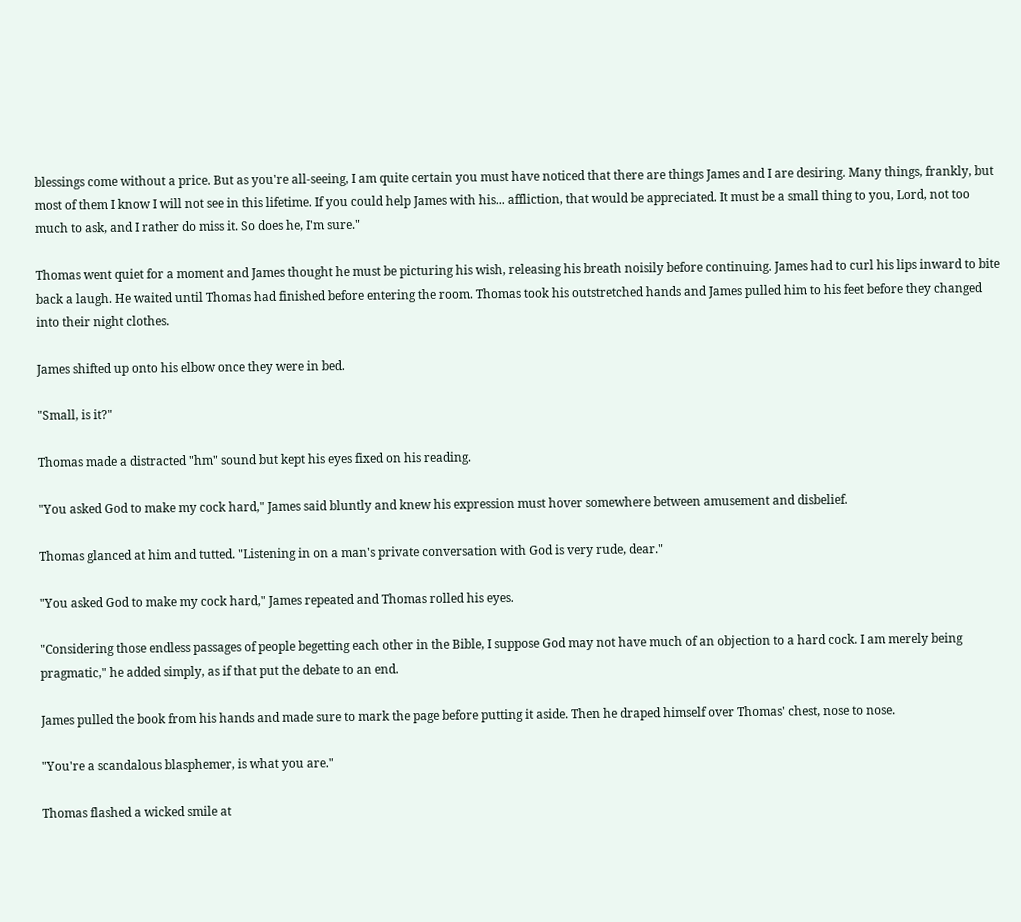blessings come without a price. But as you're all-seeing, I am quite certain you must have noticed that there are things James and I are desiring. Many things, frankly, but most of them I know I will not see in this lifetime. If you could help James with his... affliction, that would be appreciated. It must be a small thing to you, Lord, not too much to ask, and I rather do miss it. So does he, I'm sure."

Thomas went quiet for a moment and James thought he must be picturing his wish, releasing his breath noisily before continuing. James had to curl his lips inward to bite back a laugh. He waited until Thomas had finished before entering the room. Thomas took his outstretched hands and James pulled him to his feet before they changed into their night clothes.

James shifted up onto his elbow once they were in bed.

"Small, is it?"

Thomas made a distracted "hm" sound but kept his eyes fixed on his reading.

"You asked God to make my cock hard," James said bluntly and knew his expression must hover somewhere between amusement and disbelief.

Thomas glanced at him and tutted. "Listening in on a man's private conversation with God is very rude, dear."

"You asked God to make my cock hard," James repeated and Thomas rolled his eyes.

"Considering those endless passages of people begetting each other in the Bible, I suppose God may not have much of an objection to a hard cock. I am merely being pragmatic," he added simply, as if that put the debate to an end.

James pulled the book from his hands and made sure to mark the page before putting it aside. Then he draped himself over Thomas' chest, nose to nose.

"You're a scandalous blasphemer, is what you are."

Thomas flashed a wicked smile at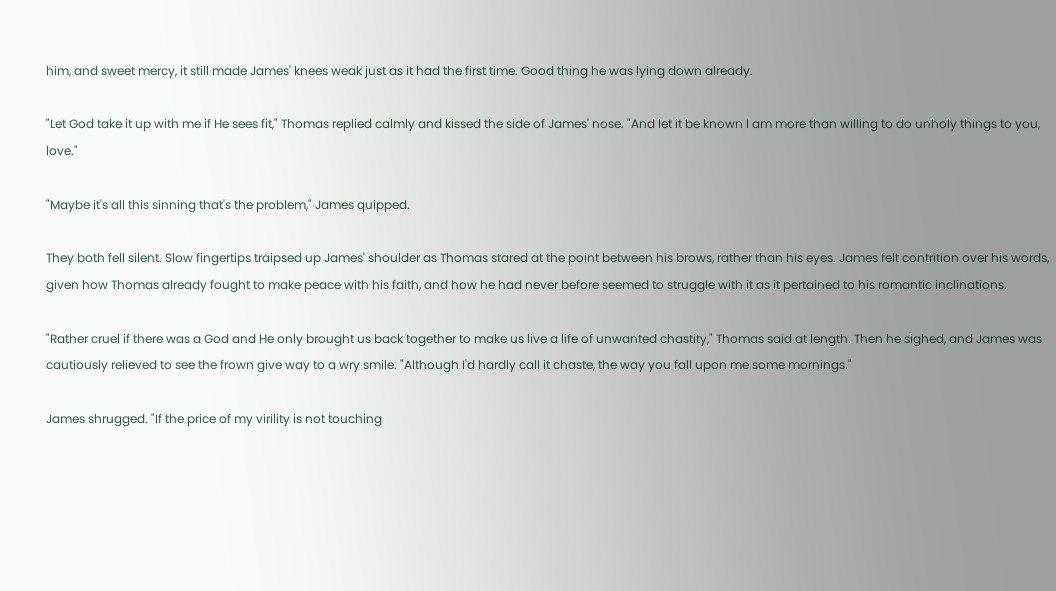him, and sweet mercy, it still made James' knees weak just as it had the first time. Good thing he was lying down already.

"Let God take it up with me if He sees fit," Thomas replied calmly and kissed the side of James' nose. "And let it be known I am more than willing to do unholy things to you, love."

"Maybe it's all this sinning that's the problem," James quipped.

They both fell silent. Slow fingertips traipsed up James' shoulder as Thomas stared at the point between his brows, rather than his eyes. James felt contrition over his words, given how Thomas already fought to make peace with his faith, and how he had never before seemed to struggle with it as it pertained to his romantic inclinations.

"Rather cruel if there was a God and He only brought us back together to make us live a life of unwanted chastity," Thomas said at length. Then he sighed, and James was cautiously relieved to see the frown give way to a wry smile. "Although I'd hardly call it chaste, the way you fall upon me some mornings."

James shrugged. "If the price of my virility is not touching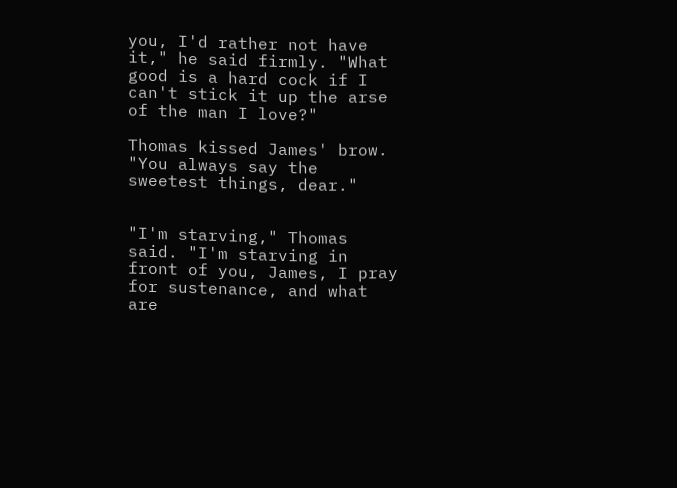you, I'd rather not have it," he said firmly. "What good is a hard cock if I can't stick it up the arse of the man I love?"

Thomas kissed James' brow. "You always say the sweetest things, dear."


"I'm starving," Thomas said. "I'm starving in front of you, James, I pray for sustenance, and what are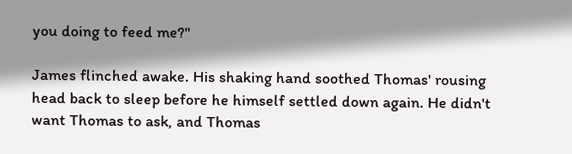you doing to feed me?"

James flinched awake. His shaking hand soothed Thomas' rousing head back to sleep before he himself settled down again. He didn't want Thomas to ask, and Thomas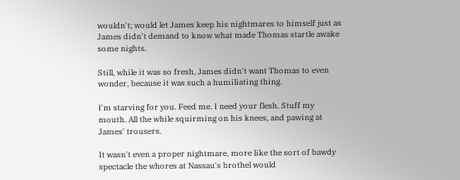wouldn't; would let James keep his nightmares to himself just as James didn't demand to know what made Thomas startle awake some nights.

Still, while it was so fresh, James didn't want Thomas to even wonder, because it was such a humiliating thing.

I'm starving for you. Feed me. I need your flesh. Stuff my mouth. All the while squirming on his knees, and pawing at James' trousers.

It wasn't even a proper nightmare, more like the sort of bawdy spectacle the whores at Nassau's brothel would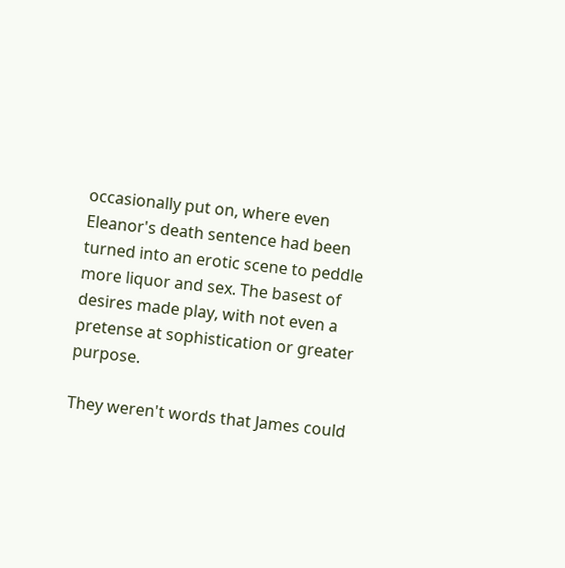occasionally put on, where even Eleanor's death sentence had been turned into an erotic scene to peddle more liquor and sex. The basest of desires made play, with not even a pretense at sophistication or greater purpose.

They weren't words that James could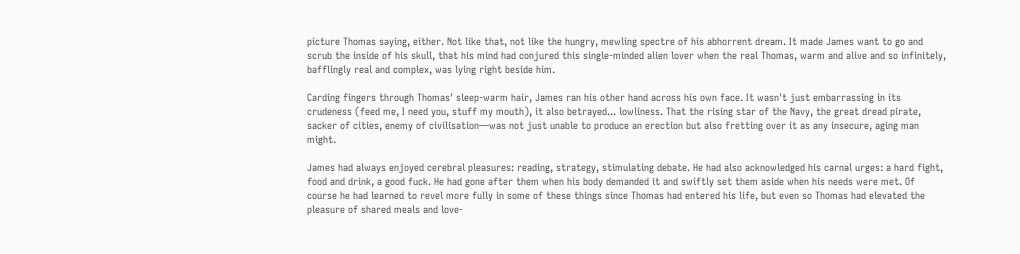picture Thomas saying, either. Not like that, not like the hungry, mewling spectre of his abhorrent dream. It made James want to go and scrub the inside of his skull, that his mind had conjured this single-minded alien lover when the real Thomas, warm and alive and so infinitely, bafflingly real and complex, was lying right beside him.

Carding fingers through Thomas' sleep-warm hair, James ran his other hand across his own face. It wasn't just embarrassing in its crudeness (feed me, I need you, stuff my mouth), it also betrayed... lowliness. That the rising star of the Navy, the great dread pirate, sacker of cities, enemy of civilisation—was not just unable to produce an erection but also fretting over it as any insecure, aging man might.

James had always enjoyed cerebral pleasures: reading, strategy, stimulating debate. He had also acknowledged his carnal urges: a hard fight, food and drink, a good fuck. He had gone after them when his body demanded it and swiftly set them aside when his needs were met. Of course he had learned to revel more fully in some of these things since Thomas had entered his life, but even so Thomas had elevated the pleasure of shared meals and love-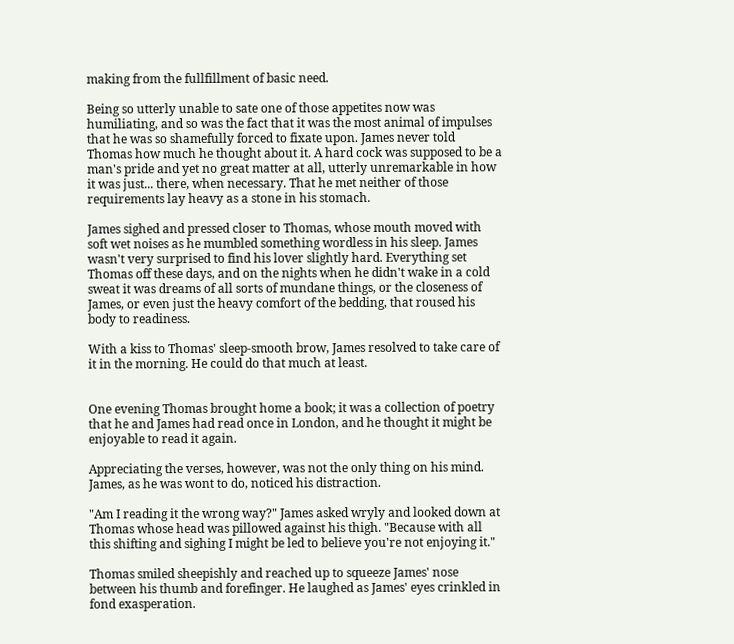making from the fullfillment of basic need.

Being so utterly unable to sate one of those appetites now was humiliating, and so was the fact that it was the most animal of impulses that he was so shamefully forced to fixate upon. James never told Thomas how much he thought about it. A hard cock was supposed to be a man's pride and yet no great matter at all, utterly unremarkable in how it was just... there, when necessary. That he met neither of those requirements lay heavy as a stone in his stomach.

James sighed and pressed closer to Thomas, whose mouth moved with soft wet noises as he mumbled something wordless in his sleep. James wasn't very surprised to find his lover slightly hard. Everything set Thomas off these days, and on the nights when he didn't wake in a cold sweat it was dreams of all sorts of mundane things, or the closeness of James, or even just the heavy comfort of the bedding, that roused his body to readiness.

With a kiss to Thomas' sleep-smooth brow, James resolved to take care of it in the morning. He could do that much at least.


One evening Thomas brought home a book; it was a collection of poetry that he and James had read once in London, and he thought it might be enjoyable to read it again.

Appreciating the verses, however, was not the only thing on his mind. James, as he was wont to do, noticed his distraction.

"Am I reading it the wrong way?" James asked wryly and looked down at Thomas whose head was pillowed against his thigh. "Because with all this shifting and sighing I might be led to believe you're not enjoying it."

Thomas smiled sheepishly and reached up to squeeze James' nose between his thumb and forefinger. He laughed as James' eyes crinkled in fond exasperation.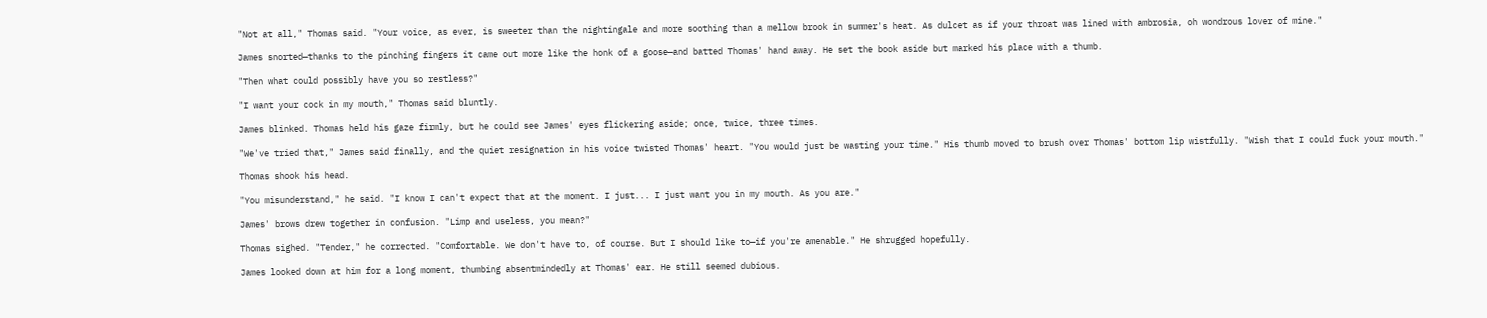"Not at all," Thomas said. "Your voice, as ever, is sweeter than the nightingale and more soothing than a mellow brook in summer's heat. As dulcet as if your throat was lined with ambrosia, oh wondrous lover of mine."

James snorted—thanks to the pinching fingers it came out more like the honk of a goose—and batted Thomas' hand away. He set the book aside but marked his place with a thumb.

"Then what could possibly have you so restless?"

"I want your cock in my mouth," Thomas said bluntly.

James blinked. Thomas held his gaze firmly, but he could see James' eyes flickering aside; once, twice, three times.

"We've tried that," James said finally, and the quiet resignation in his voice twisted Thomas' heart. "You would just be wasting your time." His thumb moved to brush over Thomas' bottom lip wistfully. "Wish that I could fuck your mouth."

Thomas shook his head.

"You misunderstand," he said. "I know I can't expect that at the moment. I just... I just want you in my mouth. As you are."

James' brows drew together in confusion. "Limp and useless, you mean?"

Thomas sighed. "Tender," he corrected. "Comfortable. We don't have to, of course. But I should like to—if you're amenable." He shrugged hopefully.

James looked down at him for a long moment, thumbing absentmindedly at Thomas' ear. He still seemed dubious.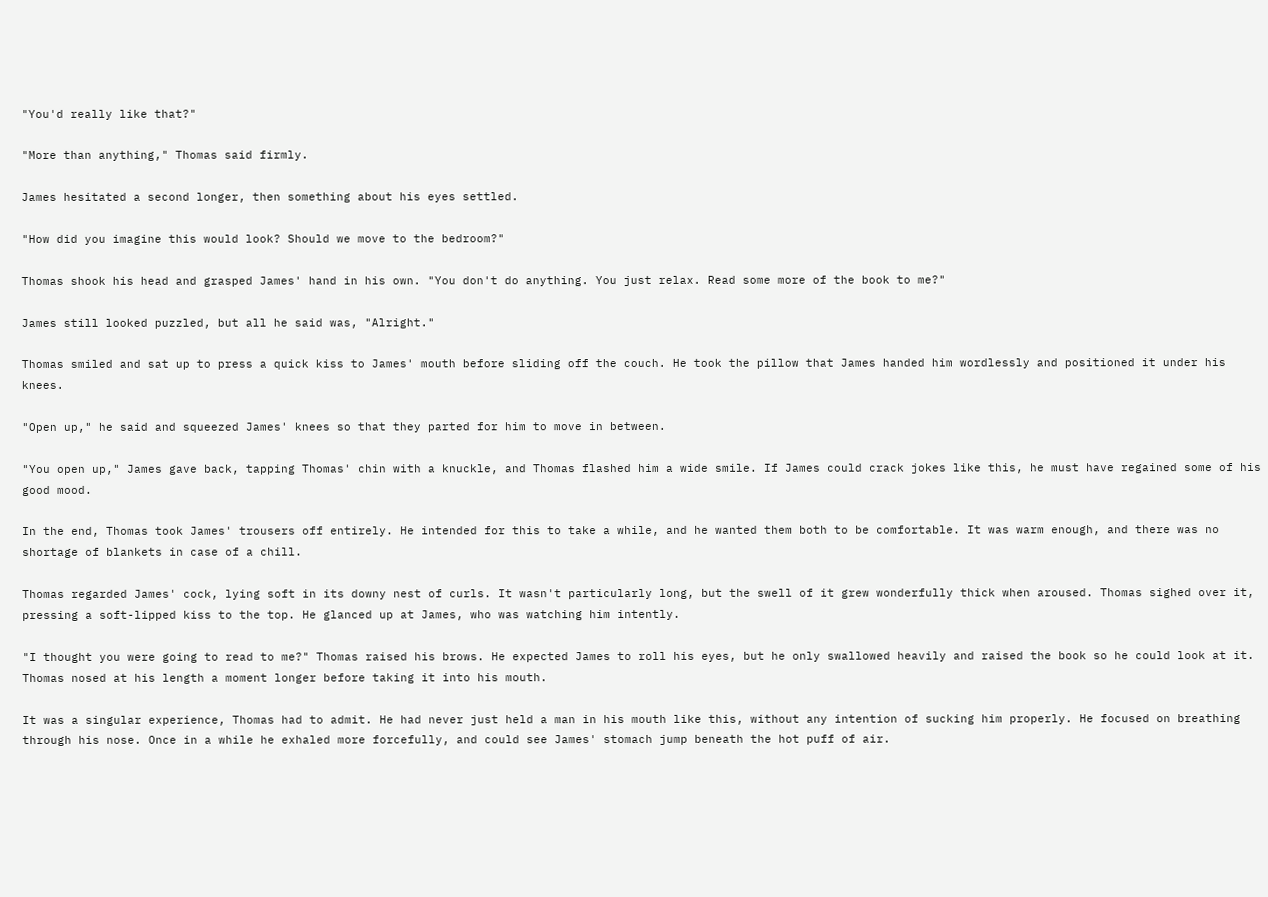"You'd really like that?"

"More than anything," Thomas said firmly.

James hesitated a second longer, then something about his eyes settled.

"How did you imagine this would look? Should we move to the bedroom?"

Thomas shook his head and grasped James' hand in his own. "You don't do anything. You just relax. Read some more of the book to me?"

James still looked puzzled, but all he said was, "Alright."

Thomas smiled and sat up to press a quick kiss to James' mouth before sliding off the couch. He took the pillow that James handed him wordlessly and positioned it under his knees.

"Open up," he said and squeezed James' knees so that they parted for him to move in between.

"You open up," James gave back, tapping Thomas' chin with a knuckle, and Thomas flashed him a wide smile. If James could crack jokes like this, he must have regained some of his good mood.

In the end, Thomas took James' trousers off entirely. He intended for this to take a while, and he wanted them both to be comfortable. It was warm enough, and there was no shortage of blankets in case of a chill.

Thomas regarded James' cock, lying soft in its downy nest of curls. It wasn't particularly long, but the swell of it grew wonderfully thick when aroused. Thomas sighed over it, pressing a soft-lipped kiss to the top. He glanced up at James, who was watching him intently.

"I thought you were going to read to me?" Thomas raised his brows. He expected James to roll his eyes, but he only swallowed heavily and raised the book so he could look at it. Thomas nosed at his length a moment longer before taking it into his mouth.

It was a singular experience, Thomas had to admit. He had never just held a man in his mouth like this, without any intention of sucking him properly. He focused on breathing through his nose. Once in a while he exhaled more forcefully, and could see James' stomach jump beneath the hot puff of air.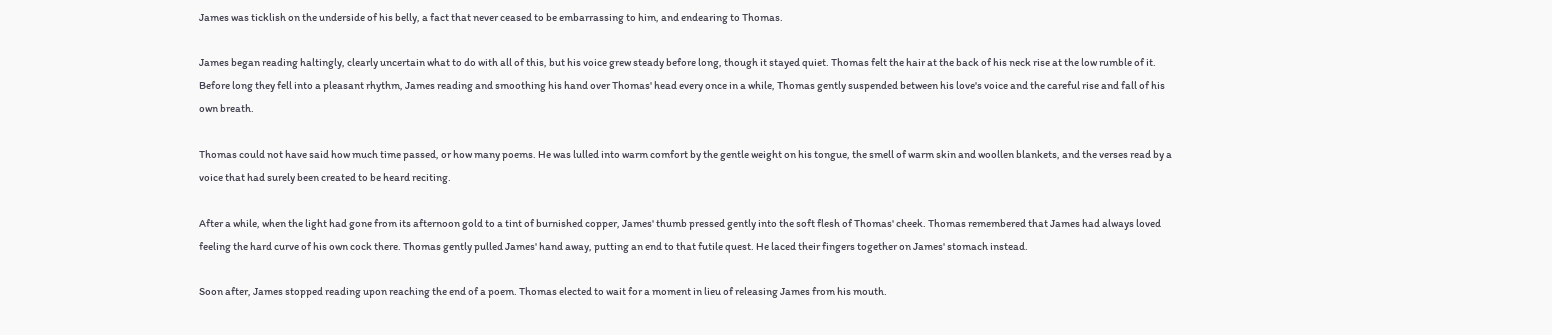James was ticklish on the underside of his belly, a fact that never ceased to be embarrassing to him, and endearing to Thomas.

James began reading haltingly, clearly uncertain what to do with all of this, but his voice grew steady before long, though it stayed quiet. Thomas felt the hair at the back of his neck rise at the low rumble of it. Before long they fell into a pleasant rhythm, James reading and smoothing his hand over Thomas' head every once in a while, Thomas gently suspended between his love's voice and the careful rise and fall of his own breath.

Thomas could not have said how much time passed, or how many poems. He was lulled into warm comfort by the gentle weight on his tongue, the smell of warm skin and woollen blankets, and the verses read by a voice that had surely been created to be heard reciting.

After a while, when the light had gone from its afternoon gold to a tint of burnished copper, James' thumb pressed gently into the soft flesh of Thomas' cheek. Thomas remembered that James had always loved feeling the hard curve of his own cock there. Thomas gently pulled James' hand away, putting an end to that futile quest. He laced their fingers together on James' stomach instead.

Soon after, James stopped reading upon reaching the end of a poem. Thomas elected to wait for a moment in lieu of releasing James from his mouth.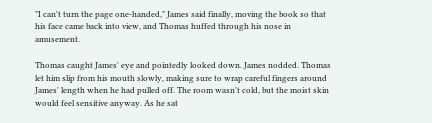"I can't turn the page one-handed," James said finally, moving the book so that his face came back into view, and Thomas huffed through his nose in amusement.

Thomas caught James' eye and pointedly looked down. James nodded. Thomas let him slip from his mouth slowly, making sure to wrap careful fingers around James' length when he had pulled off. The room wasn't cold, but the moist skin would feel sensitive anyway. As he sat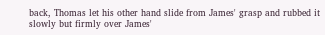back, Thomas let his other hand slide from James' grasp and rubbed it slowly but firmly over James'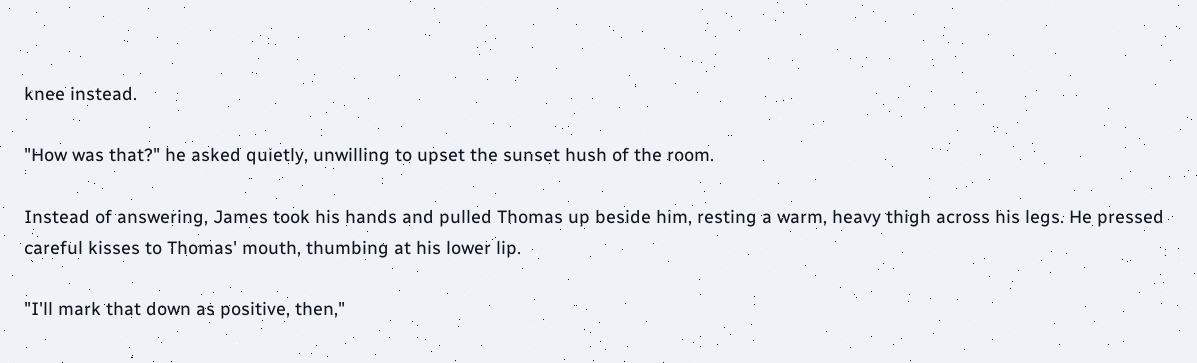knee instead.

"How was that?" he asked quietly, unwilling to upset the sunset hush of the room.

Instead of answering, James took his hands and pulled Thomas up beside him, resting a warm, heavy thigh across his legs. He pressed careful kisses to Thomas' mouth, thumbing at his lower lip.

"I'll mark that down as positive, then,"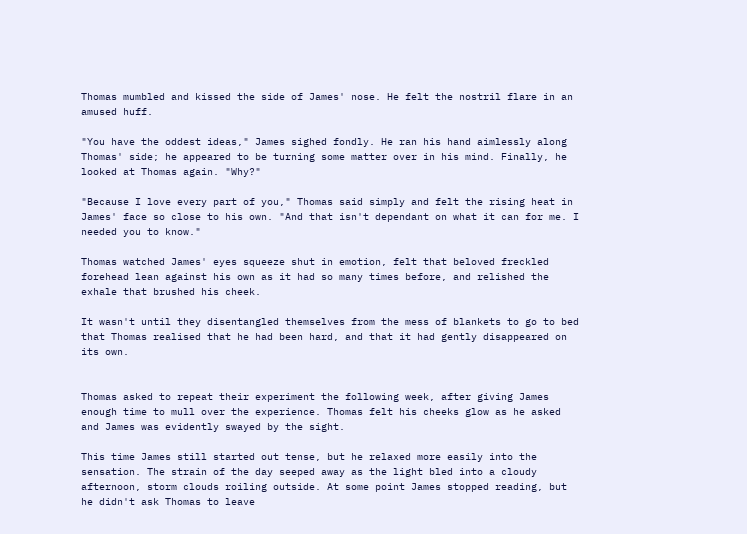Thomas mumbled and kissed the side of James' nose. He felt the nostril flare in an amused huff.

"You have the oddest ideas," James sighed fondly. He ran his hand aimlessly along Thomas' side; he appeared to be turning some matter over in his mind. Finally, he looked at Thomas again. "Why?"

"Because I love every part of you," Thomas said simply and felt the rising heat in James' face so close to his own. "And that isn't dependant on what it can for me. I needed you to know."

Thomas watched James' eyes squeeze shut in emotion, felt that beloved freckled forehead lean against his own as it had so many times before, and relished the exhale that brushed his cheek.

It wasn't until they disentangled themselves from the mess of blankets to go to bed that Thomas realised that he had been hard, and that it had gently disappeared on its own.


Thomas asked to repeat their experiment the following week, after giving James enough time to mull over the experience. Thomas felt his cheeks glow as he asked and James was evidently swayed by the sight.

This time James still started out tense, but he relaxed more easily into the sensation. The strain of the day seeped away as the light bled into a cloudy afternoon, storm clouds roiling outside. At some point James stopped reading, but he didn't ask Thomas to leave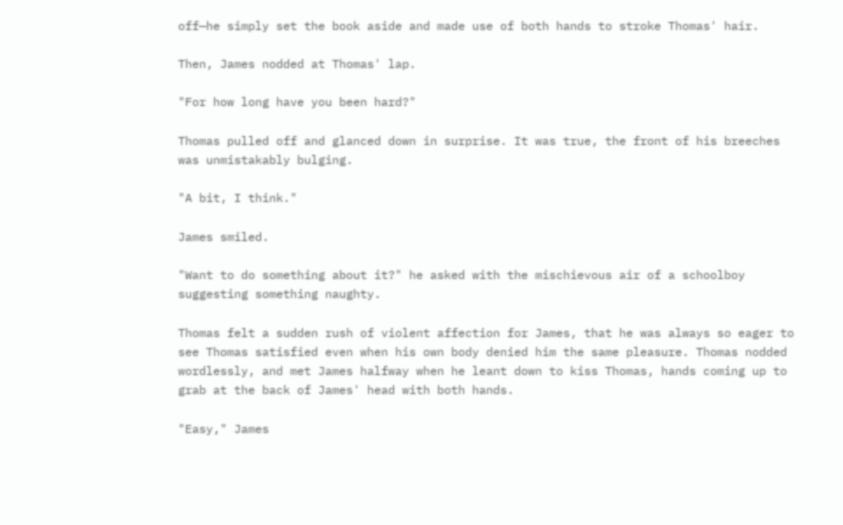off—he simply set the book aside and made use of both hands to stroke Thomas' hair.

Then, James nodded at Thomas' lap.

"For how long have you been hard?"

Thomas pulled off and glanced down in surprise. It was true, the front of his breeches was unmistakably bulging.

"A bit, I think."

James smiled.

"Want to do something about it?" he asked with the mischievous air of a schoolboy suggesting something naughty.

Thomas felt a sudden rush of violent affection for James, that he was always so eager to see Thomas satisfied even when his own body denied him the same pleasure. Thomas nodded wordlessly, and met James halfway when he leant down to kiss Thomas, hands coming up to grab at the back of James' head with both hands.

"Easy," James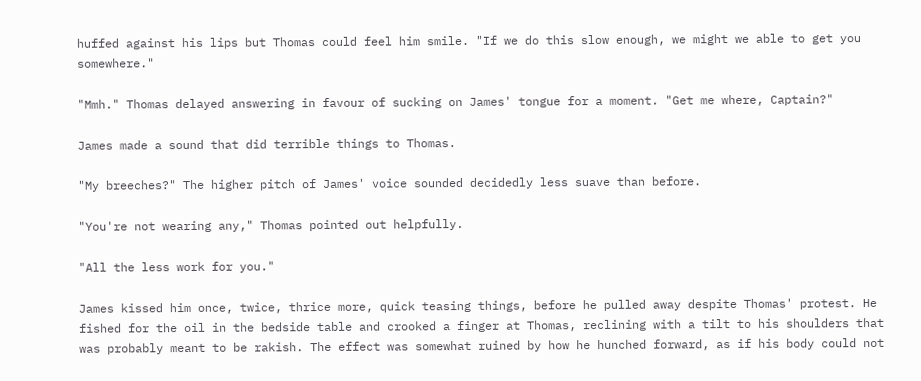huffed against his lips but Thomas could feel him smile. "If we do this slow enough, we might we able to get you somewhere."

"Mmh." Thomas delayed answering in favour of sucking on James' tongue for a moment. "Get me where, Captain?"

James made a sound that did terrible things to Thomas.

"My breeches?" The higher pitch of James' voice sounded decidedly less suave than before.

"You're not wearing any," Thomas pointed out helpfully.

"All the less work for you."

James kissed him once, twice, thrice more, quick teasing things, before he pulled away despite Thomas' protest. He fished for the oil in the bedside table and crooked a finger at Thomas, reclining with a tilt to his shoulders that was probably meant to be rakish. The effect was somewhat ruined by how he hunched forward, as if his body could not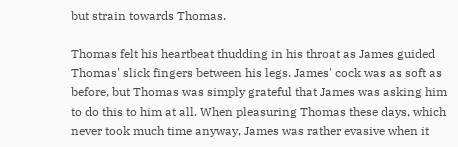but strain towards Thomas.

Thomas felt his heartbeat thudding in his throat as James guided Thomas' slick fingers between his legs. James' cock was as soft as before, but Thomas was simply grateful that James was asking him to do this to him at all. When pleasuring Thomas these days, which never took much time anyway, James was rather evasive when it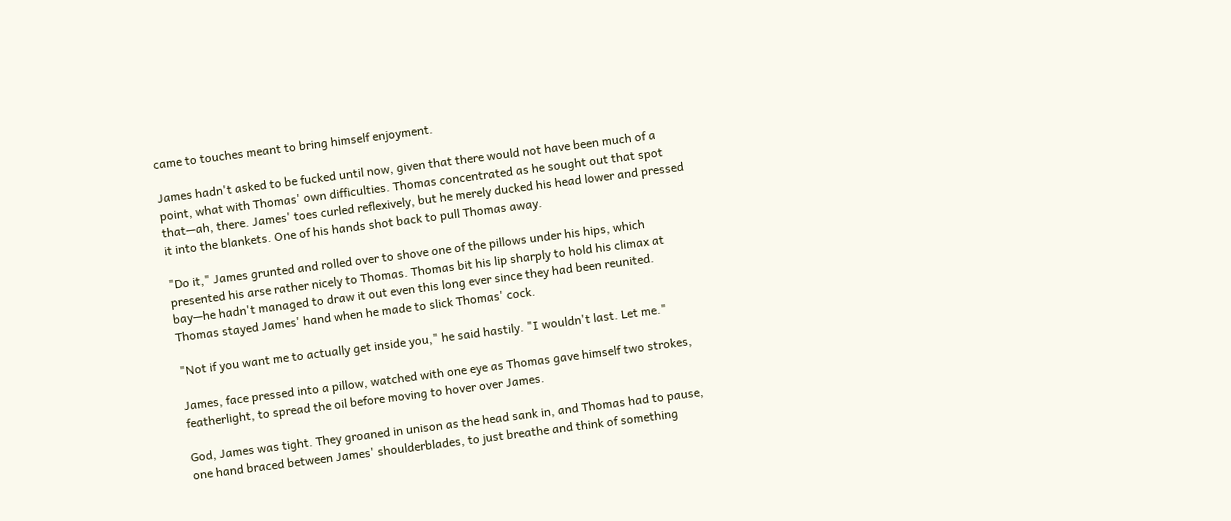came to touches meant to bring himself enjoyment.

James hadn't asked to be fucked until now, given that there would not have been much of a point, what with Thomas' own difficulties. Thomas concentrated as he sought out that spot that—ah, there. James' toes curled reflexively, but he merely ducked his head lower and pressed it into the blankets. One of his hands shot back to pull Thomas away.

"Do it," James grunted and rolled over to shove one of the pillows under his hips, which presented his arse rather nicely to Thomas. Thomas bit his lip sharply to hold his climax at bay—he hadn't managed to draw it out even this long ever since they had been reunited. Thomas stayed James' hand when he made to slick Thomas' cock.

"Not if you want me to actually get inside you," he said hastily. "I wouldn't last. Let me."

James, face pressed into a pillow, watched with one eye as Thomas gave himself two strokes, featherlight, to spread the oil before moving to hover over James.

God, James was tight. They groaned in unison as the head sank in, and Thomas had to pause, one hand braced between James' shoulderblades, to just breathe and think of something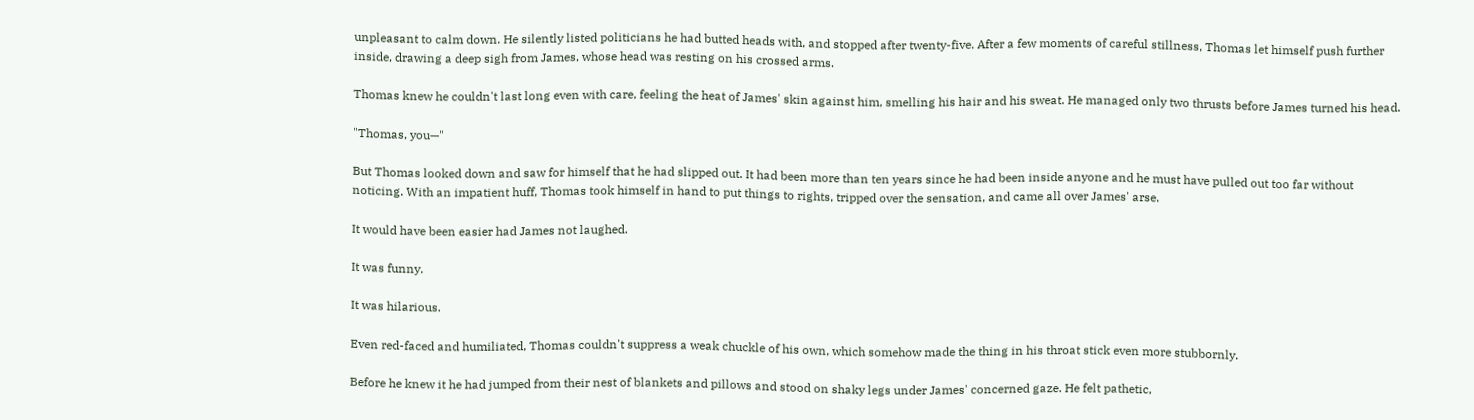unpleasant to calm down. He silently listed politicians he had butted heads with, and stopped after twenty-five. After a few moments of careful stillness, Thomas let himself push further inside, drawing a deep sigh from James, whose head was resting on his crossed arms.

Thomas knew he couldn't last long even with care, feeling the heat of James' skin against him, smelling his hair and his sweat. He managed only two thrusts before James turned his head.

"Thomas, you—"

But Thomas looked down and saw for himself that he had slipped out. It had been more than ten years since he had been inside anyone and he must have pulled out too far without noticing. With an impatient huff, Thomas took himself in hand to put things to rights, tripped over the sensation, and came all over James' arse.

It would have been easier had James not laughed.

It was funny.

It was hilarious.

Even red-faced and humiliated, Thomas couldn't suppress a weak chuckle of his own, which somehow made the thing in his throat stick even more stubbornly.

Before he knew it he had jumped from their nest of blankets and pillows and stood on shaky legs under James' concerned gaze. He felt pathetic,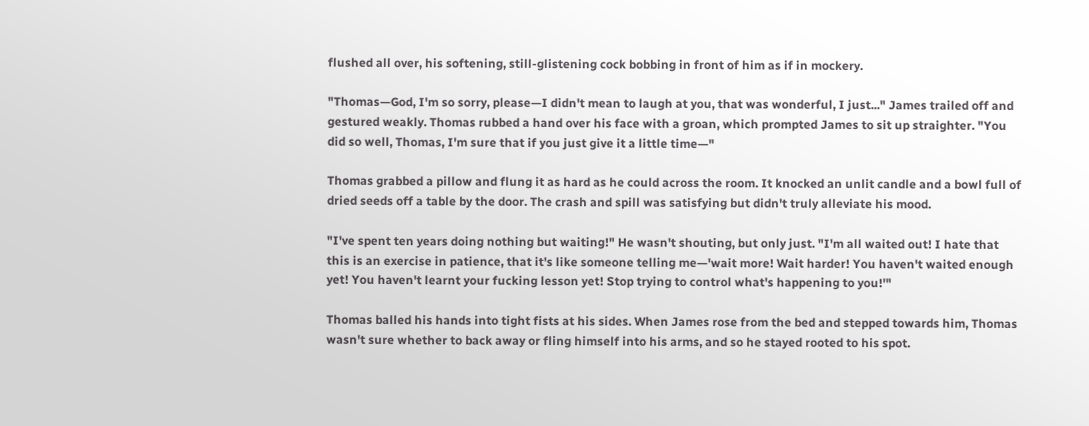flushed all over, his softening, still-glistening cock bobbing in front of him as if in mockery.

"Thomas—God, I'm so sorry, please—I didn't mean to laugh at you, that was wonderful, I just..." James trailed off and gestured weakly. Thomas rubbed a hand over his face with a groan, which prompted James to sit up straighter. "You did so well, Thomas, I'm sure that if you just give it a little time—"

Thomas grabbed a pillow and flung it as hard as he could across the room. It knocked an unlit candle and a bowl full of dried seeds off a table by the door. The crash and spill was satisfying but didn't truly alleviate his mood.

"I've spent ten years doing nothing but waiting!" He wasn't shouting, but only just. "I'm all waited out! I hate that this is an exercise in patience, that it's like someone telling me—'wait more! Wait harder! You haven't waited enough yet! You haven't learnt your fucking lesson yet! Stop trying to control what's happening to you!'"

Thomas balled his hands into tight fists at his sides. When James rose from the bed and stepped towards him, Thomas wasn't sure whether to back away or fling himself into his arms, and so he stayed rooted to his spot.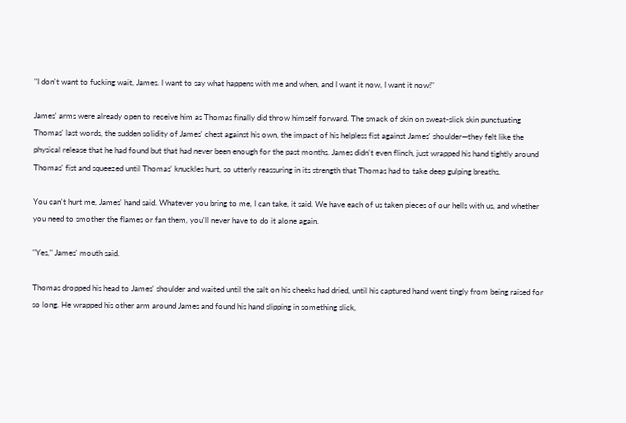"I don't want to fucking wait, James. I want to say what happens with me and when, and I want it now, I want it now!"

James' arms were already open to receive him as Thomas finally did throw himself forward. The smack of skin on sweat-slick skin punctuating Thomas' last words, the sudden solidity of James' chest against his own, the impact of his helpless fist against James' shoulder—they felt like the physical release that he had found but that had never been enough for the past months. James didn't even flinch, just wrapped his hand tightly around Thomas' fist and squeezed until Thomas' knuckles hurt, so utterly reassuring in its strength that Thomas had to take deep gulping breaths.

You can't hurt me, James' hand said. Whatever you bring to me, I can take, it said. We have each of us taken pieces of our hells with us, and whether you need to smother the flames or fan them, you'll never have to do it alone again.

"Yes," James' mouth said.

Thomas dropped his head to James' shoulder and waited until the salt on his cheeks had dried, until his captured hand went tingly from being raised for so long. He wrapped his other arm around James and found his hand slipping in something slick,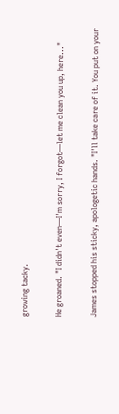growing tacky.

He groaned. "I didn't even—I'm sorry, I forgot—let me clean you up, here..."

James stopped his sticky, apologetic hands. "I'll take care of it. You put on your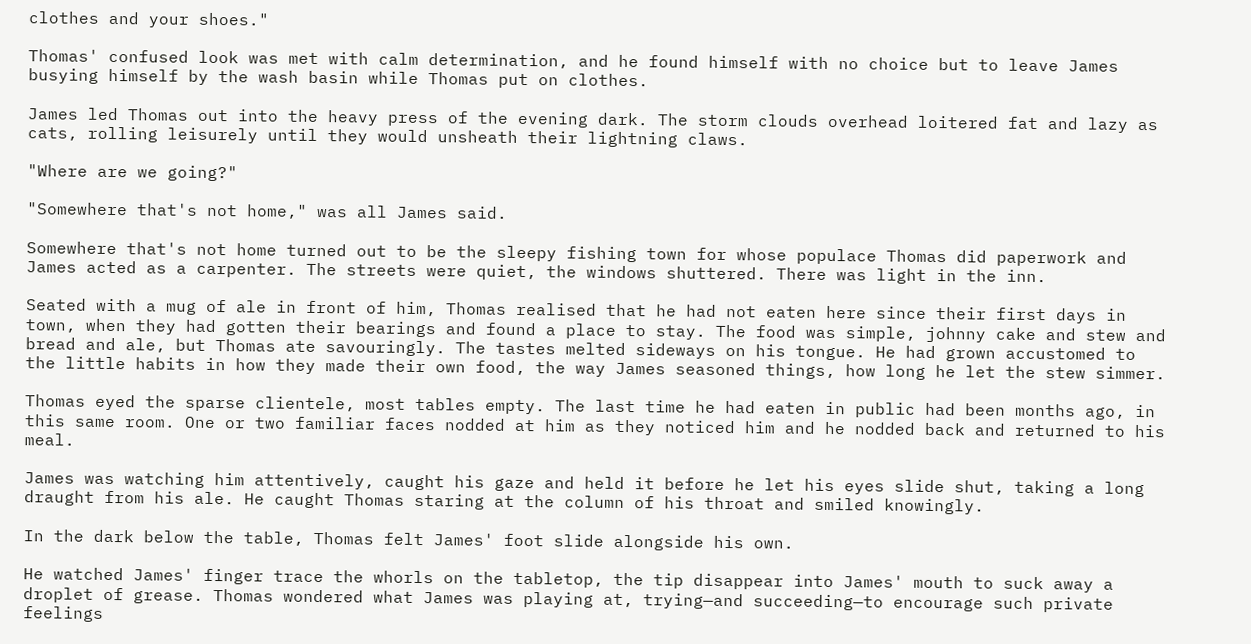clothes and your shoes."

Thomas' confused look was met with calm determination, and he found himself with no choice but to leave James busying himself by the wash basin while Thomas put on clothes.

James led Thomas out into the heavy press of the evening dark. The storm clouds overhead loitered fat and lazy as cats, rolling leisurely until they would unsheath their lightning claws.

"Where are we going?"

"Somewhere that's not home," was all James said.

Somewhere that's not home turned out to be the sleepy fishing town for whose populace Thomas did paperwork and James acted as a carpenter. The streets were quiet, the windows shuttered. There was light in the inn.

Seated with a mug of ale in front of him, Thomas realised that he had not eaten here since their first days in town, when they had gotten their bearings and found a place to stay. The food was simple, johnny cake and stew and bread and ale, but Thomas ate savouringly. The tastes melted sideways on his tongue. He had grown accustomed to the little habits in how they made their own food, the way James seasoned things, how long he let the stew simmer.

Thomas eyed the sparse clientele, most tables empty. The last time he had eaten in public had been months ago, in this same room. One or two familiar faces nodded at him as they noticed him and he nodded back and returned to his meal.

James was watching him attentively, caught his gaze and held it before he let his eyes slide shut, taking a long draught from his ale. He caught Thomas staring at the column of his throat and smiled knowingly.

In the dark below the table, Thomas felt James' foot slide alongside his own.

He watched James' finger trace the whorls on the tabletop, the tip disappear into James' mouth to suck away a droplet of grease. Thomas wondered what James was playing at, trying—and succeeding—to encourage such private feelings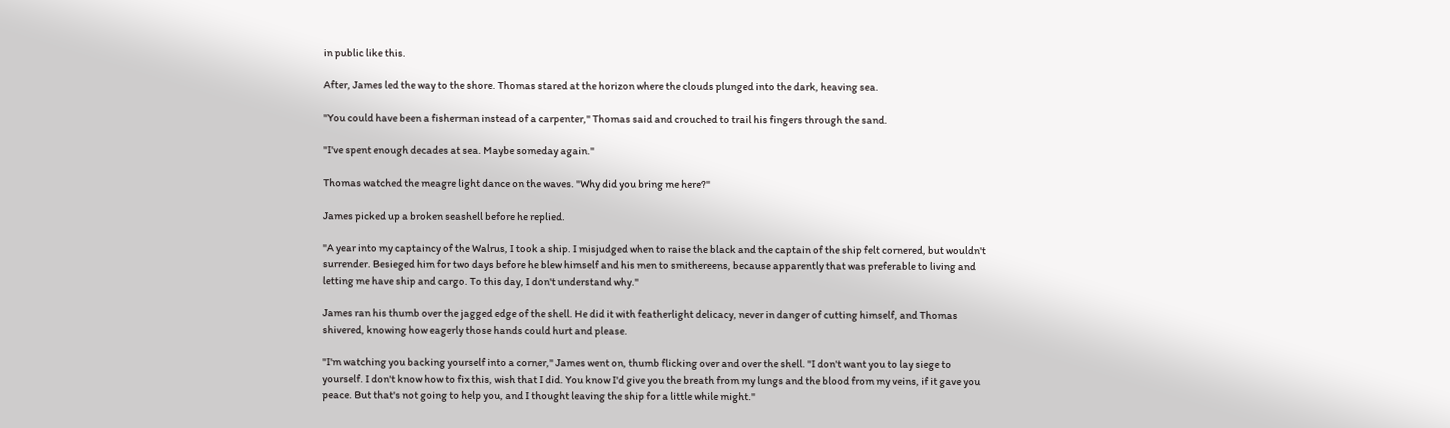in public like this.

After, James led the way to the shore. Thomas stared at the horizon where the clouds plunged into the dark, heaving sea.

"You could have been a fisherman instead of a carpenter," Thomas said and crouched to trail his fingers through the sand.

"I've spent enough decades at sea. Maybe someday again."

Thomas watched the meagre light dance on the waves. "Why did you bring me here?"

James picked up a broken seashell before he replied.

"A year into my captaincy of the Walrus, I took a ship. I misjudged when to raise the black and the captain of the ship felt cornered, but wouldn't surrender. Besieged him for two days before he blew himself and his men to smithereens, because apparently that was preferable to living and letting me have ship and cargo. To this day, I don't understand why."

James ran his thumb over the jagged edge of the shell. He did it with featherlight delicacy, never in danger of cutting himself, and Thomas shivered, knowing how eagerly those hands could hurt and please.

"I'm watching you backing yourself into a corner," James went on, thumb flicking over and over the shell. "I don't want you to lay siege to yourself. I don't know how to fix this, wish that I did. You know I'd give you the breath from my lungs and the blood from my veins, if it gave you peace. But that's not going to help you, and I thought leaving the ship for a little while might."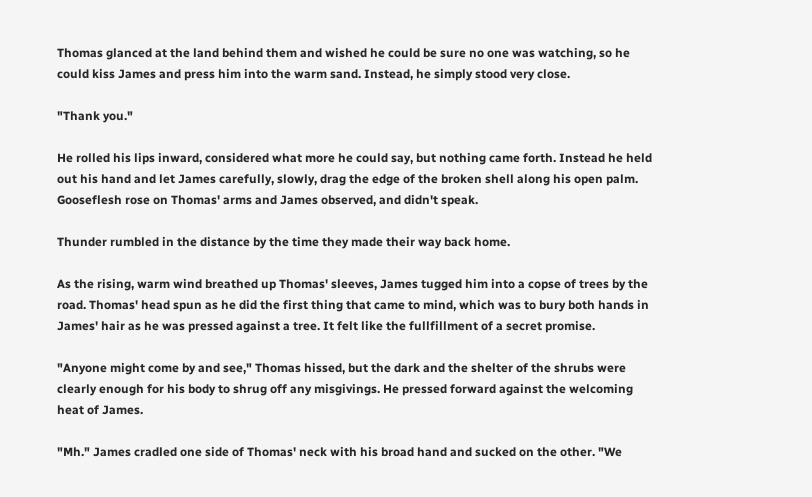Thomas glanced at the land behind them and wished he could be sure no one was watching, so he could kiss James and press him into the warm sand. Instead, he simply stood very close.

"Thank you."

He rolled his lips inward, considered what more he could say, but nothing came forth. Instead he held out his hand and let James carefully, slowly, drag the edge of the broken shell along his open palm. Gooseflesh rose on Thomas' arms and James observed, and didn't speak.

Thunder rumbled in the distance by the time they made their way back home.

As the rising, warm wind breathed up Thomas' sleeves, James tugged him into a copse of trees by the road. Thomas' head spun as he did the first thing that came to mind, which was to bury both hands in James' hair as he was pressed against a tree. It felt like the fullfillment of a secret promise.

"Anyone might come by and see," Thomas hissed, but the dark and the shelter of the shrubs were clearly enough for his body to shrug off any misgivings. He pressed forward against the welcoming heat of James.

"Mh." James cradled one side of Thomas' neck with his broad hand and sucked on the other. "We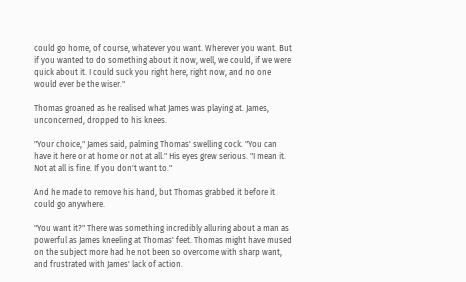could go home, of course, whatever you want. Wherever you want. But if you wanted to do something about it now, well, we could, if we were quick about it. I could suck you right here, right now, and no one would ever be the wiser."

Thomas groaned as he realised what James was playing at. James, unconcerned, dropped to his knees.

"Your choice," James said, palming Thomas' swelling cock. "You can have it here or at home or not at all." His eyes grew serious. "I mean it. Not at all is fine. If you don't want to."

And he made to remove his hand, but Thomas grabbed it before it could go anywhere.

"You want it?" There was something incredibly alluring about a man as powerful as James kneeling at Thomas' feet. Thomas might have mused on the subject more had he not been so overcome with sharp want, and frustrated with James' lack of action.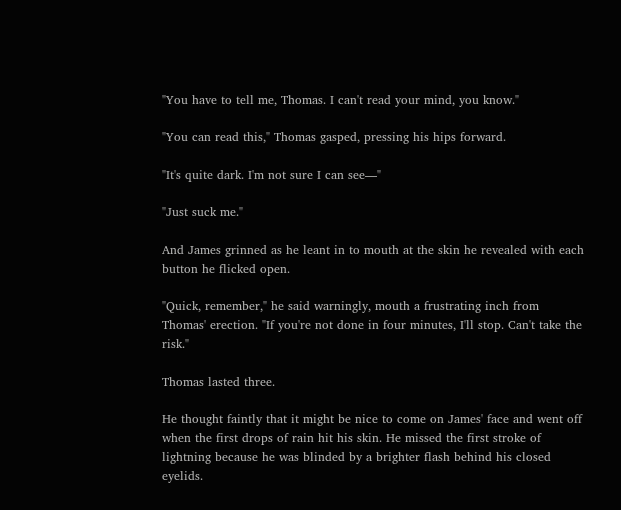"You have to tell me, Thomas. I can't read your mind, you know."

"You can read this," Thomas gasped, pressing his hips forward.

"It's quite dark. I'm not sure I can see—"

"Just suck me."

And James grinned as he leant in to mouth at the skin he revealed with each button he flicked open.

"Quick, remember," he said warningly, mouth a frustrating inch from Thomas' erection. "If you're not done in four minutes, I'll stop. Can't take the risk."

Thomas lasted three.

He thought faintly that it might be nice to come on James' face and went off when the first drops of rain hit his skin. He missed the first stroke of lightning because he was blinded by a brighter flash behind his closed eyelids.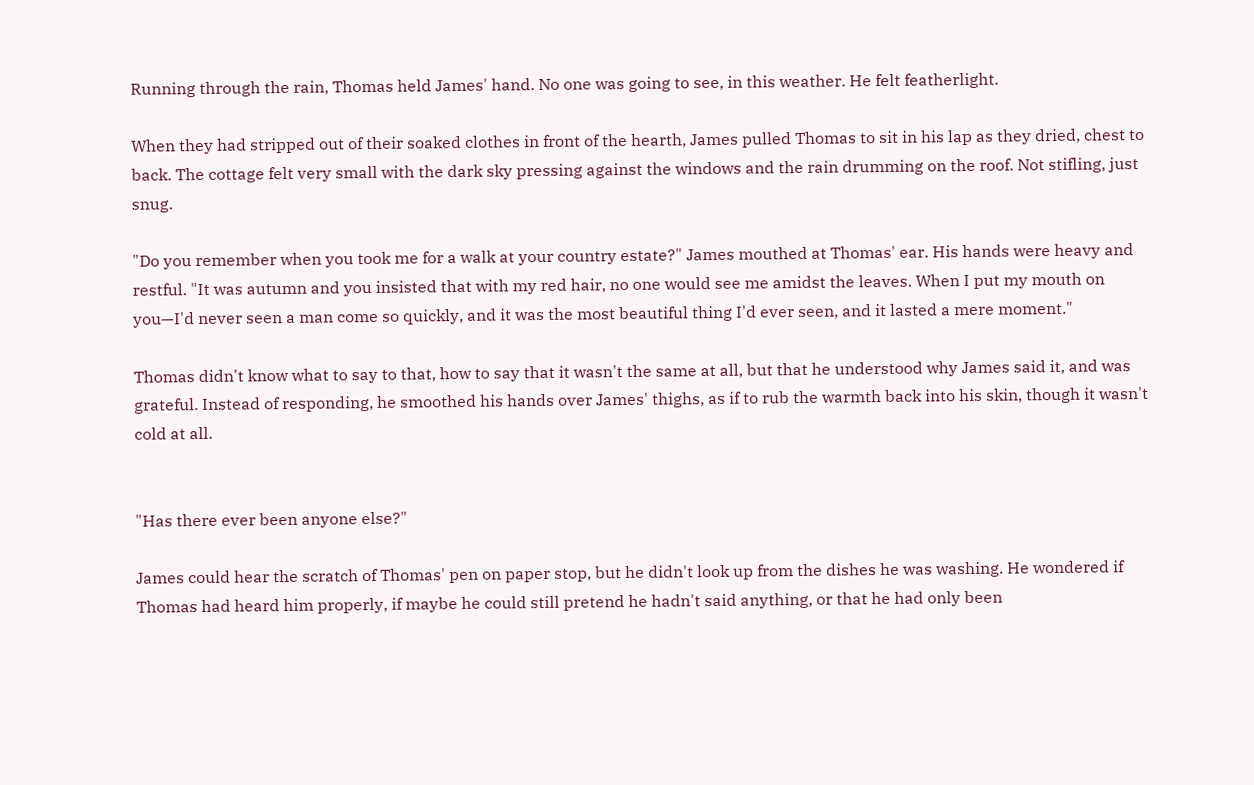Running through the rain, Thomas held James' hand. No one was going to see, in this weather. He felt featherlight.

When they had stripped out of their soaked clothes in front of the hearth, James pulled Thomas to sit in his lap as they dried, chest to back. The cottage felt very small with the dark sky pressing against the windows and the rain drumming on the roof. Not stifling, just snug.

"Do you remember when you took me for a walk at your country estate?" James mouthed at Thomas' ear. His hands were heavy and restful. "It was autumn and you insisted that with my red hair, no one would see me amidst the leaves. When I put my mouth on you—I'd never seen a man come so quickly, and it was the most beautiful thing I'd ever seen, and it lasted a mere moment."

Thomas didn't know what to say to that, how to say that it wasn't the same at all, but that he understood why James said it, and was grateful. Instead of responding, he smoothed his hands over James' thighs, as if to rub the warmth back into his skin, though it wasn't cold at all.


"Has there ever been anyone else?"

James could hear the scratch of Thomas' pen on paper stop, but he didn't look up from the dishes he was washing. He wondered if Thomas had heard him properly, if maybe he could still pretend he hadn't said anything, or that he had only been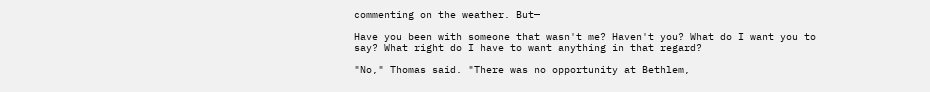commenting on the weather. But—

Have you been with someone that wasn't me? Haven't you? What do I want you to say? What right do I have to want anything in that regard?

"No," Thomas said. "There was no opportunity at Bethlem,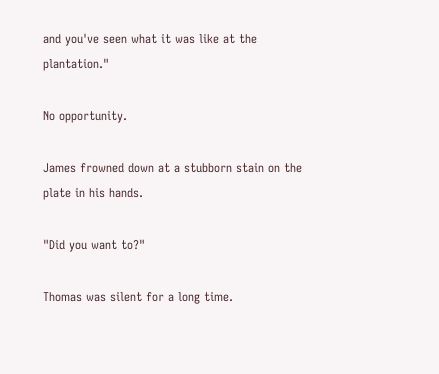and you've seen what it was like at the plantation."

No opportunity.

James frowned down at a stubborn stain on the plate in his hands.

"Did you want to?"

Thomas was silent for a long time.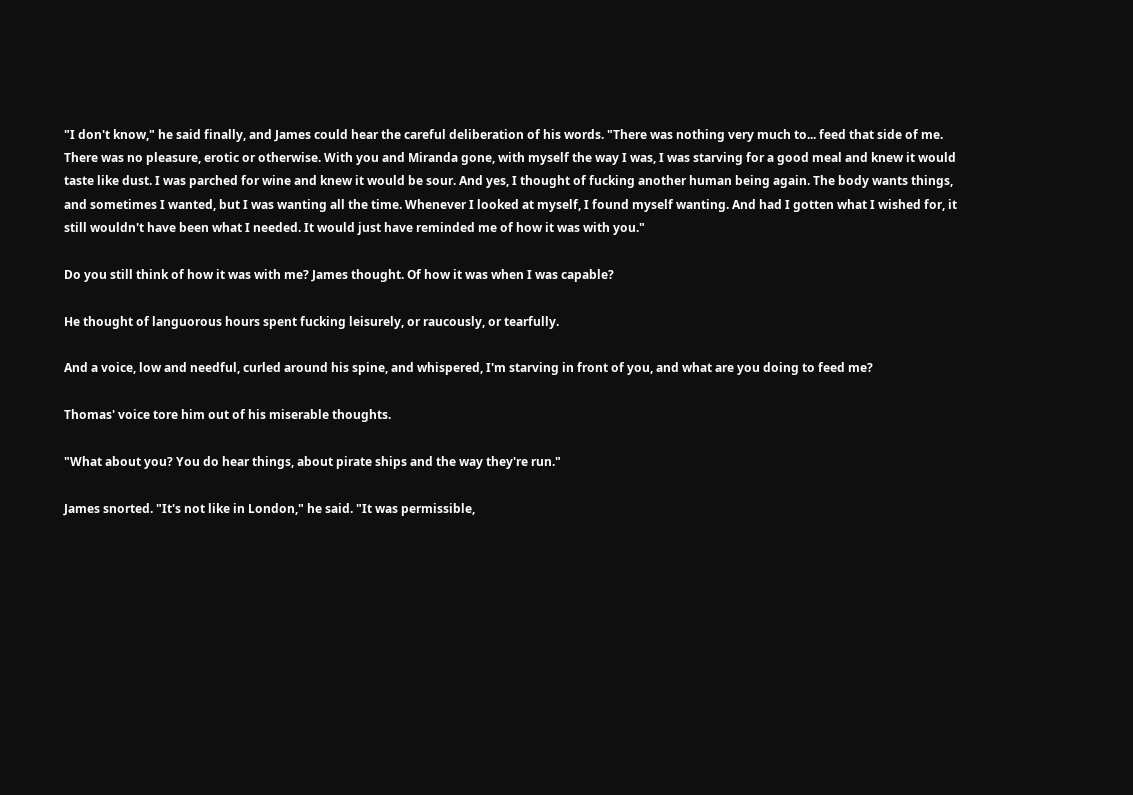"I don't know," he said finally, and James could hear the careful deliberation of his words. "There was nothing very much to... feed that side of me. There was no pleasure, erotic or otherwise. With you and Miranda gone, with myself the way I was, I was starving for a good meal and knew it would taste like dust. I was parched for wine and knew it would be sour. And yes, I thought of fucking another human being again. The body wants things, and sometimes I wanted, but I was wanting all the time. Whenever I looked at myself, I found myself wanting. And had I gotten what I wished for, it still wouldn't have been what I needed. It would just have reminded me of how it was with you."

Do you still think of how it was with me? James thought. Of how it was when I was capable?

He thought of languorous hours spent fucking leisurely, or raucously, or tearfully.

And a voice, low and needful, curled around his spine, and whispered, I'm starving in front of you, and what are you doing to feed me?

Thomas' voice tore him out of his miserable thoughts.

"What about you? You do hear things, about pirate ships and the way they're run."

James snorted. "It's not like in London," he said. "It was permissible,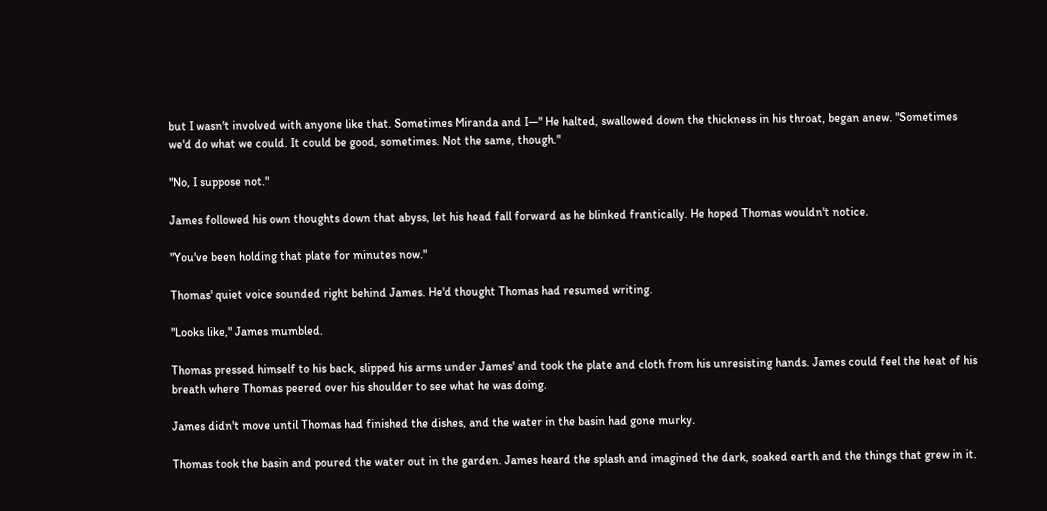but I wasn't involved with anyone like that. Sometimes Miranda and I—" He halted, swallowed down the thickness in his throat, began anew. "Sometimes we'd do what we could. It could be good, sometimes. Not the same, though."

"No, I suppose not."

James followed his own thoughts down that abyss, let his head fall forward as he blinked frantically. He hoped Thomas wouldn't notice.

"You've been holding that plate for minutes now."

Thomas' quiet voice sounded right behind James. He'd thought Thomas had resumed writing.

"Looks like," James mumbled.

Thomas pressed himself to his back, slipped his arms under James' and took the plate and cloth from his unresisting hands. James could feel the heat of his breath where Thomas peered over his shoulder to see what he was doing.

James didn't move until Thomas had finished the dishes, and the water in the basin had gone murky.

Thomas took the basin and poured the water out in the garden. James heard the splash and imagined the dark, soaked earth and the things that grew in it.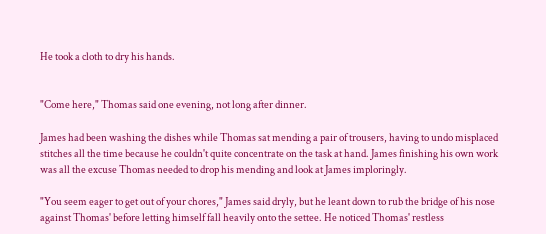He took a cloth to dry his hands.


"Come here," Thomas said one evening, not long after dinner.

James had been washing the dishes while Thomas sat mending a pair of trousers, having to undo misplaced stitches all the time because he couldn't quite concentrate on the task at hand. James finishing his own work was all the excuse Thomas needed to drop his mending and look at James imploringly.

"You seem eager to get out of your chores," James said dryly, but he leant down to rub the bridge of his nose against Thomas' before letting himself fall heavily onto the settee. He noticed Thomas' restless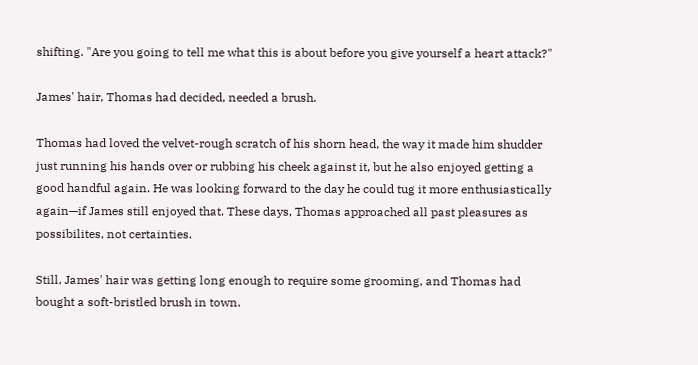shifting. "Are you going to tell me what this is about before you give yourself a heart attack?"

James' hair, Thomas had decided, needed a brush.

Thomas had loved the velvet-rough scratch of his shorn head, the way it made him shudder just running his hands over or rubbing his cheek against it, but he also enjoyed getting a good handful again. He was looking forward to the day he could tug it more enthusiastically again—if James still enjoyed that. These days, Thomas approached all past pleasures as possibilites, not certainties.

Still, James' hair was getting long enough to require some grooming, and Thomas had bought a soft-bristled brush in town.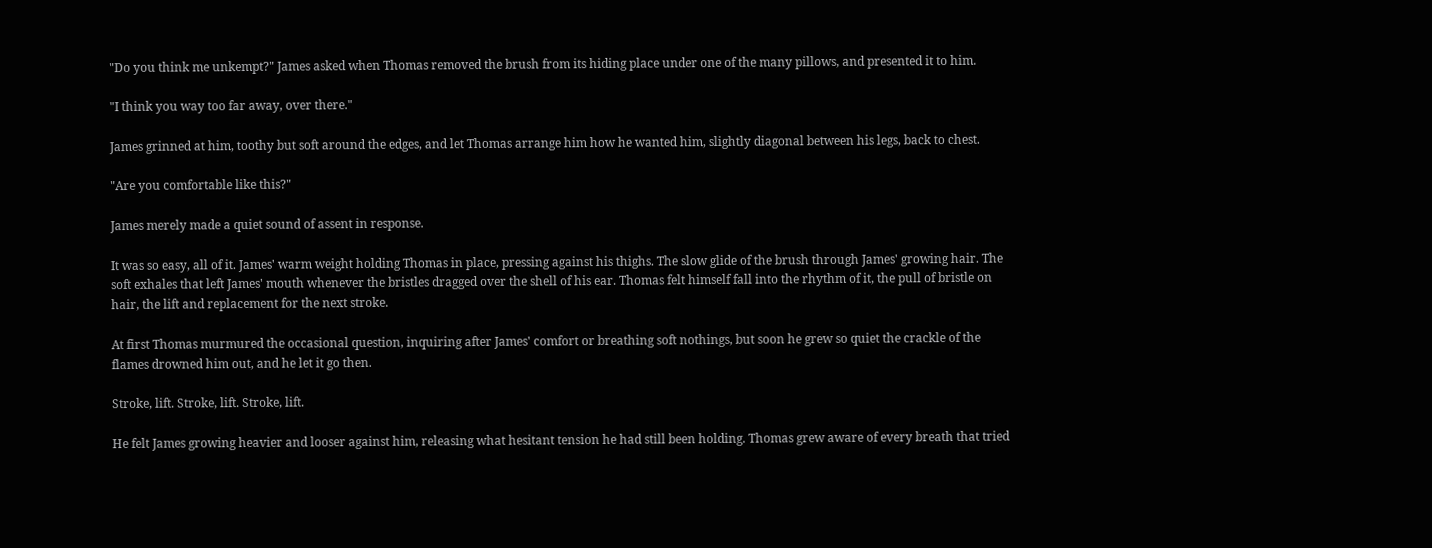"Do you think me unkempt?" James asked when Thomas removed the brush from its hiding place under one of the many pillows, and presented it to him.

"I think you way too far away, over there."

James grinned at him, toothy but soft around the edges, and let Thomas arrange him how he wanted him, slightly diagonal between his legs, back to chest.

"Are you comfortable like this?"

James merely made a quiet sound of assent in response.

It was so easy, all of it. James' warm weight holding Thomas in place, pressing against his thighs. The slow glide of the brush through James' growing hair. The soft exhales that left James' mouth whenever the bristles dragged over the shell of his ear. Thomas felt himself fall into the rhythm of it, the pull of bristle on hair, the lift and replacement for the next stroke.

At first Thomas murmured the occasional question, inquiring after James' comfort or breathing soft nothings, but soon he grew so quiet the crackle of the flames drowned him out, and he let it go then.

Stroke, lift. Stroke, lift. Stroke, lift.

He felt James growing heavier and looser against him, releasing what hesitant tension he had still been holding. Thomas grew aware of every breath that tried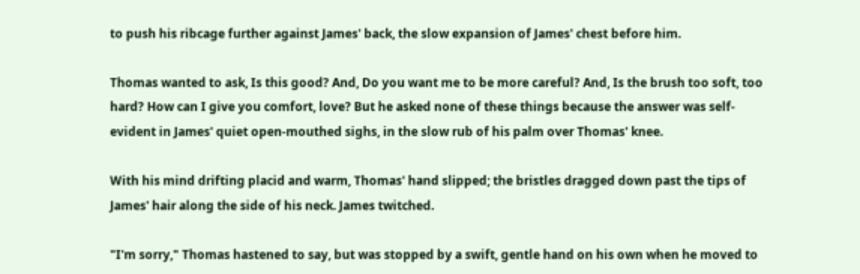to push his ribcage further against James' back, the slow expansion of James' chest before him.

Thomas wanted to ask, Is this good? And, Do you want me to be more careful? And, Is the brush too soft, too hard? How can I give you comfort, love? But he asked none of these things because the answer was self-evident in James' quiet open-mouthed sighs, in the slow rub of his palm over Thomas' knee.

With his mind drifting placid and warm, Thomas' hand slipped; the bristles dragged down past the tips of James' hair along the side of his neck. James twitched.

"I'm sorry," Thomas hastened to say, but was stopped by a swift, gentle hand on his own when he moved to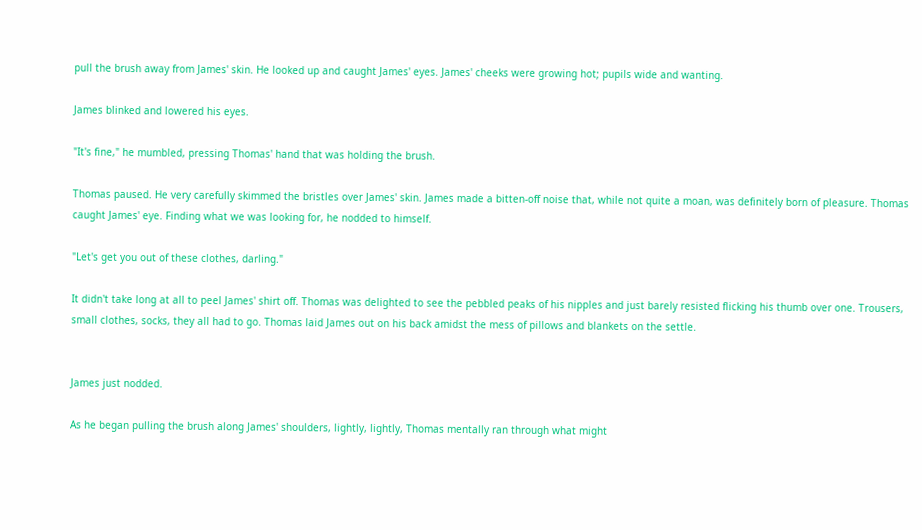pull the brush away from James' skin. He looked up and caught James' eyes. James' cheeks were growing hot; pupils wide and wanting.

James blinked and lowered his eyes.

"It's fine," he mumbled, pressing Thomas' hand that was holding the brush.

Thomas paused. He very carefully skimmed the bristles over James' skin. James made a bitten-off noise that, while not quite a moan, was definitely born of pleasure. Thomas caught James' eye. Finding what we was looking for, he nodded to himself.

"Let's get you out of these clothes, darling."

It didn't take long at all to peel James' shirt off. Thomas was delighted to see the pebbled peaks of his nipples and just barely resisted flicking his thumb over one. Trousers, small clothes, socks, they all had to go. Thomas laid James out on his back amidst the mess of pillows and blankets on the settle.


James just nodded.

As he began pulling the brush along James' shoulders, lightly, lightly, Thomas mentally ran through what might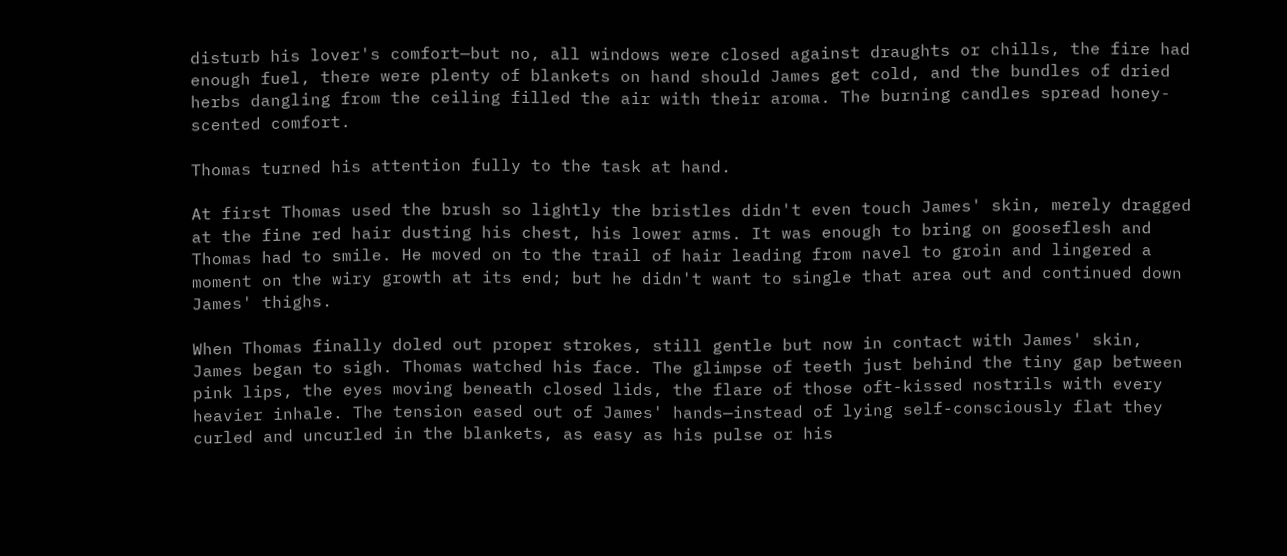disturb his lover's comfort—but no, all windows were closed against draughts or chills, the fire had enough fuel, there were plenty of blankets on hand should James get cold, and the bundles of dried herbs dangling from the ceiling filled the air with their aroma. The burning candles spread honey-scented comfort.

Thomas turned his attention fully to the task at hand.

At first Thomas used the brush so lightly the bristles didn't even touch James' skin, merely dragged at the fine red hair dusting his chest, his lower arms. It was enough to bring on gooseflesh and Thomas had to smile. He moved on to the trail of hair leading from navel to groin and lingered a moment on the wiry growth at its end; but he didn't want to single that area out and continued down James' thighs.

When Thomas finally doled out proper strokes, still gentle but now in contact with James' skin, James began to sigh. Thomas watched his face. The glimpse of teeth just behind the tiny gap between pink lips, the eyes moving beneath closed lids, the flare of those oft-kissed nostrils with every heavier inhale. The tension eased out of James' hands—instead of lying self-consciously flat they curled and uncurled in the blankets, as easy as his pulse or his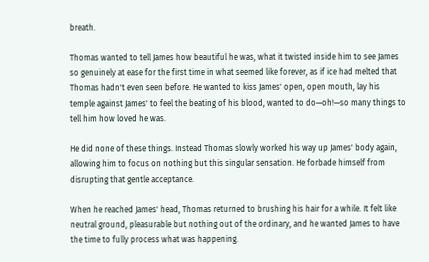breath.

Thomas wanted to tell James how beautiful he was, what it twisted inside him to see James so genuinely at ease for the first time in what seemed like forever, as if ice had melted that Thomas hadn't even seen before. He wanted to kiss James' open, open mouth, lay his temple against James' to feel the beating of his blood, wanted to do—oh!—so many things to tell him how loved he was.

He did none of these things. Instead Thomas slowly worked his way up James' body again, allowing him to focus on nothing but this singular sensation. He forbade himself from disrupting that gentle acceptance.

When he reached James' head, Thomas returned to brushing his hair for a while. It felt like neutral ground, pleasurable but nothing out of the ordinary, and he wanted James to have the time to fully process what was happening.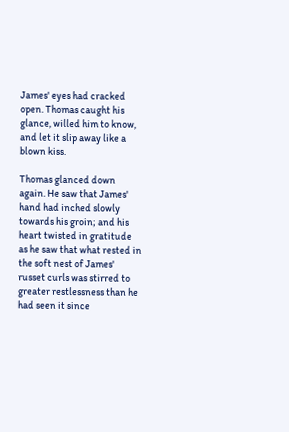James' eyes had cracked open. Thomas caught his glance, willed him to know, and let it slip away like a blown kiss.

Thomas glanced down again. He saw that James' hand had inched slowly towards his groin; and his heart twisted in gratitude as he saw that what rested in the soft nest of James' russet curls was stirred to greater restlessness than he had seen it since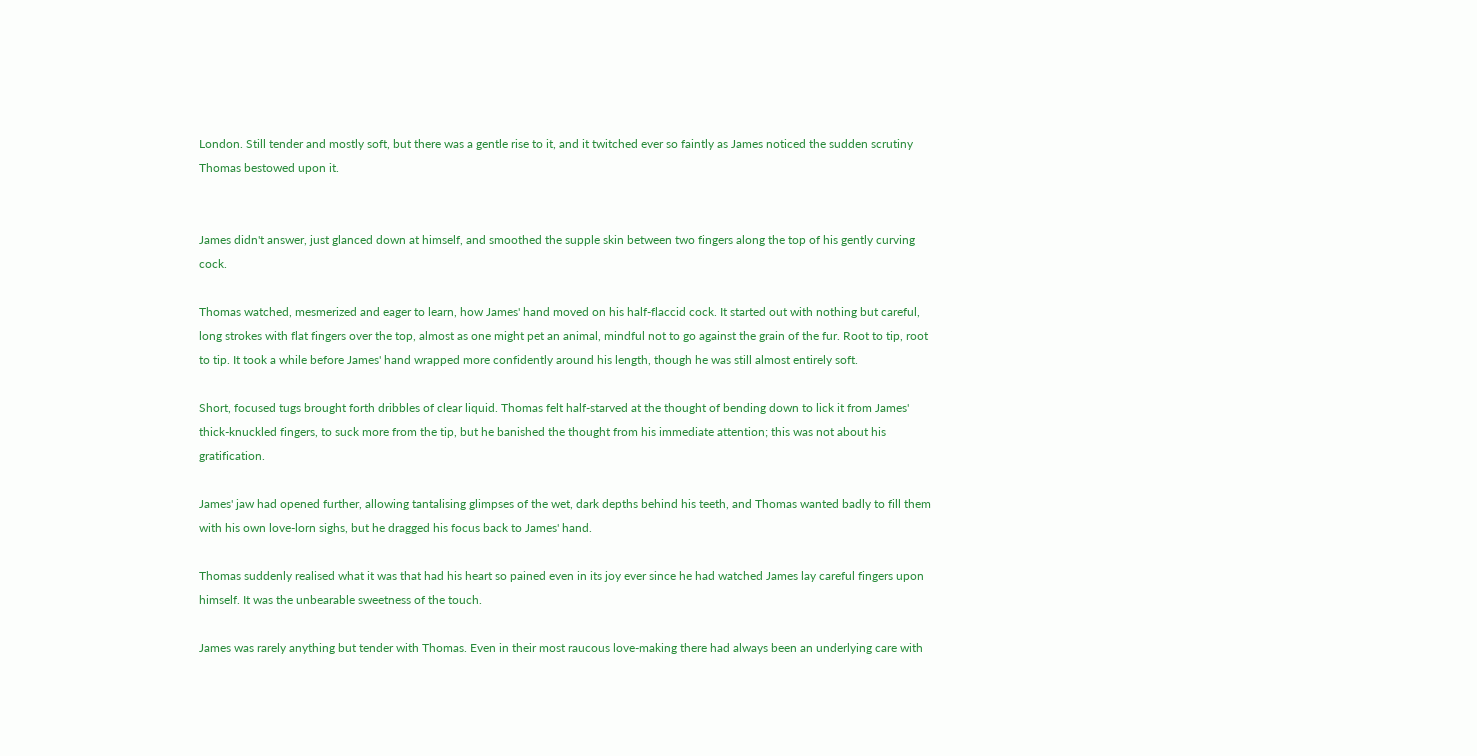London. Still tender and mostly soft, but there was a gentle rise to it, and it twitched ever so faintly as James noticed the sudden scrutiny Thomas bestowed upon it.


James didn't answer, just glanced down at himself, and smoothed the supple skin between two fingers along the top of his gently curving cock.

Thomas watched, mesmerized and eager to learn, how James' hand moved on his half-flaccid cock. It started out with nothing but careful, long strokes with flat fingers over the top, almost as one might pet an animal, mindful not to go against the grain of the fur. Root to tip, root to tip. It took a while before James' hand wrapped more confidently around his length, though he was still almost entirely soft.

Short, focused tugs brought forth dribbles of clear liquid. Thomas felt half-starved at the thought of bending down to lick it from James' thick-knuckled fingers, to suck more from the tip, but he banished the thought from his immediate attention; this was not about his gratification.

James' jaw had opened further, allowing tantalising glimpses of the wet, dark depths behind his teeth, and Thomas wanted badly to fill them with his own love-lorn sighs, but he dragged his focus back to James' hand.

Thomas suddenly realised what it was that had his heart so pained even in its joy ever since he had watched James lay careful fingers upon himself. It was the unbearable sweetness of the touch.

James was rarely anything but tender with Thomas. Even in their most raucous love-making there had always been an underlying care with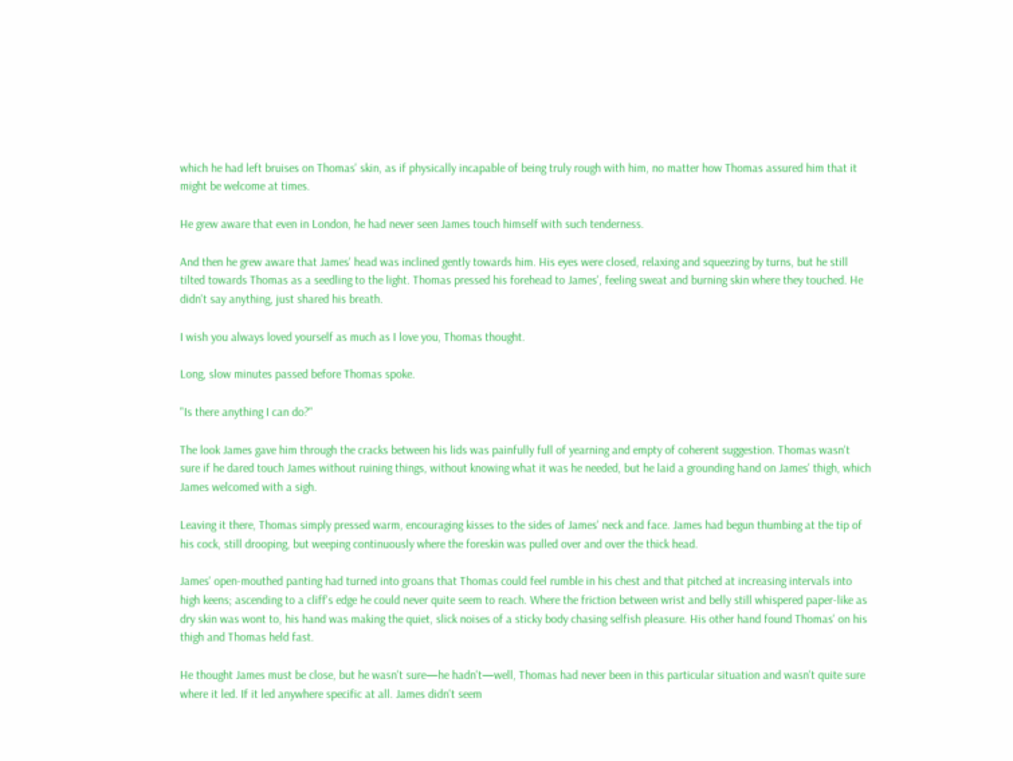which he had left bruises on Thomas' skin, as if physically incapable of being truly rough with him, no matter how Thomas assured him that it might be welcome at times.

He grew aware that even in London, he had never seen James touch himself with such tenderness.

And then he grew aware that James' head was inclined gently towards him. His eyes were closed, relaxing and squeezing by turns, but he still tilted towards Thomas as a seedling to the light. Thomas pressed his forehead to James', feeling sweat and burning skin where they touched. He didn't say anything, just shared his breath.

I wish you always loved yourself as much as I love you, Thomas thought.

Long, slow minutes passed before Thomas spoke.

"Is there anything I can do?"

The look James gave him through the cracks between his lids was painfully full of yearning and empty of coherent suggestion. Thomas wasn't sure if he dared touch James without ruining things, without knowing what it was he needed, but he laid a grounding hand on James' thigh, which James welcomed with a sigh.

Leaving it there, Thomas simply pressed warm, encouraging kisses to the sides of James' neck and face. James had begun thumbing at the tip of his cock, still drooping, but weeping continuously where the foreskin was pulled over and over the thick head.

James' open-mouthed panting had turned into groans that Thomas could feel rumble in his chest and that pitched at increasing intervals into high keens; ascending to a cliff's edge he could never quite seem to reach. Where the friction between wrist and belly still whispered paper-like as dry skin was wont to, his hand was making the quiet, slick noises of a sticky body chasing selfish pleasure. His other hand found Thomas' on his thigh and Thomas held fast.

He thought James must be close, but he wasn't sure—he hadn't—well, Thomas had never been in this particular situation and wasn't quite sure where it led. If it led anywhere specific at all. James didn't seem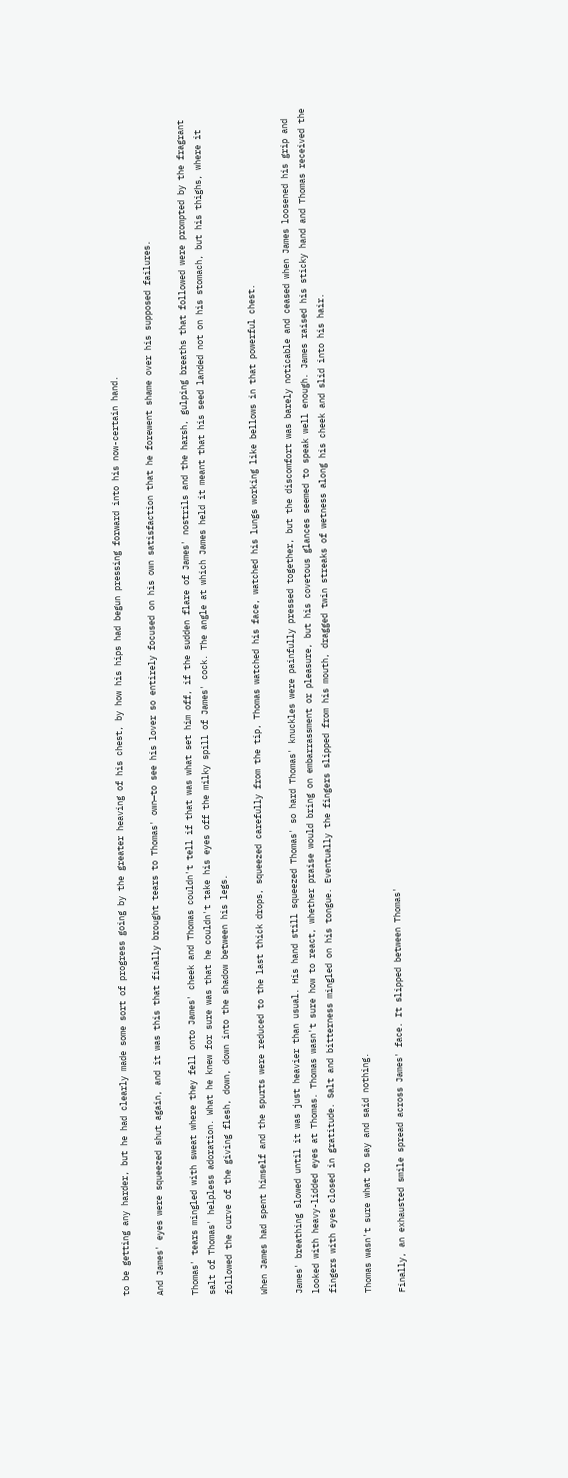to be getting any harder, but he had clearly made some sort of progress going by the greater heaving of his chest, by how his hips had begun pressing forward into his now-certain hand.

And James' eyes were squeezed shut again, and it was this that finally brought tears to Thomas' own—to see his lover so entirely focused on his own satisfaction that he forewent shame over his supposed failures.

Thomas' tears mingled with sweat where they fell onto James' cheek and Thomas couldn't tell if that was what set him off, if the sudden flare of James' nostrils and the harsh, gulping breaths that followed were prompted by the fragrant salt of Thomas' helpless adoration. What he knew for sure was that he couldn't take his eyes off the milky spill of James' cock. The angle at which James held it meant that his seed landed not on his stomach, but his thighs, where it followed the curve of the giving flesh, down, down into the shadow between his legs.

When James had spent himself and the spurts were reduced to the last thick drops, squeezed carefully from the tip, Thomas watched his face, watched his lungs working like bellows in that powerful chest.

James' breathing slowed until it was just heavier than usual. His hand still squeezed Thomas' so hard Thomas' knuckles were painfully pressed together, but the discomfort was barely noticable and ceased when James loosened his grip and looked with heavy-lidded eyes at Thomas. Thomas wasn't sure how to react, whether praise would bring on embarrassment or pleasure, but his covetous glances seemed to speak well enough. James raised his sticky hand and Thomas received the fingers with eyes closed in gratitude. Salt and bitterness mingled on his tongue. Eventually the fingers slipped from his mouth, dragged twin streaks of wetness along his cheek and slid into his hair.

Thomas wasn't sure what to say and said nothing.

Finally, an exhausted smile spread across James' face. It slipped between Thomas'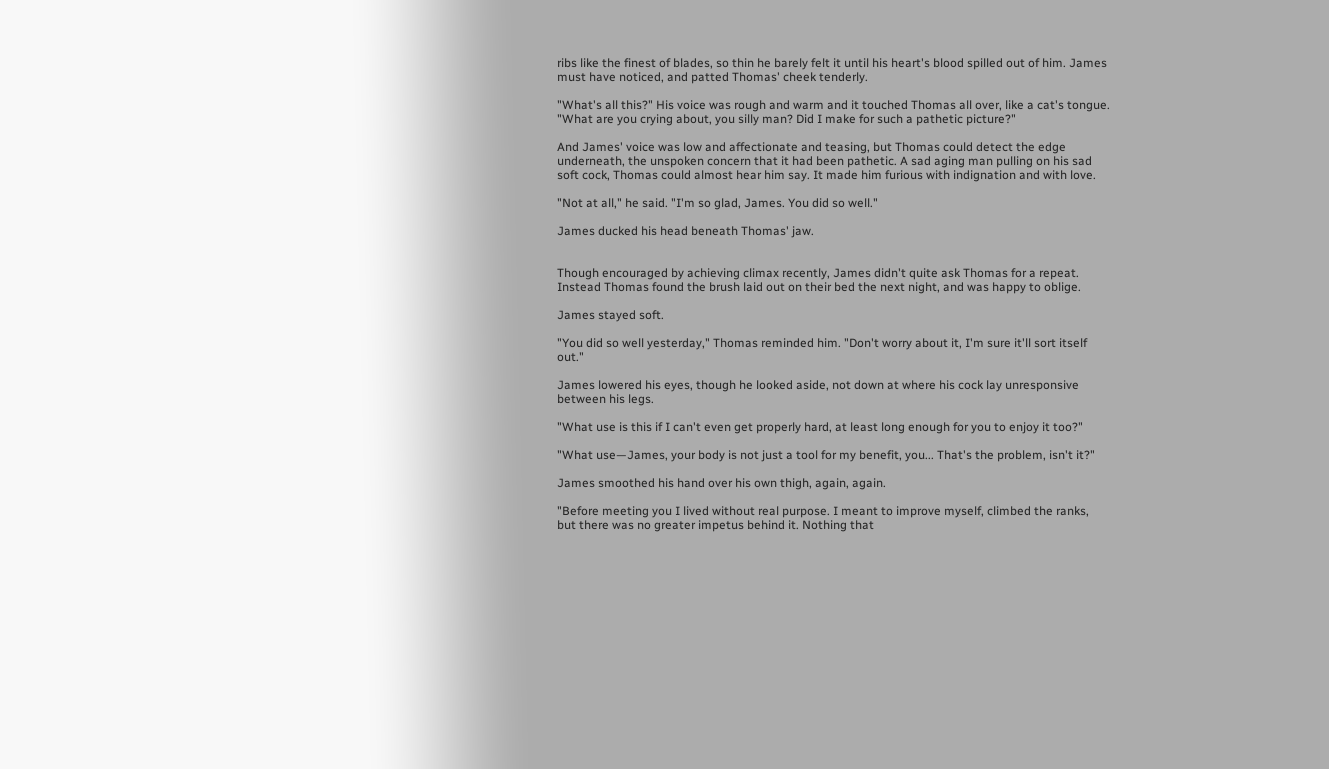ribs like the finest of blades, so thin he barely felt it until his heart's blood spilled out of him. James must have noticed, and patted Thomas' cheek tenderly.

"What's all this?" His voice was rough and warm and it touched Thomas all over, like a cat's tongue. "What are you crying about, you silly man? Did I make for such a pathetic picture?"

And James' voice was low and affectionate and teasing, but Thomas could detect the edge underneath, the unspoken concern that it had been pathetic. A sad aging man pulling on his sad soft cock, Thomas could almost hear him say. It made him furious with indignation and with love.

"Not at all," he said. "I'm so glad, James. You did so well."

James ducked his head beneath Thomas' jaw.


Though encouraged by achieving climax recently, James didn't quite ask Thomas for a repeat. Instead Thomas found the brush laid out on their bed the next night, and was happy to oblige.

James stayed soft.

"You did so well yesterday," Thomas reminded him. "Don't worry about it, I'm sure it'll sort itself out."

James lowered his eyes, though he looked aside, not down at where his cock lay unresponsive between his legs.

"What use is this if I can't even get properly hard, at least long enough for you to enjoy it too?"

"What use—James, your body is not just a tool for my benefit, you... That's the problem, isn't it?"

James smoothed his hand over his own thigh, again, again.

"Before meeting you I lived without real purpose. I meant to improve myself, climbed the ranks, but there was no greater impetus behind it. Nothing that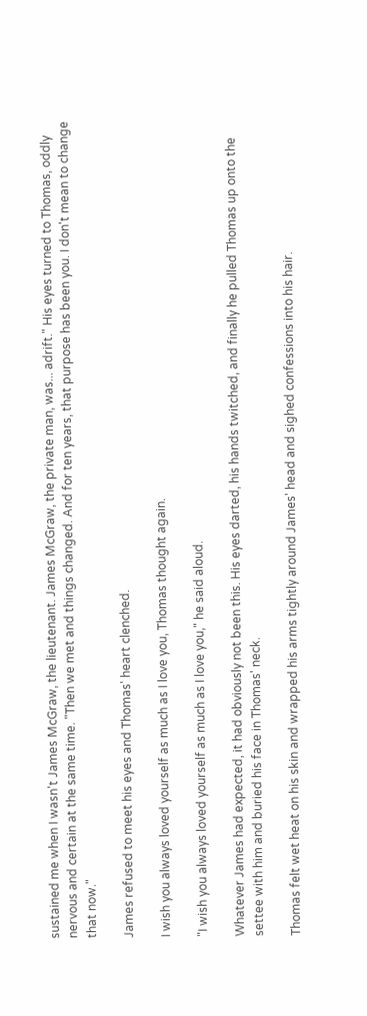sustained me when I wasn't James McGraw, the lieutenant. James McGraw, the private man, was... adrift." His eyes turned to Thomas, oddly nervous and certain at the same time. "Then we met and things changed. And for ten years, that purpose has been you. I don't mean to change that now."

James refused to meet his eyes and Thomas' heart clenched.

I wish you always loved yourself as much as I love you, Thomas thought again.

"I wish you always loved yourself as much as I love you," he said aloud.

Whatever James had expected, it had obviously not been this. His eyes darted, his hands twitched, and finally he pulled Thomas up onto the settee with him and buried his face in Thomas' neck.

Thomas felt wet heat on his skin and wrapped his arms tightly around James' head and sighed confessions into his hair.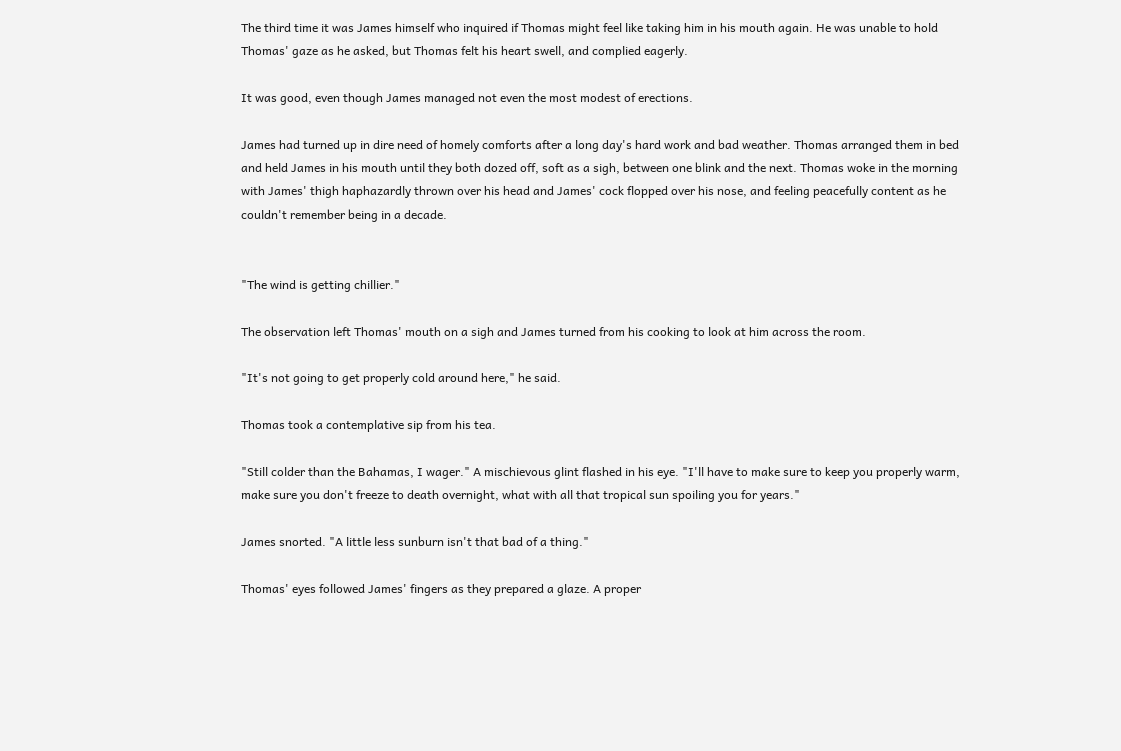The third time it was James himself who inquired if Thomas might feel like taking him in his mouth again. He was unable to hold Thomas' gaze as he asked, but Thomas felt his heart swell, and complied eagerly.

It was good, even though James managed not even the most modest of erections.

James had turned up in dire need of homely comforts after a long day's hard work and bad weather. Thomas arranged them in bed and held James in his mouth until they both dozed off, soft as a sigh, between one blink and the next. Thomas woke in the morning with James' thigh haphazardly thrown over his head and James' cock flopped over his nose, and feeling peacefully content as he couldn't remember being in a decade.


"The wind is getting chillier."

The observation left Thomas' mouth on a sigh and James turned from his cooking to look at him across the room.

"It's not going to get properly cold around here," he said.

Thomas took a contemplative sip from his tea.

"Still colder than the Bahamas, I wager." A mischievous glint flashed in his eye. "I'll have to make sure to keep you properly warm, make sure you don't freeze to death overnight, what with all that tropical sun spoiling you for years."

James snorted. "A little less sunburn isn't that bad of a thing."

Thomas' eyes followed James' fingers as they prepared a glaze. A proper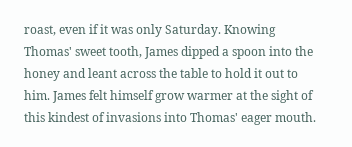roast, even if it was only Saturday. Knowing Thomas' sweet tooth, James dipped a spoon into the honey and leant across the table to hold it out to him. James felt himself grow warmer at the sight of this kindest of invasions into Thomas' eager mouth.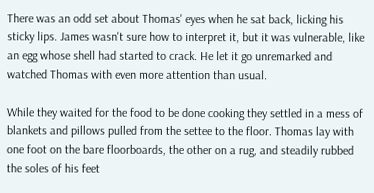There was an odd set about Thomas' eyes when he sat back, licking his sticky lips. James wasn't sure how to interpret it, but it was vulnerable, like an egg whose shell had started to crack. He let it go unremarked and watched Thomas with even more attention than usual.

While they waited for the food to be done cooking they settled in a mess of blankets and pillows pulled from the settee to the floor. Thomas lay with one foot on the bare floorboards, the other on a rug, and steadily rubbed the soles of his feet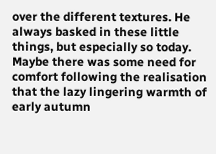over the different textures. He always basked in these little things, but especially so today. Maybe there was some need for comfort following the realisation that the lazy lingering warmth of early autumn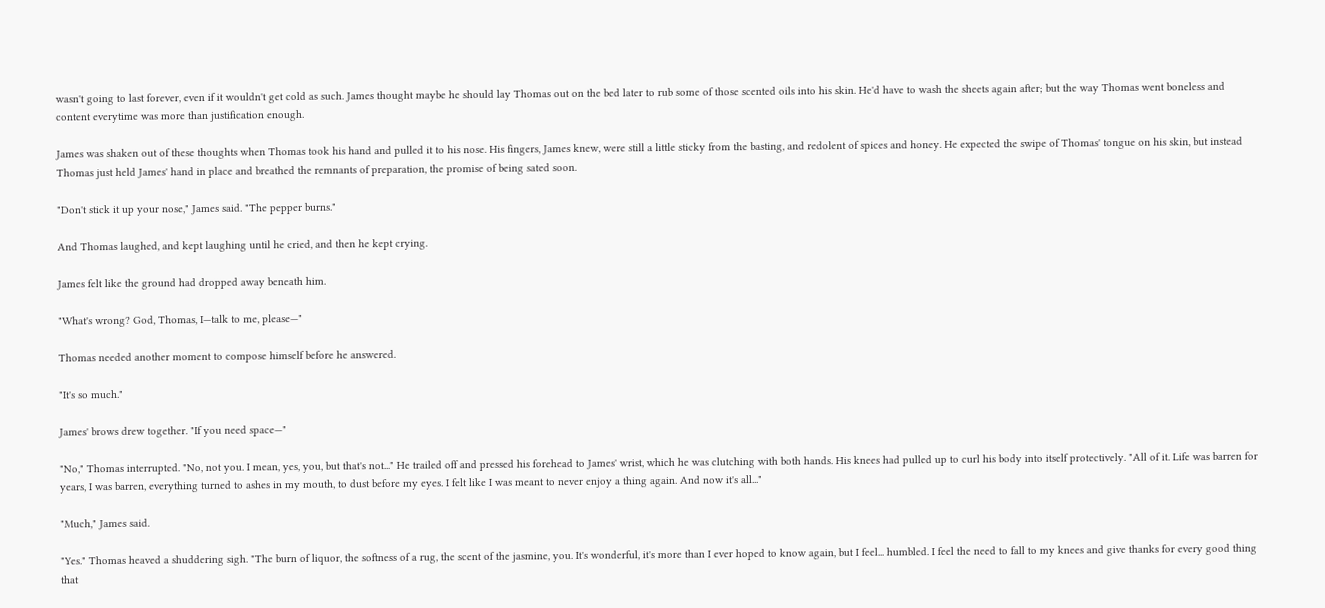wasn't going to last forever, even if it wouldn't get cold as such. James thought maybe he should lay Thomas out on the bed later to rub some of those scented oils into his skin. He'd have to wash the sheets again after; but the way Thomas went boneless and content everytime was more than justification enough.

James was shaken out of these thoughts when Thomas took his hand and pulled it to his nose. His fingers, James knew, were still a little sticky from the basting, and redolent of spices and honey. He expected the swipe of Thomas' tongue on his skin, but instead Thomas just held James' hand in place and breathed the remnants of preparation, the promise of being sated soon.

"Don't stick it up your nose," James said. "The pepper burns."

And Thomas laughed, and kept laughing until he cried, and then he kept crying.

James felt like the ground had dropped away beneath him.

"What's wrong? God, Thomas, I—talk to me, please—"

Thomas needed another moment to compose himself before he answered.

"It's so much."

James' brows drew together. "If you need space—"

"No," Thomas interrupted. "No, not you. I mean, yes, you, but that's not..." He trailed off and pressed his forehead to James' wrist, which he was clutching with both hands. His knees had pulled up to curl his body into itself protectively. "All of it. Life was barren for years, I was barren, everything turned to ashes in my mouth, to dust before my eyes. I felt like I was meant to never enjoy a thing again. And now it's all..."

"Much," James said.

"Yes." Thomas heaved a shuddering sigh. "The burn of liquor, the softness of a rug, the scent of the jasmine, you. It's wonderful, it's more than I ever hoped to know again, but I feel... humbled. I feel the need to fall to my knees and give thanks for every good thing that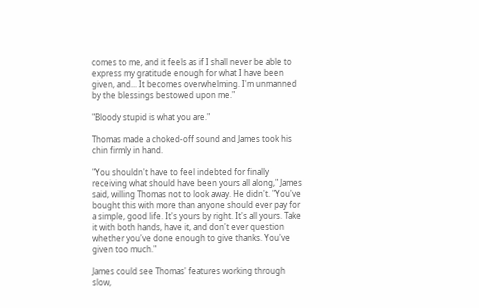comes to me, and it feels as if I shall never be able to express my gratitude enough for what I have been given, and... It becomes overwhelming. I'm unmanned by the blessings bestowed upon me."

"Bloody stupid is what you are."

Thomas made a choked-off sound and James took his chin firmly in hand.

"You shouldn't have to feel indebted for finally receiving what should have been yours all along," James said, willing Thomas not to look away. He didn't. "You've bought this with more than anyone should ever pay for a simple, good life. It's yours by right. It's all yours. Take it with both hands, have it, and don't ever question whether you've done enough to give thanks. You've given too much."

James could see Thomas' features working through slow,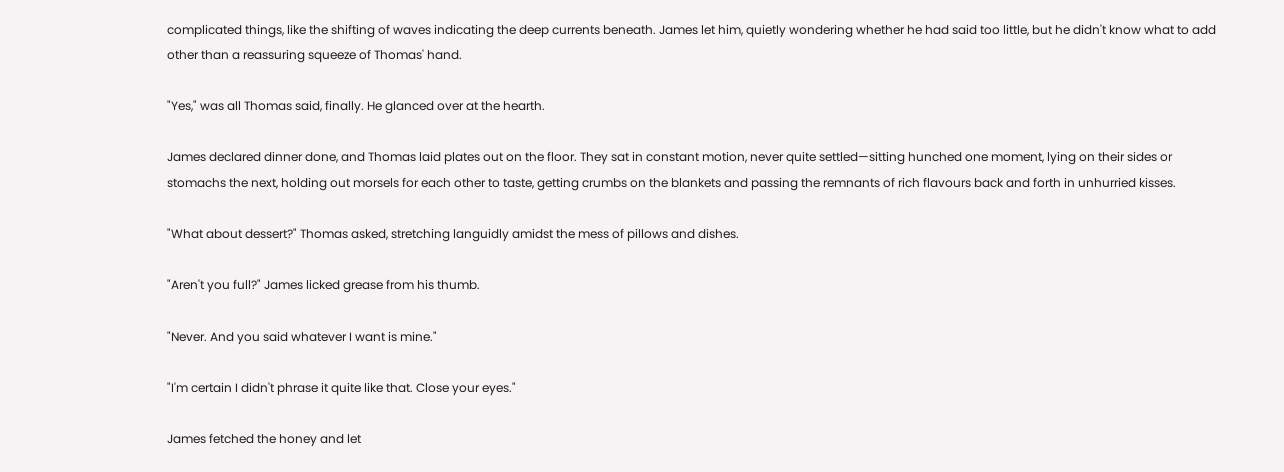complicated things, like the shifting of waves indicating the deep currents beneath. James let him, quietly wondering whether he had said too little, but he didn't know what to add other than a reassuring squeeze of Thomas' hand.

"Yes," was all Thomas said, finally. He glanced over at the hearth.

James declared dinner done, and Thomas laid plates out on the floor. They sat in constant motion, never quite settled—sitting hunched one moment, lying on their sides or stomachs the next, holding out morsels for each other to taste, getting crumbs on the blankets and passing the remnants of rich flavours back and forth in unhurried kisses.

"What about dessert?" Thomas asked, stretching languidly amidst the mess of pillows and dishes.

"Aren't you full?" James licked grease from his thumb.

"Never. And you said whatever I want is mine."

"I'm certain I didn't phrase it quite like that. Close your eyes."

James fetched the honey and let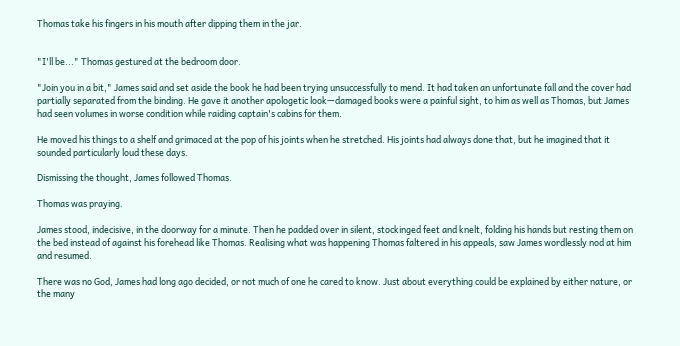Thomas take his fingers in his mouth after dipping them in the jar.


"I'll be..." Thomas gestured at the bedroom door.

"Join you in a bit," James said and set aside the book he had been trying unsuccessfully to mend. It had taken an unfortunate fall and the cover had partially separated from the binding. He gave it another apologetic look—damaged books were a painful sight, to him as well as Thomas, but James had seen volumes in worse condition while raiding captain's cabins for them.

He moved his things to a shelf and grimaced at the pop of his joints when he stretched. His joints had always done that, but he imagined that it sounded particularly loud these days.

Dismissing the thought, James followed Thomas.

Thomas was praying.

James stood, indecisive, in the doorway for a minute. Then he padded over in silent, stockinged feet and knelt, folding his hands but resting them on the bed instead of against his forehead like Thomas. Realising what was happening Thomas faltered in his appeals, saw James wordlessly nod at him and resumed.

There was no God, James had long ago decided, or not much of one he cared to know. Just about everything could be explained by either nature, or the many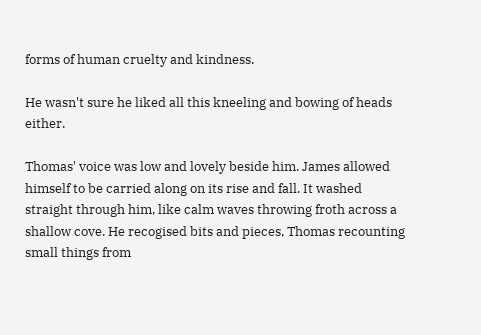forms of human cruelty and kindness.

He wasn't sure he liked all this kneeling and bowing of heads either.

Thomas' voice was low and lovely beside him. James allowed himself to be carried along on its rise and fall. It washed straight through him, like calm waves throwing froth across a shallow cove. He recogised bits and pieces, Thomas recounting small things from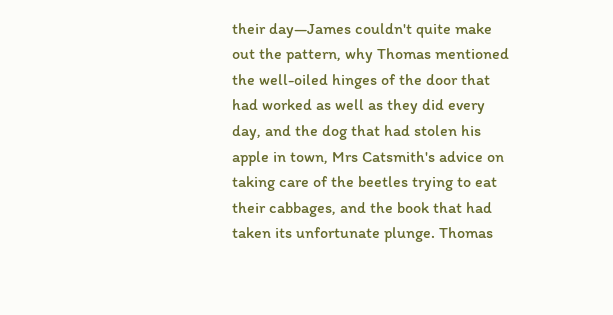their day—James couldn't quite make out the pattern, why Thomas mentioned the well-oiled hinges of the door that had worked as well as they did every day, and the dog that had stolen his apple in town, Mrs Catsmith's advice on taking care of the beetles trying to eat their cabbages, and the book that had taken its unfortunate plunge. Thomas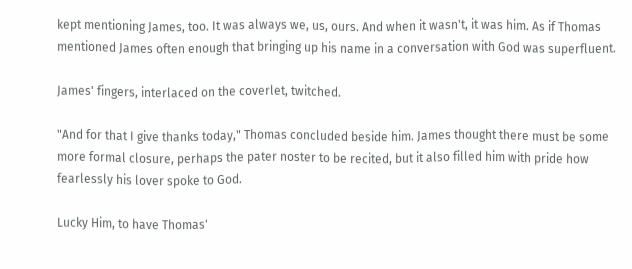kept mentioning James, too. It was always we, us, ours. And when it wasn't, it was him. As if Thomas mentioned James often enough that bringing up his name in a conversation with God was superfluent.

James' fingers, interlaced on the coverlet, twitched.

"And for that I give thanks today," Thomas concluded beside him. James thought there must be some more formal closure, perhaps the pater noster to be recited, but it also filled him with pride how fearlessly his lover spoke to God.

Lucky Him, to have Thomas'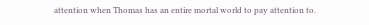attention when Thomas has an entire mortal world to pay attention to.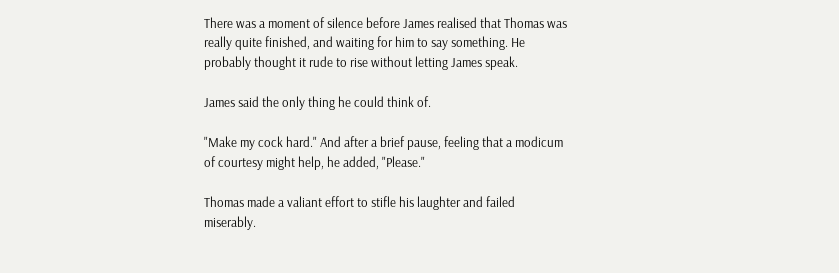There was a moment of silence before James realised that Thomas was really quite finished, and waiting for him to say something. He probably thought it rude to rise without letting James speak.

James said the only thing he could think of.

"Make my cock hard." And after a brief pause, feeling that a modicum of courtesy might help, he added, "Please."

Thomas made a valiant effort to stifle his laughter and failed miserably.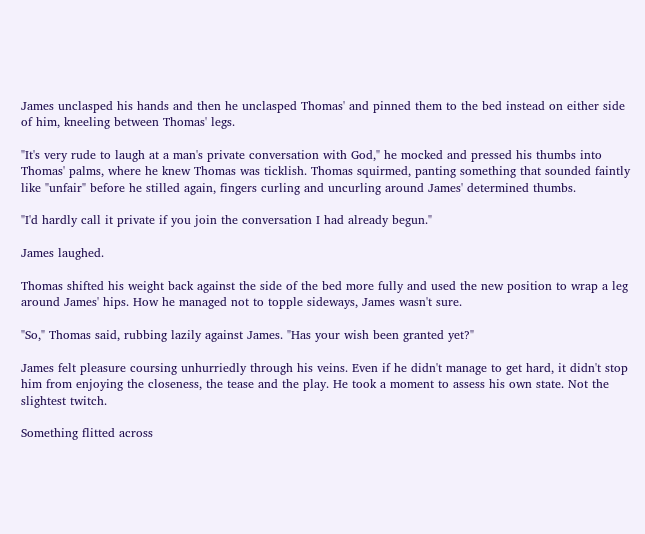James unclasped his hands and then he unclasped Thomas' and pinned them to the bed instead on either side of him, kneeling between Thomas' legs.

"It's very rude to laugh at a man's private conversation with God," he mocked and pressed his thumbs into Thomas' palms, where he knew Thomas was ticklish. Thomas squirmed, panting something that sounded faintly like "unfair" before he stilled again, fingers curling and uncurling around James' determined thumbs.

"I'd hardly call it private if you join the conversation I had already begun."

James laughed.

Thomas shifted his weight back against the side of the bed more fully and used the new position to wrap a leg around James' hips. How he managed not to topple sideways, James wasn't sure.

"So," Thomas said, rubbing lazily against James. "Has your wish been granted yet?"

James felt pleasure coursing unhurriedly through his veins. Even if he didn't manage to get hard, it didn't stop him from enjoying the closeness, the tease and the play. He took a moment to assess his own state. Not the slightest twitch.

Something flitted across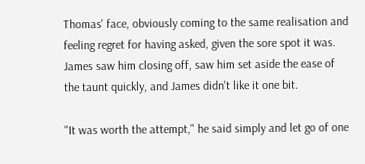Thomas' face, obviously coming to the same realisation and feeling regret for having asked, given the sore spot it was. James saw him closing off, saw him set aside the ease of the taunt quickly, and James didn't like it one bit.

"It was worth the attempt," he said simply and let go of one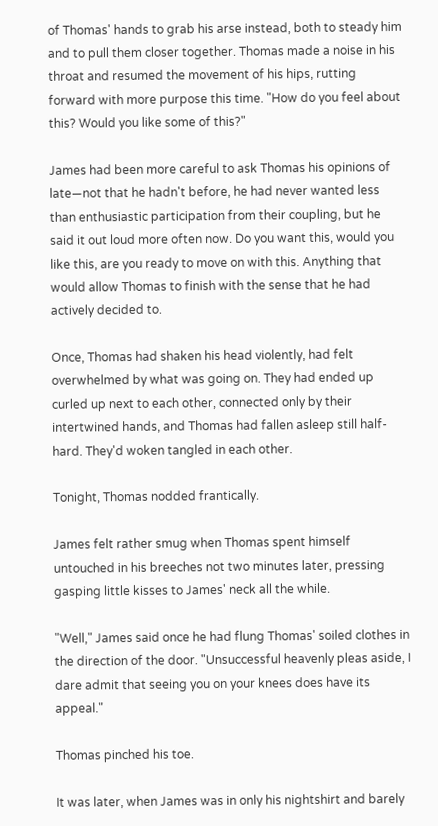of Thomas' hands to grab his arse instead, both to steady him and to pull them closer together. Thomas made a noise in his throat and resumed the movement of his hips, rutting forward with more purpose this time. "How do you feel about this? Would you like some of this?"

James had been more careful to ask Thomas his opinions of late—not that he hadn't before, he had never wanted less than enthusiastic participation from their coupling, but he said it out loud more often now. Do you want this, would you like this, are you ready to move on with this. Anything that would allow Thomas to finish with the sense that he had actively decided to.

Once, Thomas had shaken his head violently, had felt overwhelmed by what was going on. They had ended up curled up next to each other, connected only by their intertwined hands, and Thomas had fallen asleep still half-hard. They'd woken tangled in each other.

Tonight, Thomas nodded frantically.

James felt rather smug when Thomas spent himself untouched in his breeches not two minutes later, pressing gasping little kisses to James' neck all the while.

"Well," James said once he had flung Thomas' soiled clothes in the direction of the door. "Unsuccessful heavenly pleas aside, I dare admit that seeing you on your knees does have its appeal."

Thomas pinched his toe.

It was later, when James was in only his nightshirt and barely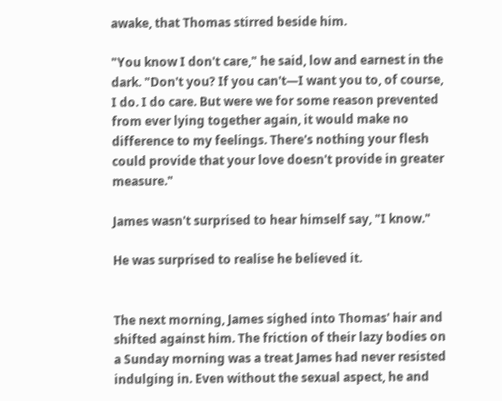awake, that Thomas stirred beside him.

"You know I don't care," he said, low and earnest in the dark. "Don't you? If you can't—I want you to, of course, I do. I do care. But were we for some reason prevented from ever lying together again, it would make no difference to my feelings. There's nothing your flesh could provide that your love doesn't provide in greater measure."

James wasn't surprised to hear himself say, "I know."

He was surprised to realise he believed it.


The next morning, James sighed into Thomas' hair and shifted against him. The friction of their lazy bodies on a Sunday morning was a treat James had never resisted indulging in. Even without the sexual aspect, he and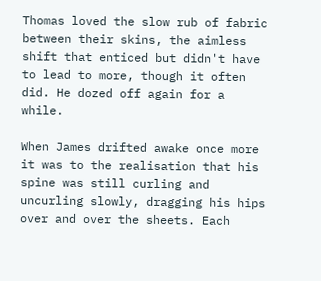Thomas loved the slow rub of fabric between their skins, the aimless shift that enticed but didn't have to lead to more, though it often did. He dozed off again for a while.

When James drifted awake once more it was to the realisation that his spine was still curling and uncurling slowly, dragging his hips over and over the sheets. Each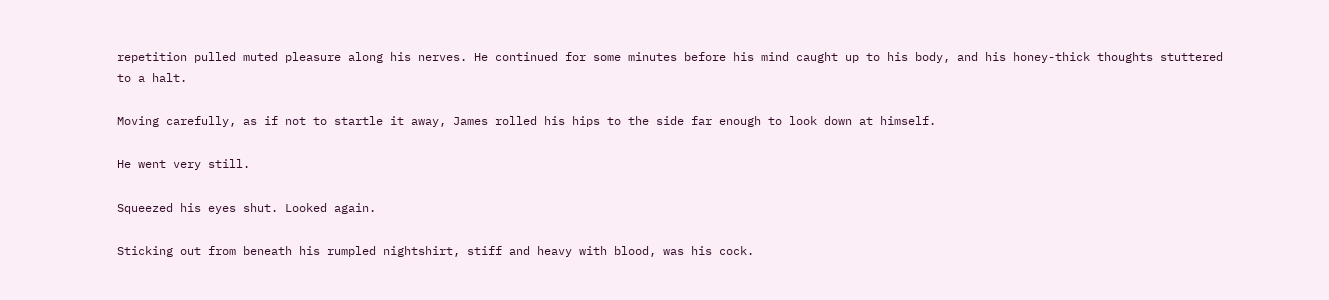repetition pulled muted pleasure along his nerves. He continued for some minutes before his mind caught up to his body, and his honey-thick thoughts stuttered to a halt.

Moving carefully, as if not to startle it away, James rolled his hips to the side far enough to look down at himself.

He went very still.

Squeezed his eyes shut. Looked again.

Sticking out from beneath his rumpled nightshirt, stiff and heavy with blood, was his cock.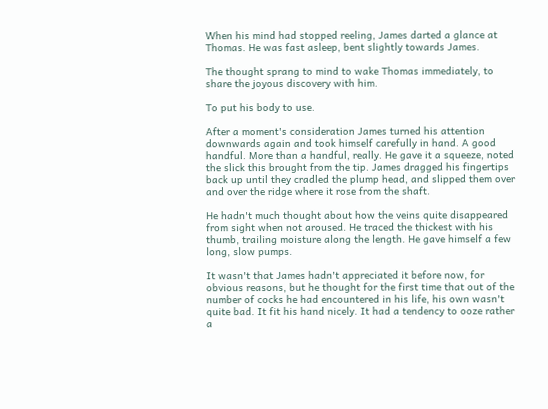When his mind had stopped reeling, James darted a glance at Thomas. He was fast asleep, bent slightly towards James.

The thought sprang to mind to wake Thomas immediately, to share the joyous discovery with him.

To put his body to use.

After a moment's consideration James turned his attention downwards again and took himself carefully in hand. A good handful. More than a handful, really. He gave it a squeeze, noted the slick this brought from the tip. James dragged his fingertips back up until they cradled the plump head, and slipped them over and over the ridge where it rose from the shaft.

He hadn't much thought about how the veins quite disappeared from sight when not aroused. He traced the thickest with his thumb, trailing moisture along the length. He gave himself a few long, slow pumps.

It wasn't that James hadn't appreciated it before now, for obvious reasons, but he thought for the first time that out of the number of cocks he had encountered in his life, his own wasn't quite bad. It fit his hand nicely. It had a tendency to ooze rather a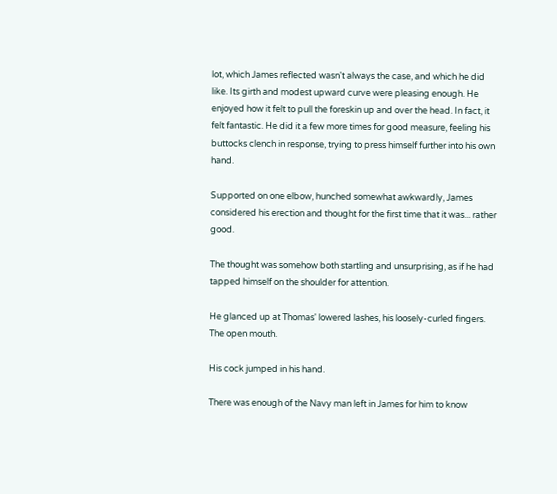lot, which James reflected wasn't always the case, and which he did like. Its girth and modest upward curve were pleasing enough. He enjoyed how it felt to pull the foreskin up and over the head. In fact, it felt fantastic. He did it a few more times for good measure, feeling his buttocks clench in response, trying to press himself further into his own hand.

Supported on one elbow, hunched somewhat awkwardly, James considered his erection and thought for the first time that it was... rather good.

The thought was somehow both startling and unsurprising, as if he had tapped himself on the shoulder for attention.

He glanced up at Thomas' lowered lashes, his loosely-curled fingers. The open mouth.

His cock jumped in his hand.

There was enough of the Navy man left in James for him to know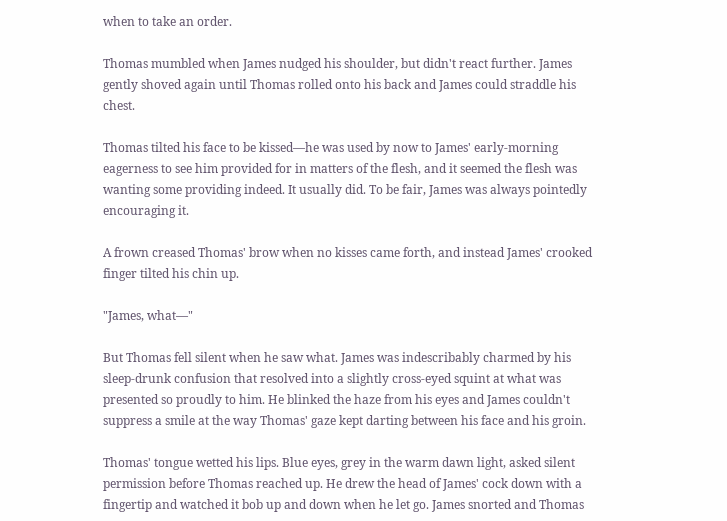when to take an order.

Thomas mumbled when James nudged his shoulder, but didn't react further. James gently shoved again until Thomas rolled onto his back and James could straddle his chest.

Thomas tilted his face to be kissed—he was used by now to James' early-morning eagerness to see him provided for in matters of the flesh, and it seemed the flesh was wanting some providing indeed. It usually did. To be fair, James was always pointedly encouraging it.

A frown creased Thomas' brow when no kisses came forth, and instead James' crooked finger tilted his chin up.

"James, what—"

But Thomas fell silent when he saw what. James was indescribably charmed by his sleep-drunk confusion that resolved into a slightly cross-eyed squint at what was presented so proudly to him. He blinked the haze from his eyes and James couldn't suppress a smile at the way Thomas' gaze kept darting between his face and his groin.

Thomas' tongue wetted his lips. Blue eyes, grey in the warm dawn light, asked silent permission before Thomas reached up. He drew the head of James' cock down with a fingertip and watched it bob up and down when he let go. James snorted and Thomas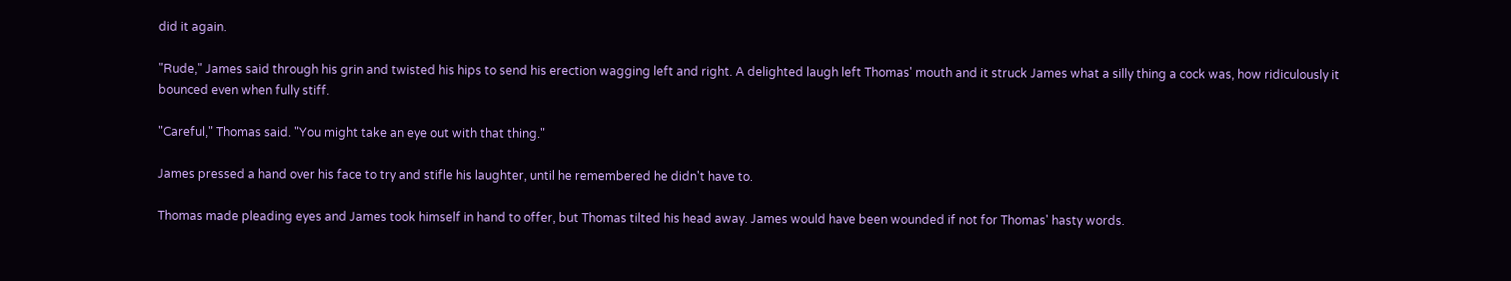did it again.

"Rude," James said through his grin and twisted his hips to send his erection wagging left and right. A delighted laugh left Thomas' mouth and it struck James what a silly thing a cock was, how ridiculously it bounced even when fully stiff.

"Careful," Thomas said. "You might take an eye out with that thing."

James pressed a hand over his face to try and stifle his laughter, until he remembered he didn't have to.

Thomas made pleading eyes and James took himself in hand to offer, but Thomas tilted his head away. James would have been wounded if not for Thomas' hasty words.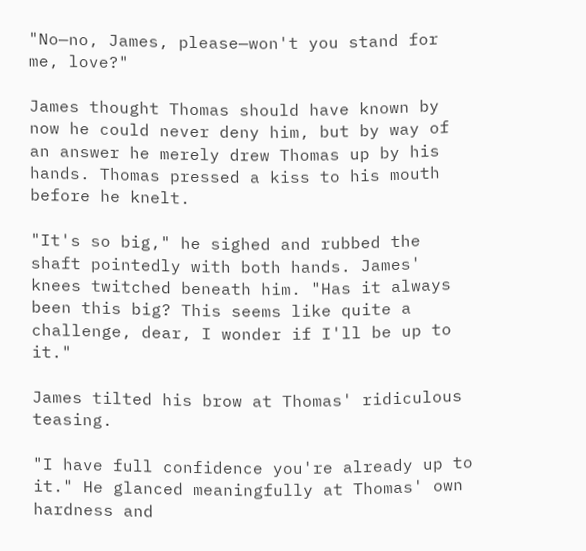"No—no, James, please—won't you stand for me, love?"

James thought Thomas should have known by now he could never deny him, but by way of an answer he merely drew Thomas up by his hands. Thomas pressed a kiss to his mouth before he knelt.

"It's so big," he sighed and rubbed the shaft pointedly with both hands. James' knees twitched beneath him. "Has it always been this big? This seems like quite a challenge, dear, I wonder if I'll be up to it."

James tilted his brow at Thomas' ridiculous teasing.

"I have full confidence you're already up to it." He glanced meaningfully at Thomas' own hardness and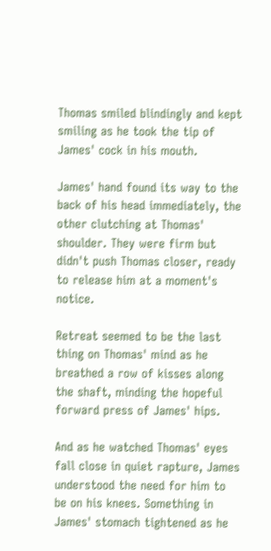Thomas smiled blindingly and kept smiling as he took the tip of James' cock in his mouth.

James' hand found its way to the back of his head immediately, the other clutching at Thomas' shoulder. They were firm but didn't push Thomas closer, ready to release him at a moment's notice.

Retreat seemed to be the last thing on Thomas' mind as he breathed a row of kisses along the shaft, minding the hopeful forward press of James' hips.

And as he watched Thomas' eyes fall close in quiet rapture, James understood the need for him to be on his knees. Something in James' stomach tightened as he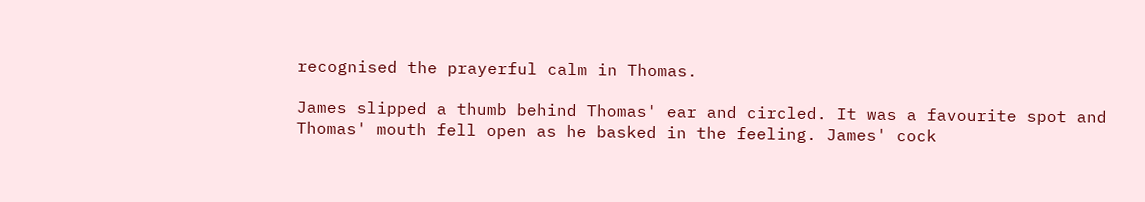recognised the prayerful calm in Thomas.

James slipped a thumb behind Thomas' ear and circled. It was a favourite spot and Thomas' mouth fell open as he basked in the feeling. James' cock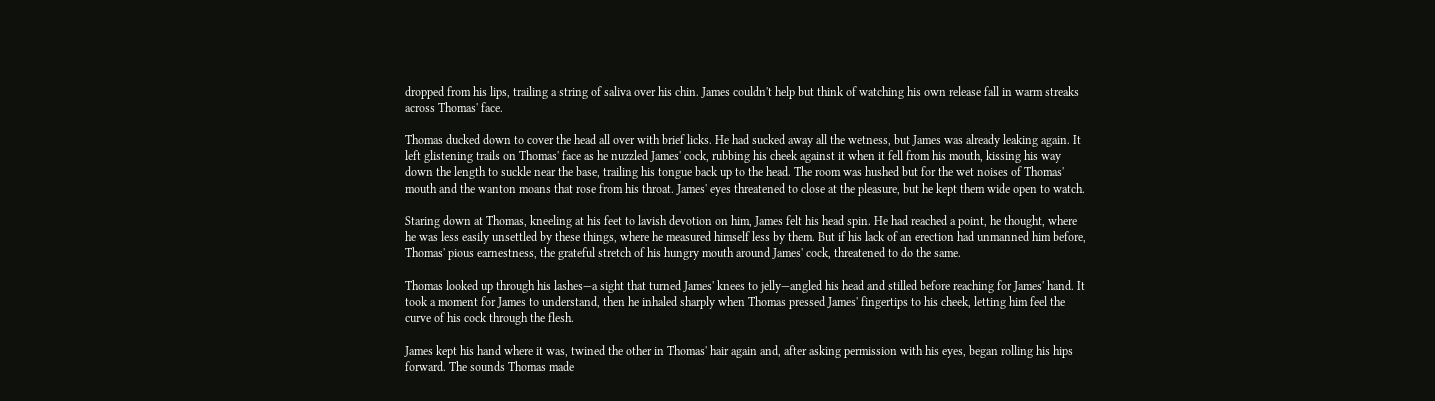dropped from his lips, trailing a string of saliva over his chin. James couldn't help but think of watching his own release fall in warm streaks across Thomas' face.

Thomas ducked down to cover the head all over with brief licks. He had sucked away all the wetness, but James was already leaking again. It left glistening trails on Thomas' face as he nuzzled James' cock, rubbing his cheek against it when it fell from his mouth, kissing his way down the length to suckle near the base, trailing his tongue back up to the head. The room was hushed but for the wet noises of Thomas' mouth and the wanton moans that rose from his throat. James' eyes threatened to close at the pleasure, but he kept them wide open to watch.

Staring down at Thomas, kneeling at his feet to lavish devotion on him, James felt his head spin. He had reached a point, he thought, where he was less easily unsettled by these things, where he measured himself less by them. But if his lack of an erection had unmanned him before, Thomas' pious earnestness, the grateful stretch of his hungry mouth around James' cock, threatened to do the same.

Thomas looked up through his lashes—a sight that turned James' knees to jelly—angled his head and stilled before reaching for James' hand. It took a moment for James to understand, then he inhaled sharply when Thomas pressed James' fingertips to his cheek, letting him feel the curve of his cock through the flesh.

James kept his hand where it was, twined the other in Thomas' hair again and, after asking permission with his eyes, began rolling his hips forward. The sounds Thomas made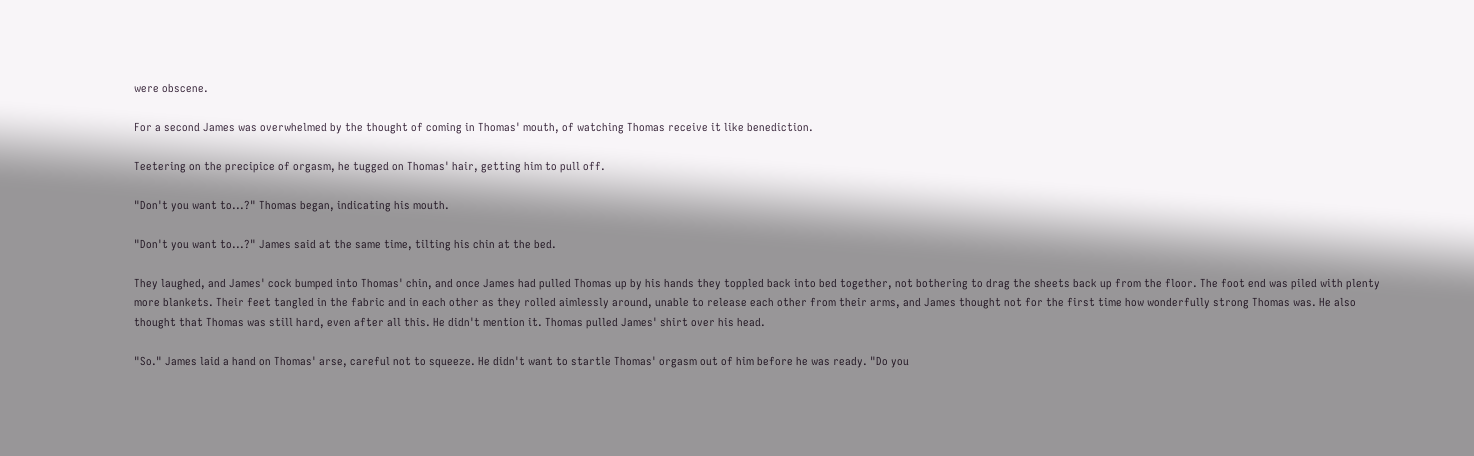were obscene.

For a second James was overwhelmed by the thought of coming in Thomas' mouth, of watching Thomas receive it like benediction.

Teetering on the precipice of orgasm, he tugged on Thomas' hair, getting him to pull off.

"Don't you want to...?" Thomas began, indicating his mouth.

"Don't you want to...?" James said at the same time, tilting his chin at the bed.

They laughed, and James' cock bumped into Thomas' chin, and once James had pulled Thomas up by his hands they toppled back into bed together, not bothering to drag the sheets back up from the floor. The foot end was piled with plenty more blankets. Their feet tangled in the fabric and in each other as they rolled aimlessly around, unable to release each other from their arms, and James thought not for the first time how wonderfully strong Thomas was. He also thought that Thomas was still hard, even after all this. He didn't mention it. Thomas pulled James' shirt over his head.

"So." James laid a hand on Thomas' arse, careful not to squeeze. He didn't want to startle Thomas' orgasm out of him before he was ready. "Do you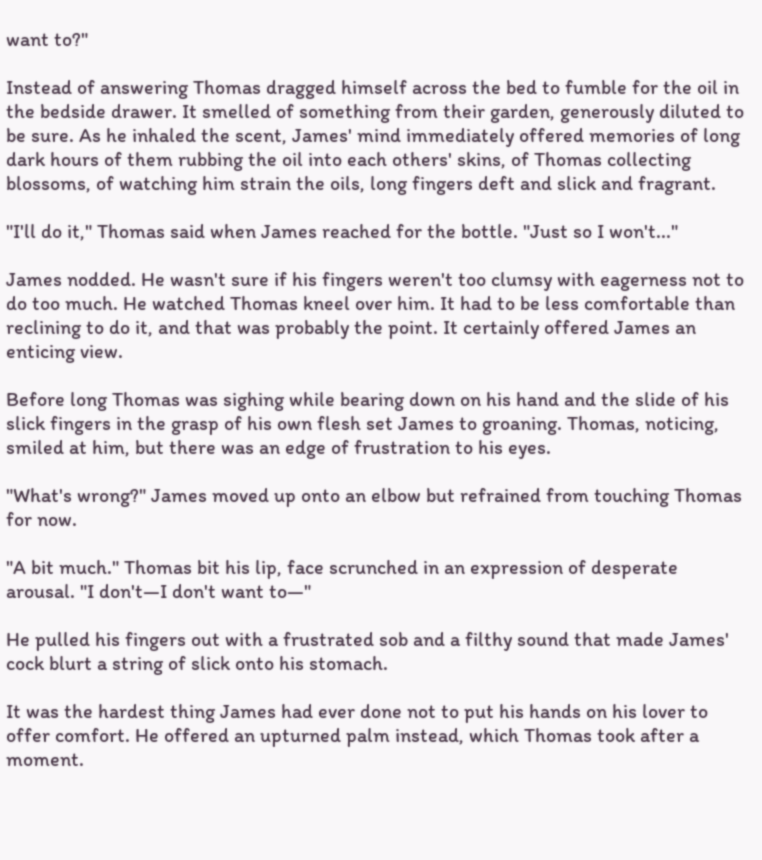want to?"

Instead of answering Thomas dragged himself across the bed to fumble for the oil in the bedside drawer. It smelled of something from their garden, generously diluted to be sure. As he inhaled the scent, James' mind immediately offered memories of long dark hours of them rubbing the oil into each others' skins, of Thomas collecting blossoms, of watching him strain the oils, long fingers deft and slick and fragrant.

"I'll do it," Thomas said when James reached for the bottle. "Just so I won't..."

James nodded. He wasn't sure if his fingers weren't too clumsy with eagerness not to do too much. He watched Thomas kneel over him. It had to be less comfortable than reclining to do it, and that was probably the point. It certainly offered James an enticing view.

Before long Thomas was sighing while bearing down on his hand and the slide of his slick fingers in the grasp of his own flesh set James to groaning. Thomas, noticing, smiled at him, but there was an edge of frustration to his eyes.

"What's wrong?" James moved up onto an elbow but refrained from touching Thomas for now.

"A bit much." Thomas bit his lip, face scrunched in an expression of desperate arousal. "I don't—I don't want to—"

He pulled his fingers out with a frustrated sob and a filthy sound that made James' cock blurt a string of slick onto his stomach.

It was the hardest thing James had ever done not to put his hands on his lover to offer comfort. He offered an upturned palm instead, which Thomas took after a moment.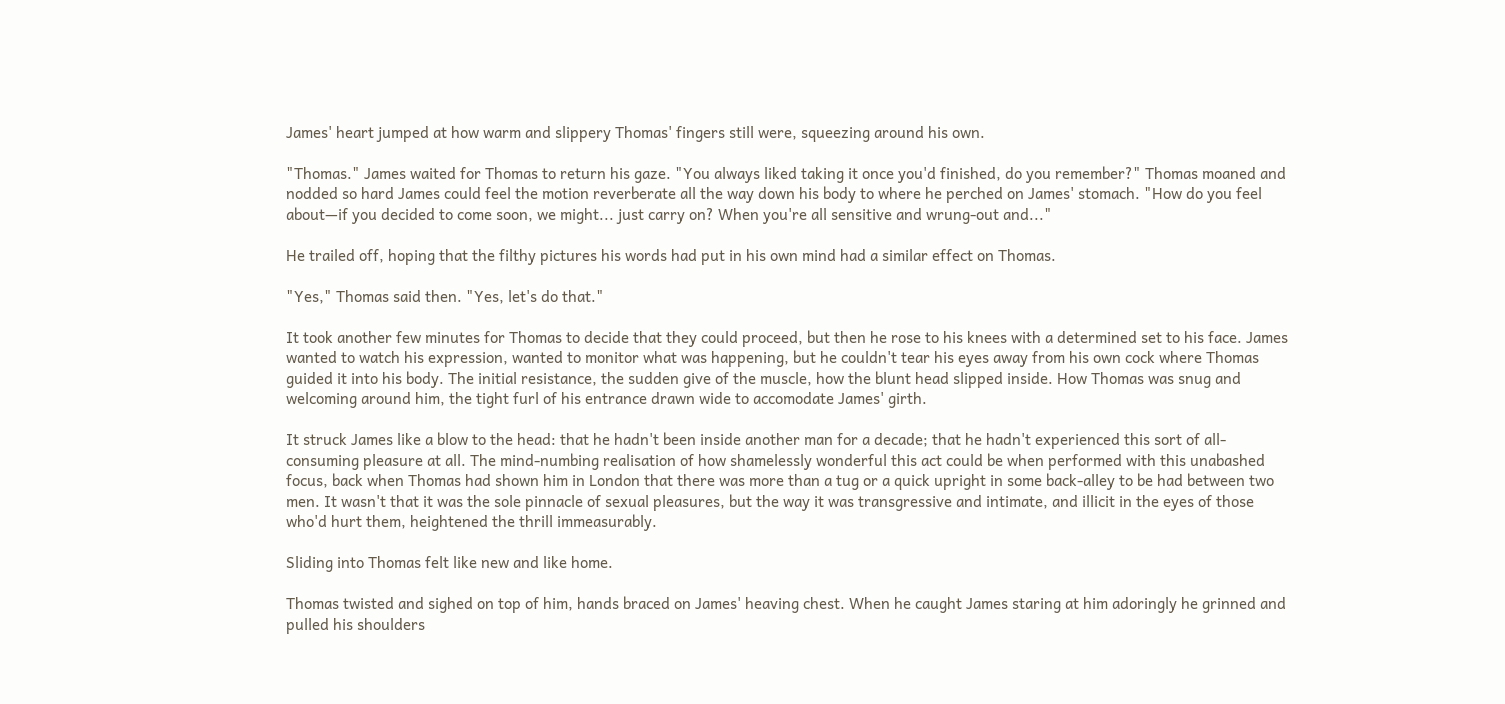James' heart jumped at how warm and slippery Thomas' fingers still were, squeezing around his own.

"Thomas." James waited for Thomas to return his gaze. "You always liked taking it once you'd finished, do you remember?" Thomas moaned and nodded so hard James could feel the motion reverberate all the way down his body to where he perched on James' stomach. "How do you feel about—if you decided to come soon, we might... just carry on? When you're all sensitive and wrung-out and..."

He trailed off, hoping that the filthy pictures his words had put in his own mind had a similar effect on Thomas.

"Yes," Thomas said then. "Yes, let's do that."

It took another few minutes for Thomas to decide that they could proceed, but then he rose to his knees with a determined set to his face. James wanted to watch his expression, wanted to monitor what was happening, but he couldn't tear his eyes away from his own cock where Thomas guided it into his body. The initial resistance, the sudden give of the muscle, how the blunt head slipped inside. How Thomas was snug and welcoming around him, the tight furl of his entrance drawn wide to accomodate James' girth.

It struck James like a blow to the head: that he hadn't been inside another man for a decade; that he hadn't experienced this sort of all-consuming pleasure at all. The mind-numbing realisation of how shamelessly wonderful this act could be when performed with this unabashed focus, back when Thomas had shown him in London that there was more than a tug or a quick upright in some back-alley to be had between two men. It wasn't that it was the sole pinnacle of sexual pleasures, but the way it was transgressive and intimate, and illicit in the eyes of those who'd hurt them, heightened the thrill immeasurably.

Sliding into Thomas felt like new and like home.

Thomas twisted and sighed on top of him, hands braced on James' heaving chest. When he caught James staring at him adoringly he grinned and pulled his shoulders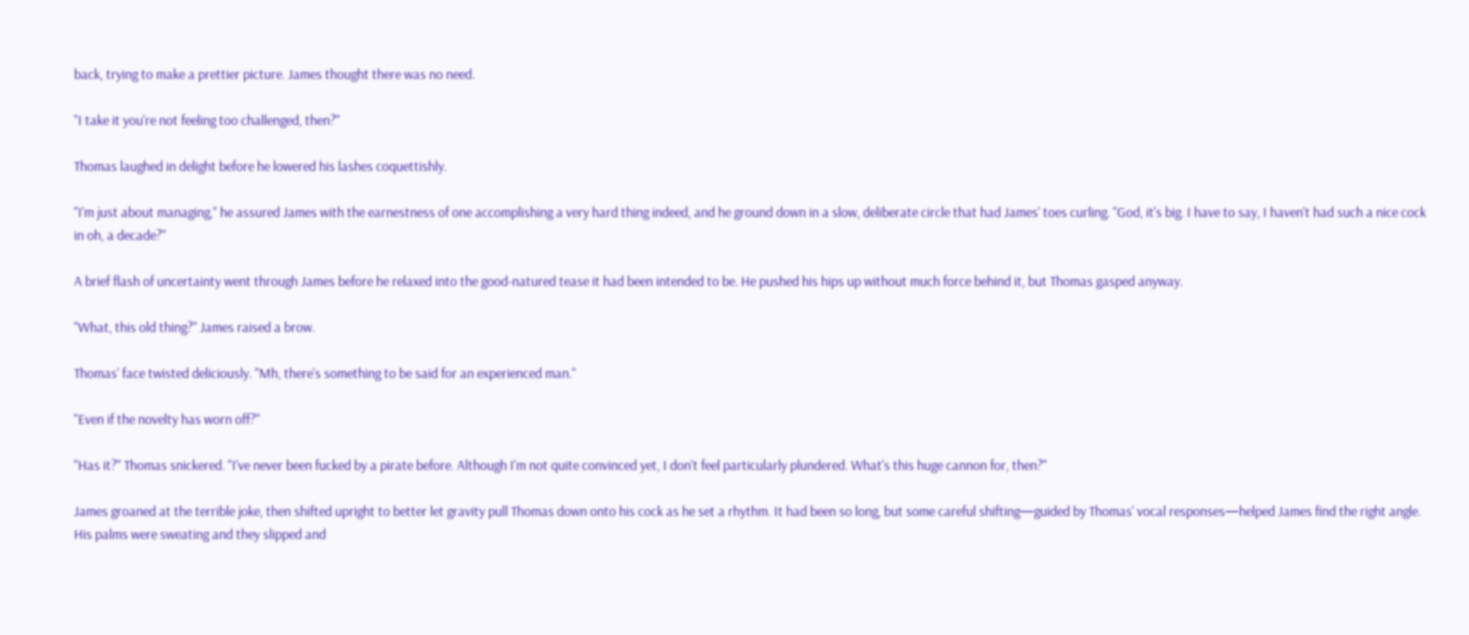back, trying to make a prettier picture. James thought there was no need.

"I take it you're not feeling too challenged, then?"

Thomas laughed in delight before he lowered his lashes coquettishly.

"I'm just about managing," he assured James with the earnestness of one accomplishing a very hard thing indeed, and he ground down in a slow, deliberate circle that had James' toes curling. "God, it's big. I have to say, I haven't had such a nice cock in oh, a decade?"

A brief flash of uncertainty went through James before he relaxed into the good-natured tease it had been intended to be. He pushed his hips up without much force behind it, but Thomas gasped anyway.

"What, this old thing?" James raised a brow.

Thomas' face twisted deliciously. "Mh, there's something to be said for an experienced man."

"Even if the novelty has worn off?"

"Has it?" Thomas snickered. "I've never been fucked by a pirate before. Although I'm not quite convinced yet, I don't feel particularly plundered. What's this huge cannon for, then?"

James groaned at the terrible joke, then shifted upright to better let gravity pull Thomas down onto his cock as he set a rhythm. It had been so long, but some careful shifting—guided by Thomas' vocal responses—helped James find the right angle. His palms were sweating and they slipped and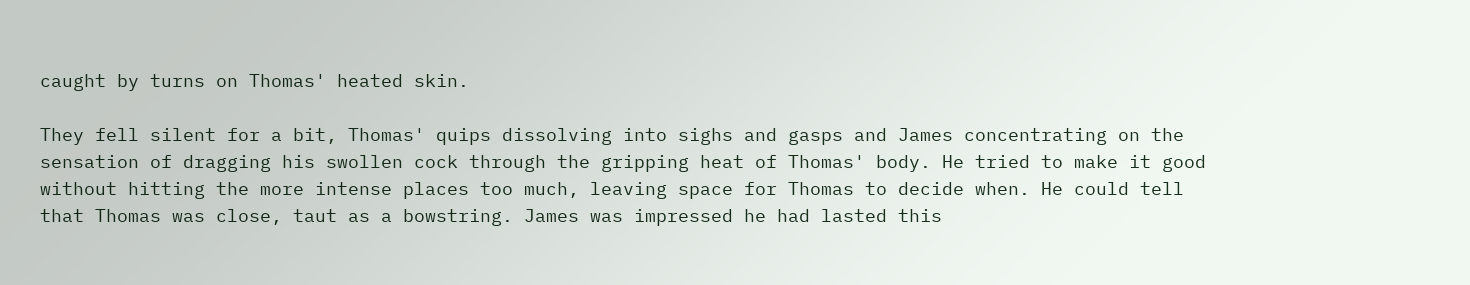caught by turns on Thomas' heated skin.

They fell silent for a bit, Thomas' quips dissolving into sighs and gasps and James concentrating on the sensation of dragging his swollen cock through the gripping heat of Thomas' body. He tried to make it good without hitting the more intense places too much, leaving space for Thomas to decide when. He could tell that Thomas was close, taut as a bowstring. James was impressed he had lasted this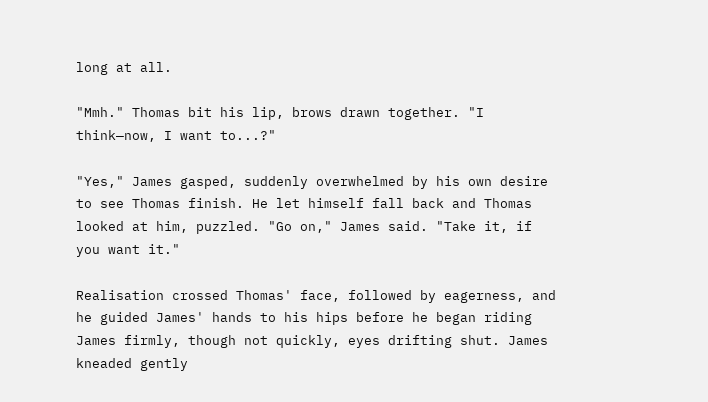long at all.

"Mmh." Thomas bit his lip, brows drawn together. "I think—now, I want to...?"

"Yes," James gasped, suddenly overwhelmed by his own desire to see Thomas finish. He let himself fall back and Thomas looked at him, puzzled. "Go on," James said. "Take it, if you want it."

Realisation crossed Thomas' face, followed by eagerness, and he guided James' hands to his hips before he began riding James firmly, though not quickly, eyes drifting shut. James kneaded gently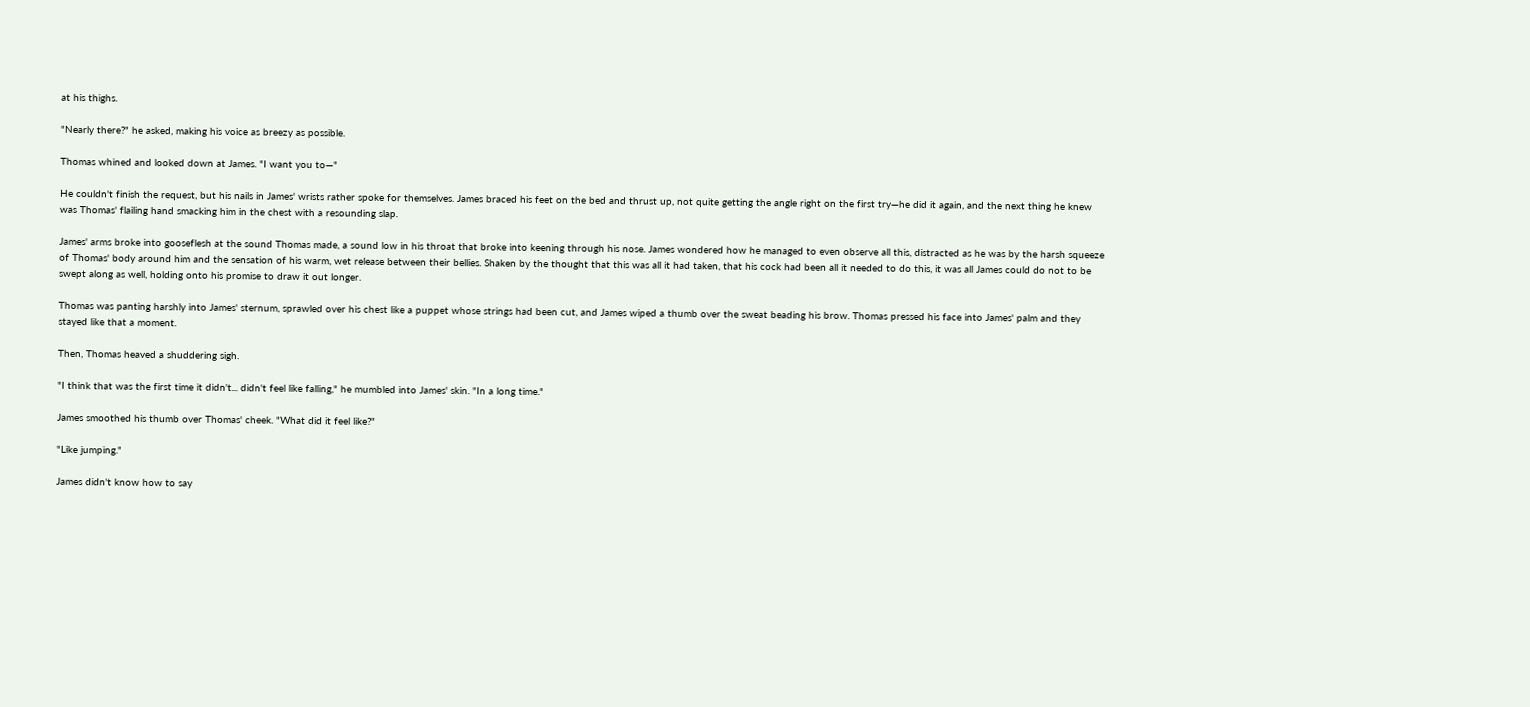at his thighs.

"Nearly there?" he asked, making his voice as breezy as possible.

Thomas whined and looked down at James. "I want you to—"

He couldn't finish the request, but his nails in James' wrists rather spoke for themselves. James braced his feet on the bed and thrust up, not quite getting the angle right on the first try—he did it again, and the next thing he knew was Thomas' flailing hand smacking him in the chest with a resounding slap.

James' arms broke into gooseflesh at the sound Thomas made, a sound low in his throat that broke into keening through his nose. James wondered how he managed to even observe all this, distracted as he was by the harsh squeeze of Thomas' body around him and the sensation of his warm, wet release between their bellies. Shaken by the thought that this was all it had taken, that his cock had been all it needed to do this, it was all James could do not to be swept along as well, holding onto his promise to draw it out longer.

Thomas was panting harshly into James' sternum, sprawled over his chest like a puppet whose strings had been cut, and James wiped a thumb over the sweat beading his brow. Thomas pressed his face into James' palm and they stayed like that a moment.

Then, Thomas heaved a shuddering sigh.

"I think that was the first time it didn't... didn't feel like falling," he mumbled into James' skin. "In a long time."

James smoothed his thumb over Thomas' cheek. "What did it feel like?"

"Like jumping."

James didn't know how to say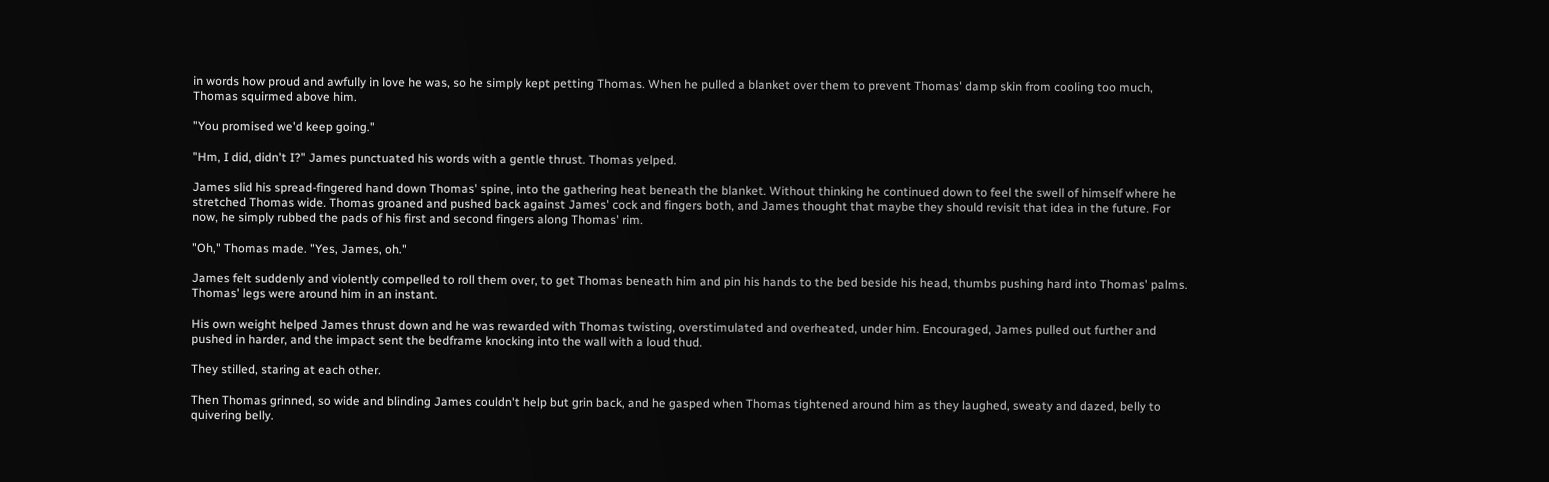in words how proud and awfully in love he was, so he simply kept petting Thomas. When he pulled a blanket over them to prevent Thomas' damp skin from cooling too much, Thomas squirmed above him.

"You promised we'd keep going."

"Hm, I did, didn't I?" James punctuated his words with a gentle thrust. Thomas yelped.

James slid his spread-fingered hand down Thomas' spine, into the gathering heat beneath the blanket. Without thinking he continued down to feel the swell of himself where he stretched Thomas wide. Thomas groaned and pushed back against James' cock and fingers both, and James thought that maybe they should revisit that idea in the future. For now, he simply rubbed the pads of his first and second fingers along Thomas' rim.

"Oh," Thomas made. "Yes, James, oh."

James felt suddenly and violently compelled to roll them over, to get Thomas beneath him and pin his hands to the bed beside his head, thumbs pushing hard into Thomas' palms. Thomas' legs were around him in an instant.

His own weight helped James thrust down and he was rewarded with Thomas twisting, overstimulated and overheated, under him. Encouraged, James pulled out further and pushed in harder, and the impact sent the bedframe knocking into the wall with a loud thud.

They stilled, staring at each other.

Then Thomas grinned, so wide and blinding James couldn't help but grin back, and he gasped when Thomas tightened around him as they laughed, sweaty and dazed, belly to quivering belly.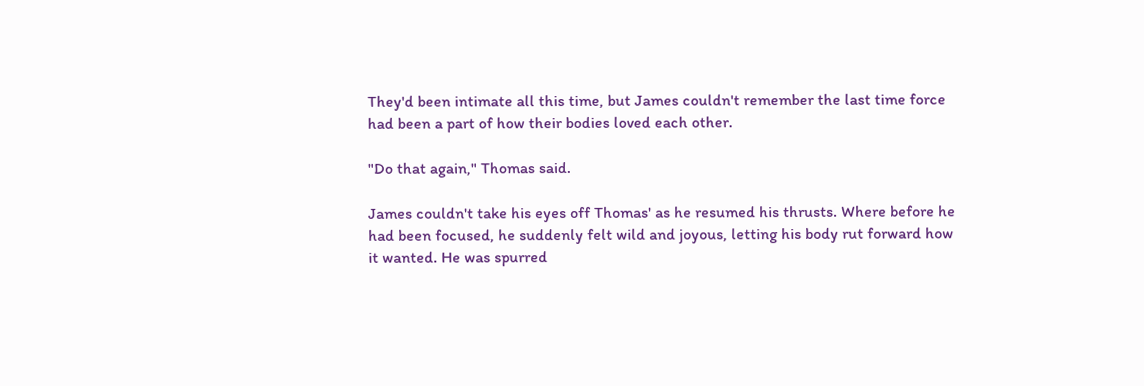They'd been intimate all this time, but James couldn't remember the last time force had been a part of how their bodies loved each other.

"Do that again," Thomas said.

James couldn't take his eyes off Thomas' as he resumed his thrusts. Where before he had been focused, he suddenly felt wild and joyous, letting his body rut forward how it wanted. He was spurred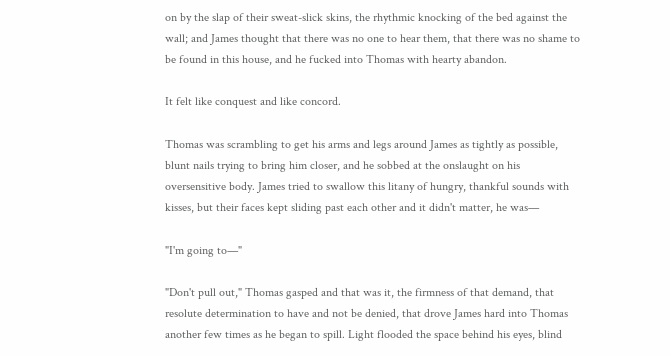on by the slap of their sweat-slick skins, the rhythmic knocking of the bed against the wall; and James thought that there was no one to hear them, that there was no shame to be found in this house, and he fucked into Thomas with hearty abandon.

It felt like conquest and like concord.

Thomas was scrambling to get his arms and legs around James as tightly as possible, blunt nails trying to bring him closer, and he sobbed at the onslaught on his oversensitive body. James tried to swallow this litany of hungry, thankful sounds with kisses, but their faces kept sliding past each other and it didn't matter, he was—

"I'm going to—"

"Don't pull out," Thomas gasped and that was it, the firmness of that demand, that resolute determination to have and not be denied, that drove James hard into Thomas another few times as he began to spill. Light flooded the space behind his eyes, blind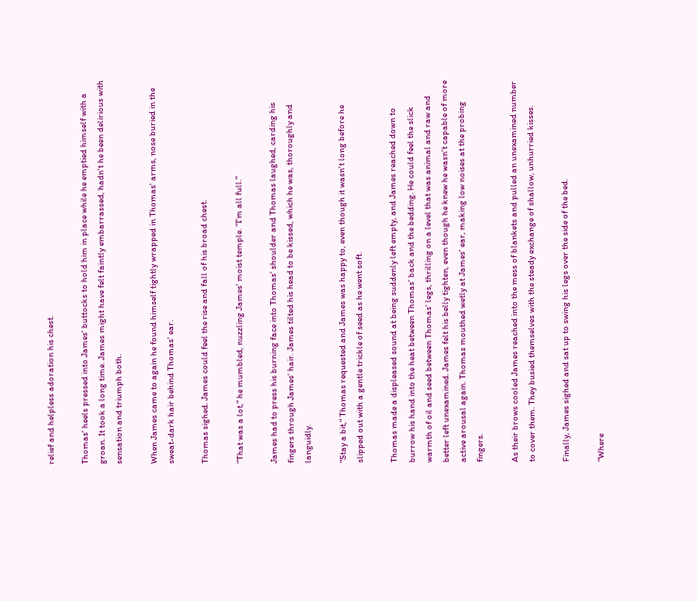relief and helpless adoration his chest.

Thomas' heels pressed into James' buttocks to hold him in place while he emptied himself with a groan. It took a long time. James might have felt faintly embarrassed, hadn't he been delirious with sensation and triumph both.

When James came to again he found himself tightly wrapped in Thomas' arms, nose buried in the sweat-dark hair behind Thomas' ear.

Thomas sighed. James could feel the rise and fall of his broad chest.

"That was a lot," he mumbled, nuzzling James' moist temple. "I'm all full."

James had to press his burning face into Thomas' shoulder and Thomas laughed, carding his fingers through James' hair. James tilted his head to be kissed, which he was, thoroughly and languidly.

"Stay a bit," Thomas requested and James was happy to, even though it wasn't long before he slipped out with a gentle trickle of seed as he went soft.

Thomas made a displeased sound at being suddenly left empty, and James reached down to burrow his hand into the heat between Thomas' back and the bedding. He could feel the slick warmth of oil and seed between Thomas' legs, thrilling on a level that was animal and raw and better left unexamined. James felt his belly tighten, even though he knew he wasn't capable of more active arousal again. Thomas mouthed wetly at James' ear, making low noises at the probing fingers.

As their brows cooled James reached into the mess of blankets and pulled an unexamined number to cover them. They busied themselves with the steady exchange of shallow, unhurried kisses.

Finally, James sighed and sat up to swing his legs over the side of the bed.

"Where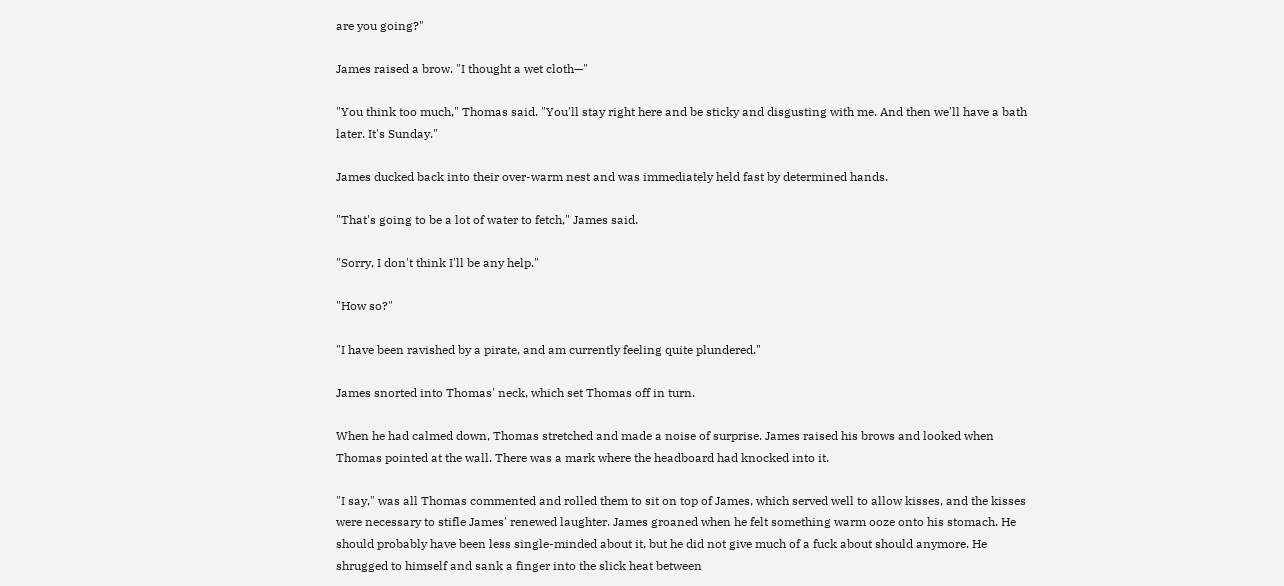are you going?"

James raised a brow. "I thought a wet cloth—"

"You think too much," Thomas said. "You'll stay right here and be sticky and disgusting with me. And then we'll have a bath later. It's Sunday."

James ducked back into their over-warm nest and was immediately held fast by determined hands.

"That's going to be a lot of water to fetch," James said.

"Sorry, I don't think I'll be any help."

"How so?"

"I have been ravished by a pirate, and am currently feeling quite plundered."

James snorted into Thomas' neck, which set Thomas off in turn.

When he had calmed down, Thomas stretched and made a noise of surprise. James raised his brows and looked when Thomas pointed at the wall. There was a mark where the headboard had knocked into it.

"I say," was all Thomas commented and rolled them to sit on top of James, which served well to allow kisses, and the kisses were necessary to stifle James' renewed laughter. James groaned when he felt something warm ooze onto his stomach. He should probably have been less single-minded about it, but he did not give much of a fuck about should anymore. He shrugged to himself and sank a finger into the slick heat between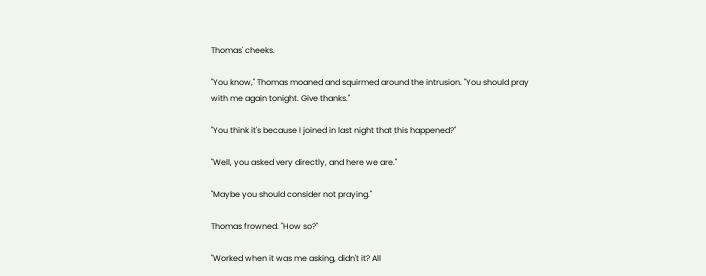Thomas' cheeks.

"You know," Thomas moaned and squirmed around the intrusion. "You should pray with me again tonight. Give thanks."

"You think it's because I joined in last night that this happened?"

"Well, you asked very directly, and here we are."

"Maybe you should consider not praying."

Thomas frowned. "How so?"

"Worked when it was me asking, didn't it? All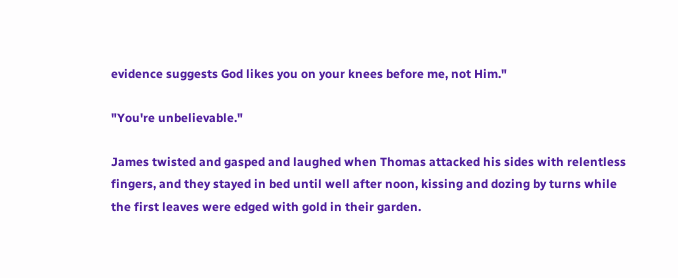evidence suggests God likes you on your knees before me, not Him."

"You're unbelievable."

James twisted and gasped and laughed when Thomas attacked his sides with relentless fingers, and they stayed in bed until well after noon, kissing and dozing by turns while the first leaves were edged with gold in their garden.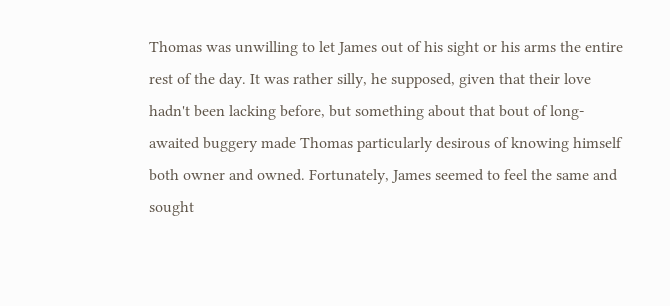Thomas was unwilling to let James out of his sight or his arms the entire rest of the day. It was rather silly, he supposed, given that their love hadn't been lacking before, but something about that bout of long-awaited buggery made Thomas particularly desirous of knowing himself both owner and owned. Fortunately, James seemed to feel the same and sought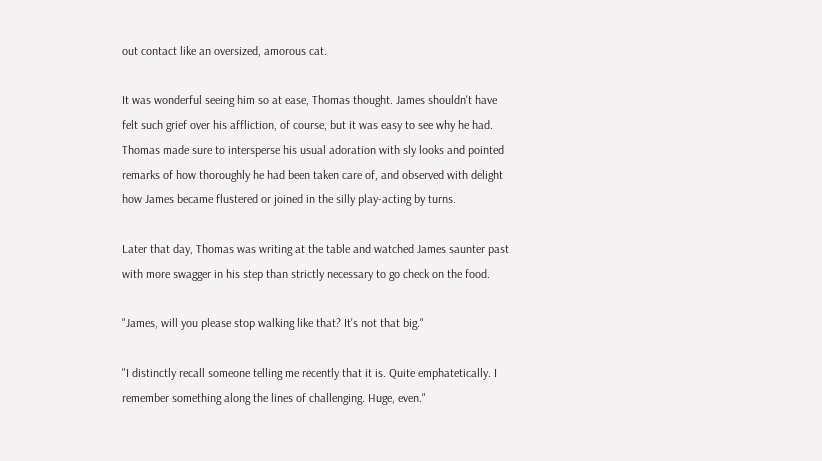out contact like an oversized, amorous cat.

It was wonderful seeing him so at ease, Thomas thought. James shouldn't have felt such grief over his affliction, of course, but it was easy to see why he had. Thomas made sure to intersperse his usual adoration with sly looks and pointed remarks of how thoroughly he had been taken care of, and observed with delight how James became flustered or joined in the silly play-acting by turns.

Later that day, Thomas was writing at the table and watched James saunter past with more swagger in his step than strictly necessary to go check on the food.

"James, will you please stop walking like that? It's not that big."

"I distinctly recall someone telling me recently that it is. Quite emphatetically. I remember something along the lines of challenging. Huge, even."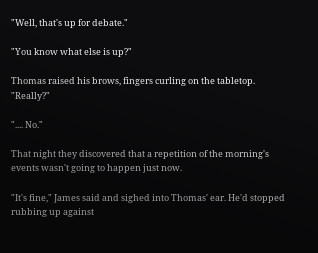"Well, that's up for debate."

"You know what else is up?"

Thomas raised his brows, fingers curling on the tabletop. "Really?"

".... No."

That night they discovered that a repetition of the morning's events wasn't going to happen just now.

"It's fine," James said and sighed into Thomas' ear. He'd stopped rubbing up against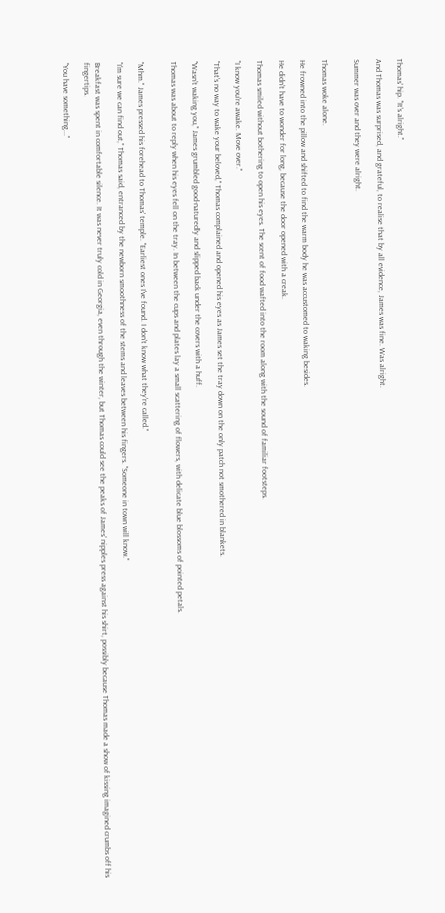Thomas' hip. "It's alright."

And Thomas was surprised, and grateful, to realise that by all evidence, James was fine. Was alright.

Summer was over and they were alright.


Thomas woke alone.

He frowned into the pillow and shifted to find the warm body he was accustomed to waking besides.

He didn't have to wonder for long, because the door opened with a creak.

Thomas smiled without bothering to open his eyes. The scent of food wafted into the room along with the sound of familiar footsteps.

"I know you're awake. Move over."

"That's no way to wake your beloved," Thomas complained and opened his eyes as James set the tray down on the only patch not smothered in blankets.

"Wasn't waking you," James grumbled good-naturedly and slipped back under the covers with a huff.

Thomas was about to reply when his eyes fell on the tray. In between the cups and plates lay a small scattering of flowers, with delicate blue blossoms of pointed petals.


"Mhm." James pressed his forehead to Thomas' temple. "Earliest ones I've found. I don't know what they're called."

"I'm sure we can find out," Thomas said, entranced by the newborn smoothness of the stems and leaves between his fingers. "Someone in town will know."

Breakfast was spent in comfortable silence. It was never truly cold in Georgia, even through the winter, but Thomas could see the peaks of James' nipples press against his shirt, possibly because Thomas made a show of kissing imagined crumbs off his fingertips.

"You have something..."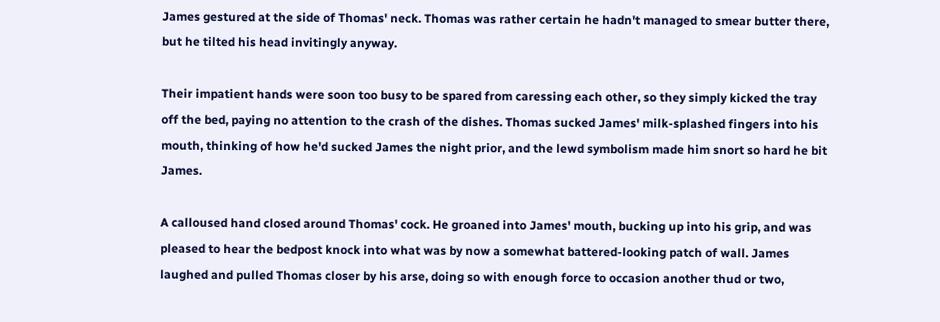James gestured at the side of Thomas' neck. Thomas was rather certain he hadn't managed to smear butter there, but he tilted his head invitingly anyway.

Their impatient hands were soon too busy to be spared from caressing each other, so they simply kicked the tray off the bed, paying no attention to the crash of the dishes. Thomas sucked James' milk-splashed fingers into his mouth, thinking of how he'd sucked James the night prior, and the lewd symbolism made him snort so hard he bit James.

A calloused hand closed around Thomas' cock. He groaned into James' mouth, bucking up into his grip, and was pleased to hear the bedpost knock into what was by now a somewhat battered-looking patch of wall. James laughed and pulled Thomas closer by his arse, doing so with enough force to occasion another thud or two,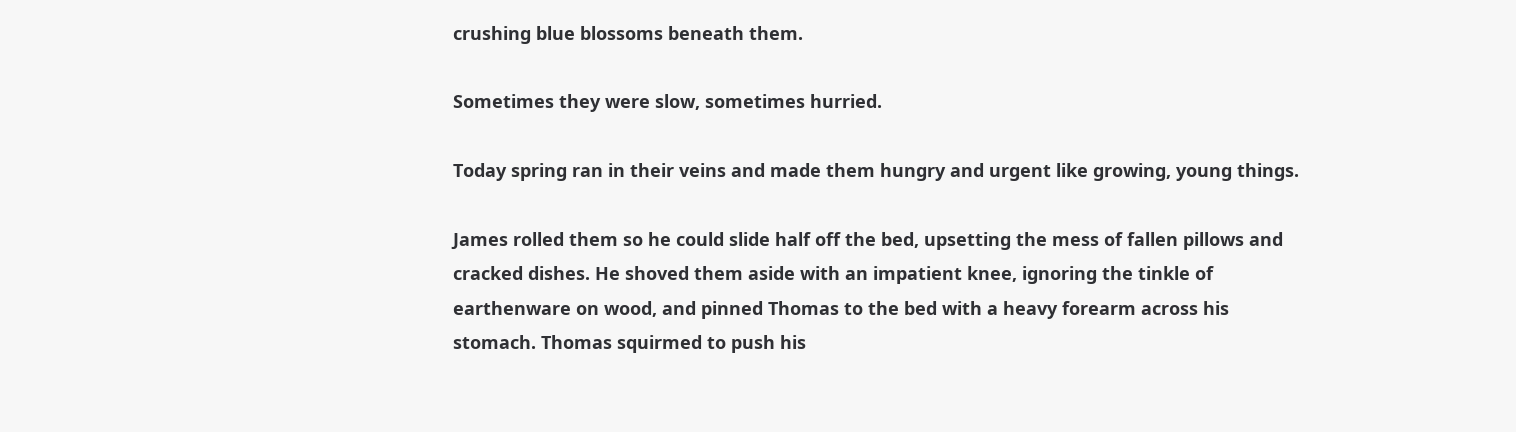crushing blue blossoms beneath them.

Sometimes they were slow, sometimes hurried.

Today spring ran in their veins and made them hungry and urgent like growing, young things.

James rolled them so he could slide half off the bed, upsetting the mess of fallen pillows and cracked dishes. He shoved them aside with an impatient knee, ignoring the tinkle of earthenware on wood, and pinned Thomas to the bed with a heavy forearm across his stomach. Thomas squirmed to push his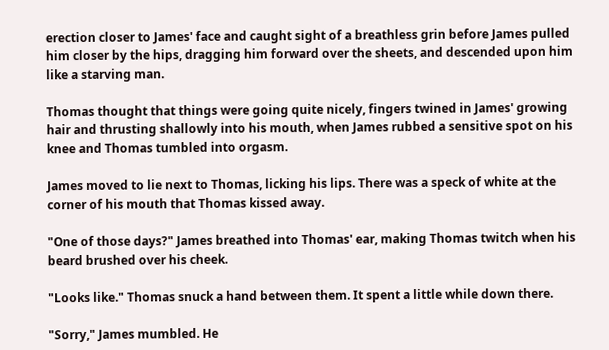erection closer to James' face and caught sight of a breathless grin before James pulled him closer by the hips, dragging him forward over the sheets, and descended upon him like a starving man.

Thomas thought that things were going quite nicely, fingers twined in James' growing hair and thrusting shallowly into his mouth, when James rubbed a sensitive spot on his knee and Thomas tumbled into orgasm.

James moved to lie next to Thomas, licking his lips. There was a speck of white at the corner of his mouth that Thomas kissed away.

"One of those days?" James breathed into Thomas' ear, making Thomas twitch when his beard brushed over his cheek.

"Looks like." Thomas snuck a hand between them. It spent a little while down there.

"Sorry," James mumbled. He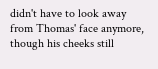didn't have to look away from Thomas' face anymore, though his cheeks still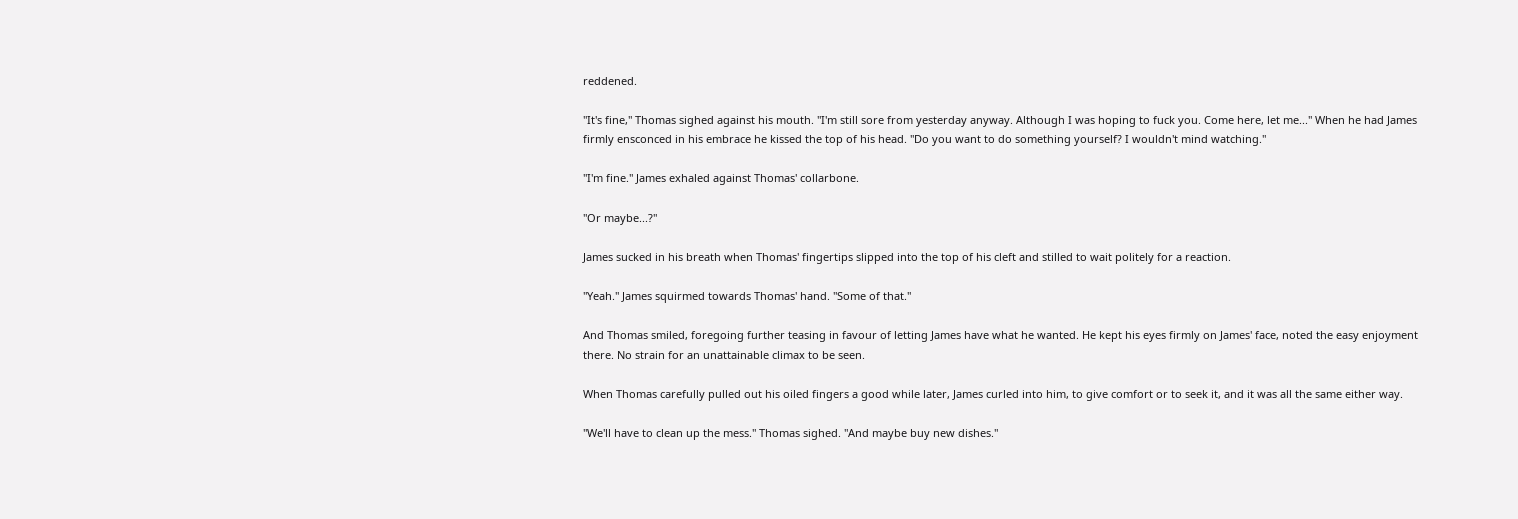reddened.

"It's fine," Thomas sighed against his mouth. "I'm still sore from yesterday anyway. Although I was hoping to fuck you. Come here, let me..." When he had James firmly ensconced in his embrace he kissed the top of his head. "Do you want to do something yourself? I wouldn't mind watching."

"I'm fine." James exhaled against Thomas' collarbone.

"Or maybe...?"

James sucked in his breath when Thomas' fingertips slipped into the top of his cleft and stilled to wait politely for a reaction.

"Yeah." James squirmed towards Thomas' hand. "Some of that."

And Thomas smiled, foregoing further teasing in favour of letting James have what he wanted. He kept his eyes firmly on James' face, noted the easy enjoyment there. No strain for an unattainable climax to be seen.

When Thomas carefully pulled out his oiled fingers a good while later, James curled into him, to give comfort or to seek it, and it was all the same either way.

"We'll have to clean up the mess." Thomas sighed. "And maybe buy new dishes."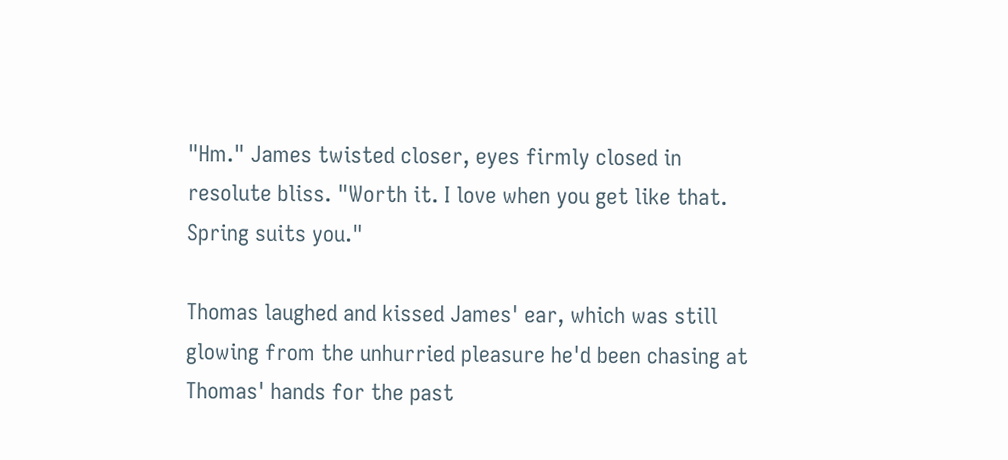"Hm." James twisted closer, eyes firmly closed in resolute bliss. "Worth it. I love when you get like that. Spring suits you."

Thomas laughed and kissed James' ear, which was still glowing from the unhurried pleasure he'd been chasing at Thomas' hands for the past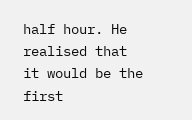half hour. He realised that it would be the first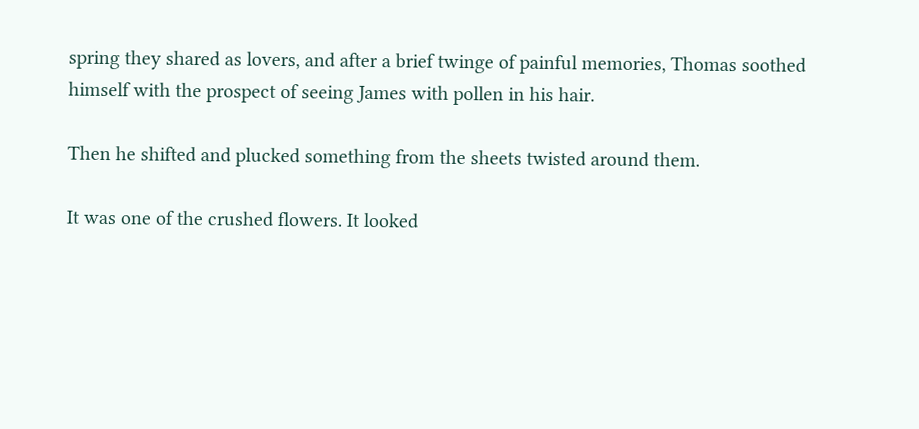spring they shared as lovers, and after a brief twinge of painful memories, Thomas soothed himself with the prospect of seeing James with pollen in his hair.

Then he shifted and plucked something from the sheets twisted around them.

It was one of the crushed flowers. It looked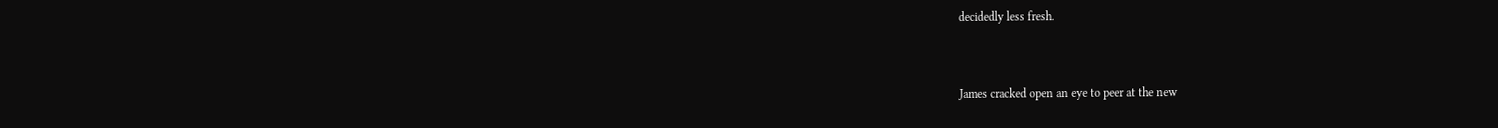decidedly less fresh.


James cracked open an eye to peer at the new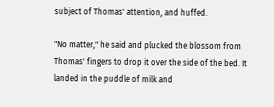subject of Thomas' attention, and huffed.

"No matter," he said and plucked the blossom from Thomas' fingers to drop it over the side of the bed. It landed in the puddle of milk and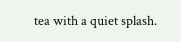tea with a quiet splash.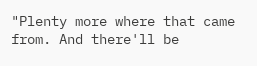"Plenty more where that came from. And there'll be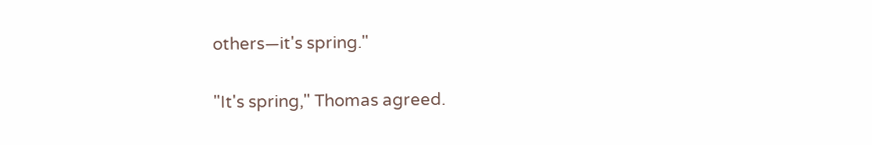others—it's spring."

"It's spring," Thomas agreed.